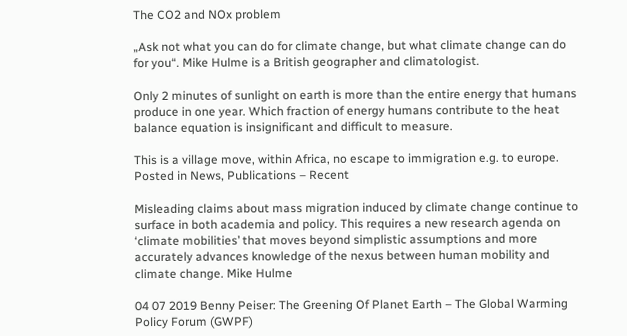The CO2 and NOx problem

„Ask not what you can do for climate change, but what climate change can do for you“. Mike Hulme is a British geographer and climatologist.

Only 2 minutes of sunlight on earth is more than the entire energy that humans produce in one year. Which fraction of energy humans contribute to the heat balance equation is insignificant and difficult to measure.

This is a village move, within Africa, no escape to immigration e.g. to europe. Posted in News, Publications – Recent

Misleading claims about mass migration induced by climate change continue to surface in both academia and policy. This requires a new research agenda on ‘climate mobilities’ that moves beyond simplistic assumptions and more accurately advances knowledge of the nexus between human mobility and climate change. Mike Hulme

04 07 2019 Benny Peiser: The Greening Of Planet Earth – The Global Warming Policy Forum (GWPF)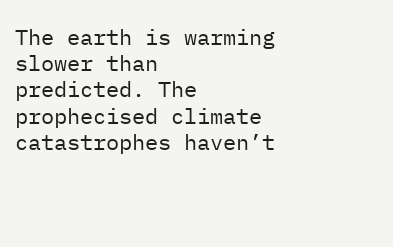The earth is warming slower than predicted. The prophecised climate catastrophes haven’t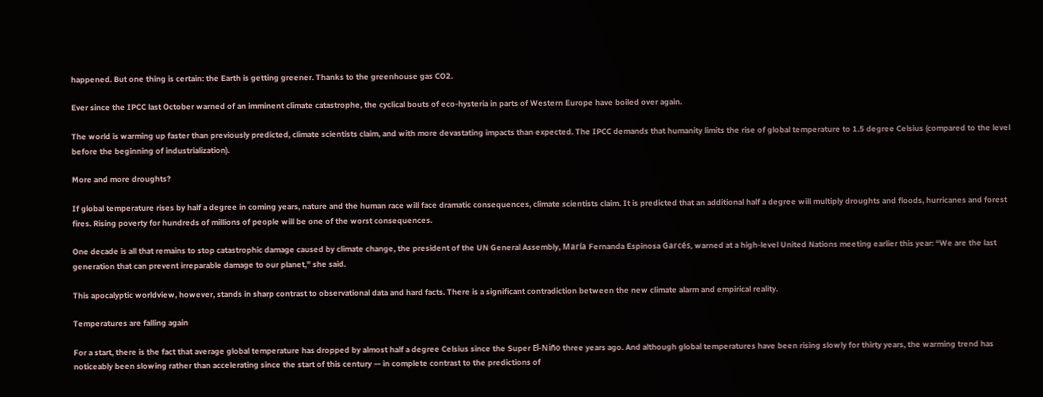happened. But one thing is certain: the Earth is getting greener. Thanks to the greenhouse gas CO2.

Ever since the IPCC last October warned of an imminent climate catastrophe, the cyclical bouts of eco-hysteria in parts of Western Europe have boiled over again.

The world is warming up faster than previously predicted, climate scientists claim, and with more devastating impacts than expected. The IPCC demands that humanity limits the rise of global temperature to 1.5 degree Celsius (compared to the level before the beginning of industrialization).

More and more droughts?

If global temperature rises by half a degree in coming years, nature and the human race will face dramatic consequences, climate scientists claim. It is predicted that an additional half a degree will multiply droughts and floods, hurricanes and forest fires. Rising poverty for hundreds of millions of people will be one of the worst consequences.

One decade is all that remains to stop catastrophic damage caused by climate change, the president of the UN General Assembly, María Fernanda Espinosa Garcés, warned at a high-level United Nations meeting earlier this year: “We are the last generation that can prevent irreparable damage to our planet,” she said.

This apocalyptic worldview, however, stands in sharp contrast to observational data and hard facts. There is a significant contradiction between the new climate alarm and empirical reality.

Temperatures are falling again

For a start, there is the fact that average global temperature has dropped by almost half a degree Celsius since the Super El-Niño three years ago. And although global temperatures have been rising slowly for thirty years, the warming trend has noticeably been slowing rather than accelerating since the start of this century — in complete contrast to the predictions of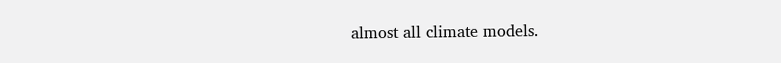almost all climate models.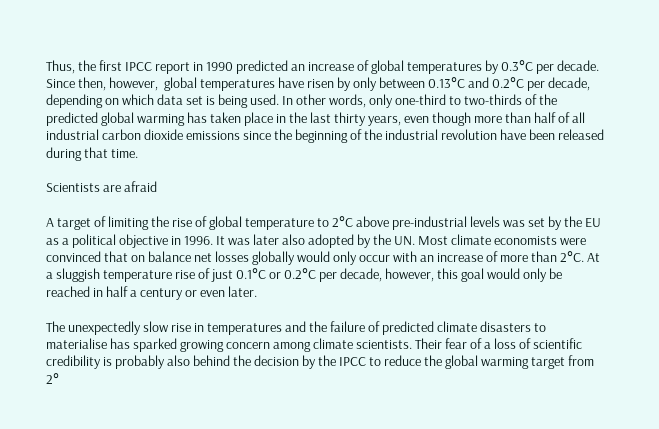Thus, the first IPCC report in 1990 predicted an increase of global temperatures by 0.3°C per decade. Since then, however,  global temperatures have risen by only between 0.13°C and 0.2°C per decade, depending on which data set is being used. In other words, only one-third to two-thirds of the predicted global warming has taken place in the last thirty years, even though more than half of all industrial carbon dioxide emissions since the beginning of the industrial revolution have been released during that time.

Scientists are afraid

A target of limiting the rise of global temperature to 2°C above pre-industrial levels was set by the EU as a political objective in 1996. It was later also adopted by the UN. Most climate economists were convinced that on balance net losses globally would only occur with an increase of more than 2°C. At a sluggish temperature rise of just 0.1°C or 0.2°C per decade, however, this goal would only be reached in half a century or even later.

The unexpectedly slow rise in temperatures and the failure of predicted climate disasters to materialise has sparked growing concern among climate scientists. Their fear of a loss of scientific credibility is probably also behind the decision by the IPCC to reduce the global warming target from 2°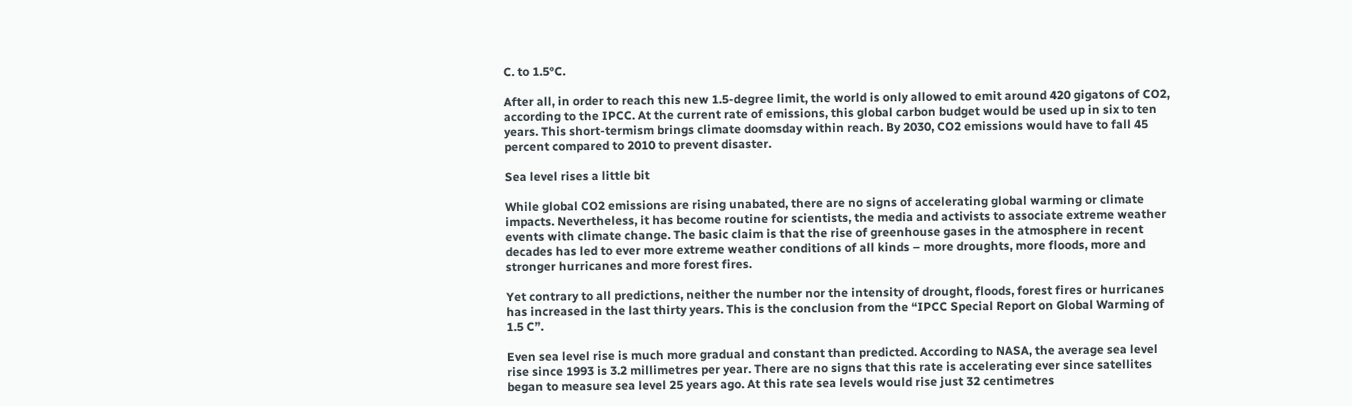C. to 1.5°C.

After all, in order to reach this new 1.5-degree limit, the world is only allowed to emit around 420 gigatons of CO2, according to the IPCC. At the current rate of emissions, this global carbon budget would be used up in six to ten years. This short-termism brings climate doomsday within reach. By 2030, CO2 emissions would have to fall 45 percent compared to 2010 to prevent disaster.

Sea level rises a little bit

While global CO2 emissions are rising unabated, there are no signs of accelerating global warming or climate impacts. Nevertheless, it has become routine for scientists, the media and activists to associate extreme weather events with climate change. The basic claim is that the rise of greenhouse gases in the atmosphere in recent decades has led to ever more extreme weather conditions of all kinds – more droughts, more floods, more and stronger hurricanes and more forest fires.

Yet contrary to all predictions, neither the number nor the intensity of drought, floods, forest fires or hurricanes has increased in the last thirty years. This is the conclusion from the “IPCC Special Report on Global Warming of 1.5 C”.

Even sea level rise is much more gradual and constant than predicted. According to NASA, the average sea level rise since 1993 is 3.2 millimetres per year. There are no signs that this rate is accelerating ever since satellites began to measure sea level 25 years ago. At this rate sea levels would rise just 32 centimetres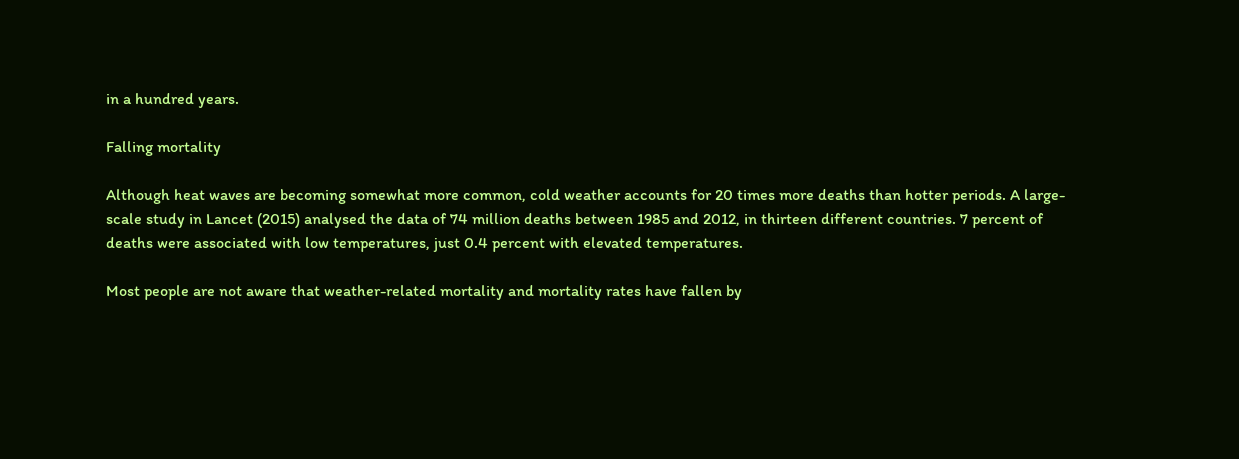in a hundred years.

Falling mortality

Although heat waves are becoming somewhat more common, cold weather accounts for 20 times more deaths than hotter periods. A large-scale study in Lancet (2015) analysed the data of 74 million deaths between 1985 and 2012, in thirteen different countries. 7 percent of deaths were associated with low temperatures, just 0.4 percent with elevated temperatures.

Most people are not aware that weather-related mortality and mortality rates have fallen by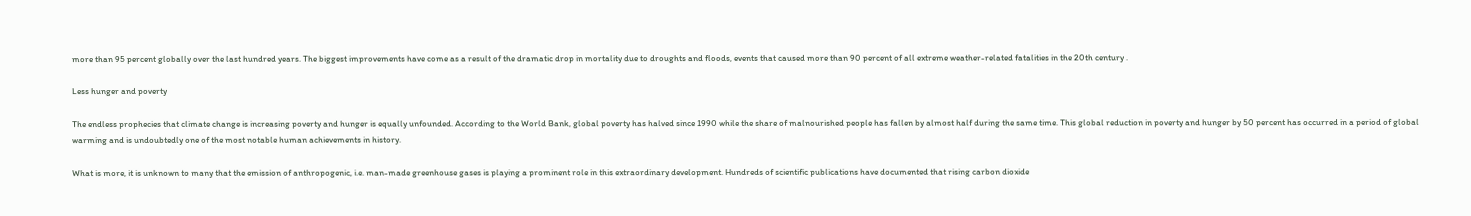more than 95 percent globally over the last hundred years. The biggest improvements have come as a result of the dramatic drop in mortality due to droughts and floods, events that caused more than 90 percent of all extreme weather-related fatalities in the 20th century .

Less hunger and poverty

The endless prophecies that climate change is increasing poverty and hunger is equally unfounded. According to the World Bank, global poverty has halved since 1990 while the share of malnourished people has fallen by almost half during the same time. This global reduction in poverty and hunger by 50 percent has occurred in a period of global warming and is undoubtedly one of the most notable human achievements in history.

What is more, it is unknown to many that the emission of anthropogenic, i.e. man-made greenhouse gases is playing a prominent role in this extraordinary development. Hundreds of scientific publications have documented that rising carbon dioxide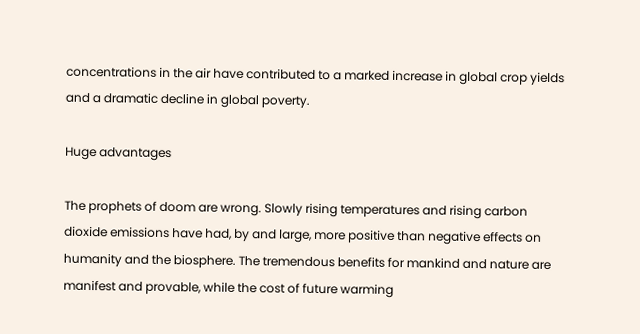concentrations in the air have contributed to a marked increase in global crop yields and a dramatic decline in global poverty.

Huge advantages

The prophets of doom are wrong. Slowly rising temperatures and rising carbon dioxide emissions have had, by and large, more positive than negative effects on humanity and the biosphere. The tremendous benefits for mankind and nature are manifest and provable, while the cost of future warming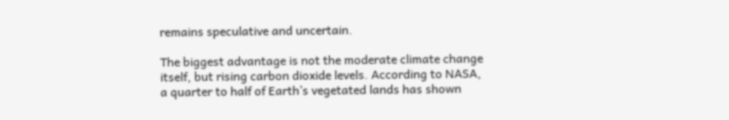remains speculative and uncertain.

The biggest advantage is not the moderate climate change itself, but rising carbon dioxide levels. According to NASA, a quarter to half of Earth’s vegetated lands has shown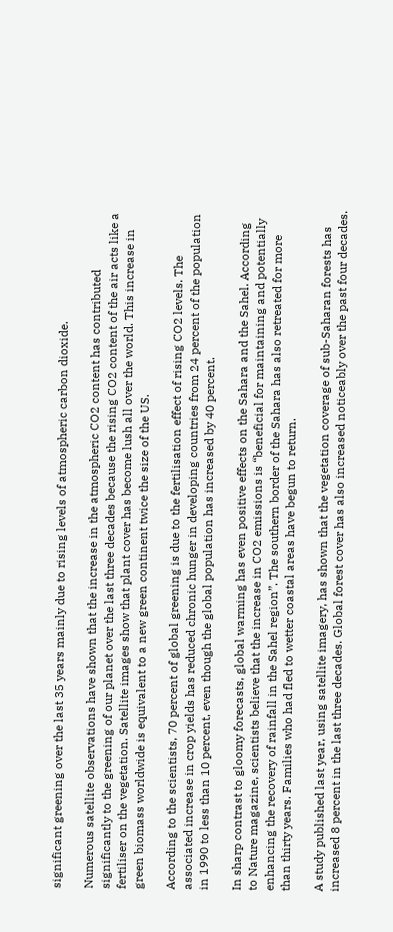significant greening over the last 35 years mainly due to rising levels of atmospheric carbon dioxide.

Numerous satellite observations have shown that the increase in the atmospheric CO2 content has contributed significantly to the greening of our planet over the last three decades because the rising CO2 content of the air acts like a fertiliser on the vegetation. Satellite images show that plant cover has become lush all over the world. This increase in green biomass worldwide is equivalent to a new green continent twice the size of the US.

According to the scientists, 70 percent of global greening is due to the fertilisation effect of rising CO2 levels. The associated increase in crop yields has reduced chronic hunger in developing countries from 24 percent of the population in 1990 to less than 10 percent, even though the global population has increased by 40 percent.

In sharp contrast to gloomy forecasts, global warming has even positive effects on the Sahara and the Sahel. According to Nature magazine, scientists believe that the increase in CO2 emissions is “beneficial for maintaining and potentially enhancing the recovery of rainfall in the Sahel region”. The southern border of the Sahara has also retreated for more than thirty years. Families who had fled to wetter coastal areas have begun to return.

A study published last year, using satellite imagery, has shown that the vegetation coverage of sub-Saharan forests has increased 8 percent in the last three decades. Global forest cover has also increased noticeably over the past four decades.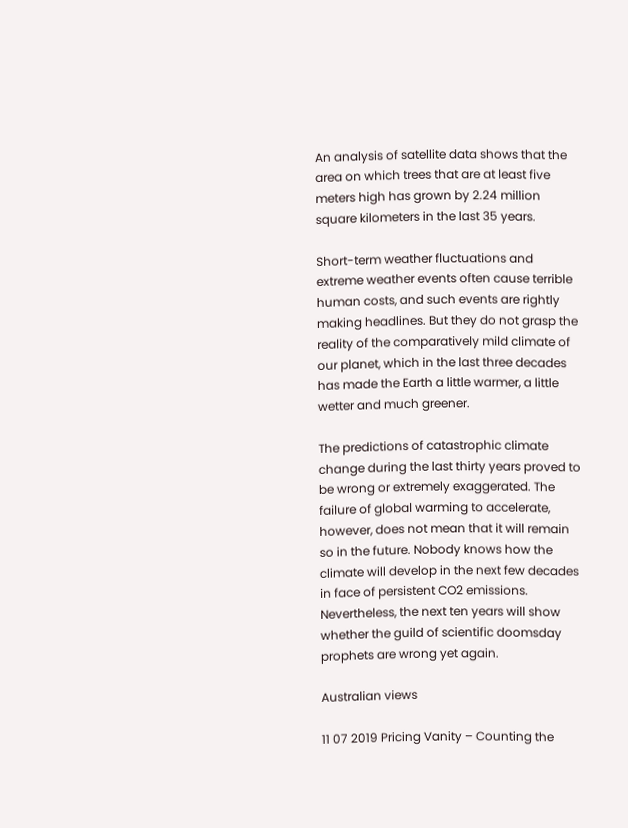An analysis of satellite data shows that the area on which trees that are at least five meters high has grown by 2.24 million square kilometers in the last 35 years.

Short-term weather fluctuations and extreme weather events often cause terrible human costs, and such events are rightly making headlines. But they do not grasp the reality of the comparatively mild climate of our planet, which in the last three decades has made the Earth a little warmer, a little wetter and much greener.

The predictions of catastrophic climate change during the last thirty years proved to be wrong or extremely exaggerated. The failure of global warming to accelerate, however, does not mean that it will remain so in the future. Nobody knows how the climate will develop in the next few decades in face of persistent CO2 emissions. Nevertheless, the next ten years will show whether the guild of scientific doomsday prophets are wrong yet again.

Australian views

11 07 2019 Pricing Vanity – Counting the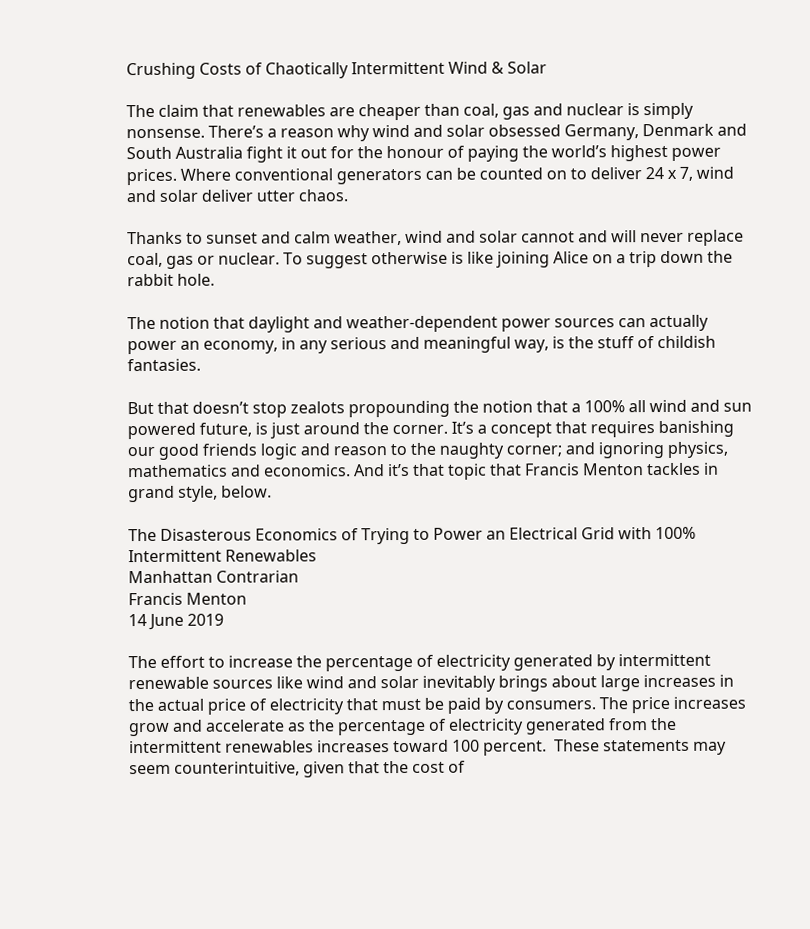Crushing Costs of Chaotically Intermittent Wind & Solar

The claim that renewables are cheaper than coal, gas and nuclear is simply nonsense. There’s a reason why wind and solar obsessed Germany, Denmark and South Australia fight it out for the honour of paying the world’s highest power prices. Where conventional generators can be counted on to deliver 24 x 7, wind and solar deliver utter chaos.

Thanks to sunset and calm weather, wind and solar cannot and will never replace coal, gas or nuclear. To suggest otherwise is like joining Alice on a trip down the rabbit hole.

The notion that daylight and weather-dependent power sources can actually power an economy, in any serious and meaningful way, is the stuff of childish fantasies.

But that doesn’t stop zealots propounding the notion that a 100% all wind and sun powered future, is just around the corner. It’s a concept that requires banishing our good friends logic and reason to the naughty corner; and ignoring physics, mathematics and economics. And it’s that topic that Francis Menton tackles in grand style, below.

The Disasterous Economics of Trying to Power an Electrical Grid with 100% Intermittent Renewables
Manhattan Contrarian
Francis Menton
14 June 2019

The effort to increase the percentage of electricity generated by intermittent renewable sources like wind and solar inevitably brings about large increases in the actual price of electricity that must be paid by consumers. The price increases grow and accelerate as the percentage of electricity generated from the intermittent renewables increases toward 100 percent.  These statements may seem counterintuitive, given that the cost of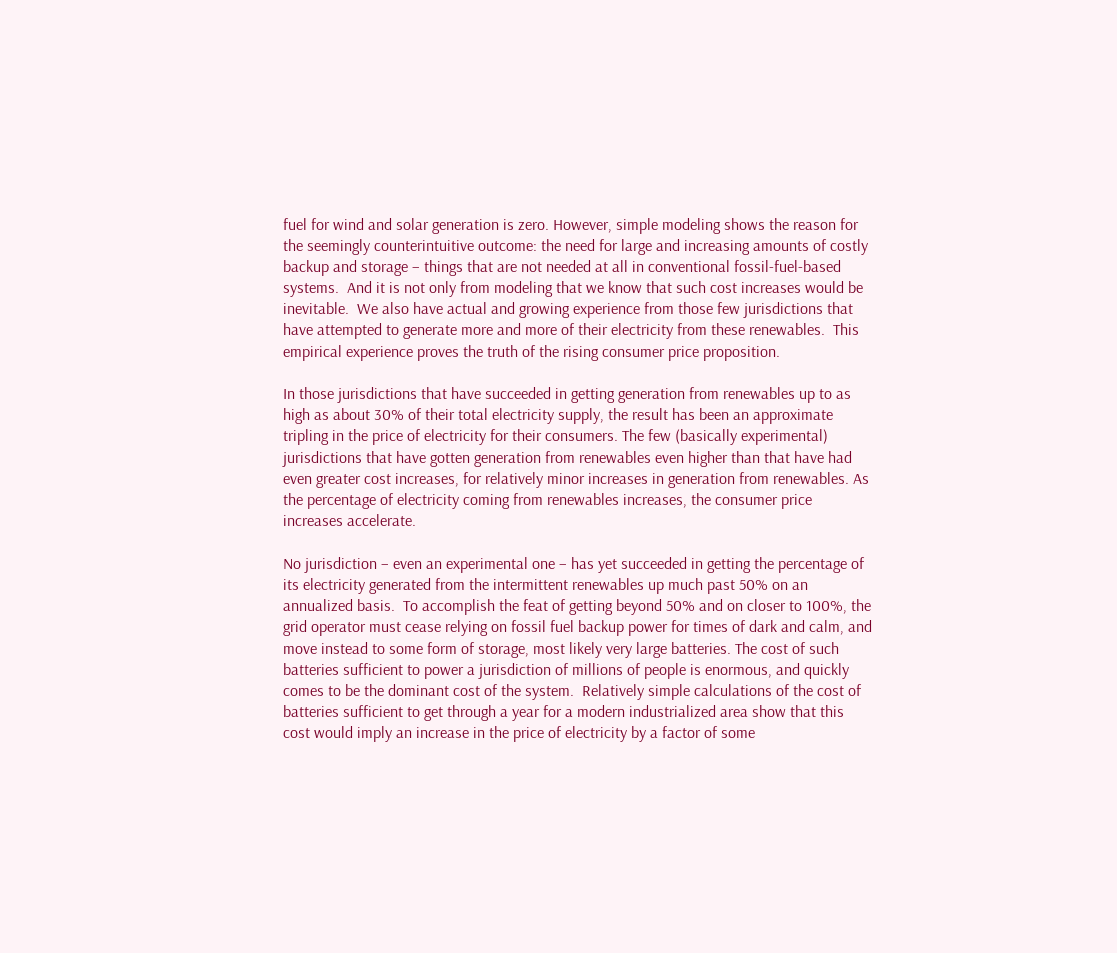fuel for wind and solar generation is zero. However, simple modeling shows the reason for the seemingly counterintuitive outcome: the need for large and increasing amounts of costly backup and storage – things that are not needed at all in conventional fossil-fuel-based systems.  And it is not only from modeling that we know that such cost increases would be inevitable.  We also have actual and growing experience from those few jurisdictions that have attempted to generate more and more of their electricity from these renewables.  This empirical experience proves the truth of the rising consumer price proposition.

In those jurisdictions that have succeeded in getting generation from renewables up to as high as about 30% of their total electricity supply, the result has been an approximate tripling in the price of electricity for their consumers. The few (basically experimental) jurisdictions that have gotten generation from renewables even higher than that have had even greater cost increases, for relatively minor increases in generation from renewables. As the percentage of electricity coming from renewables increases, the consumer price increases accelerate.

No jurisdiction – even an experimental one – has yet succeeded in getting the percentage of its electricity generated from the intermittent renewables up much past 50% on an annualized basis.  To accomplish the feat of getting beyond 50% and on closer to 100%, the grid operator must cease relying on fossil fuel backup power for times of dark and calm, and move instead to some form of storage, most likely very large batteries. The cost of such batteries sufficient to power a jurisdiction of millions of people is enormous, and quickly comes to be the dominant cost of the system.  Relatively simple calculations of the cost of batteries sufficient to get through a year for a modern industrialized area show that this cost would imply an increase in the price of electricity by a factor of some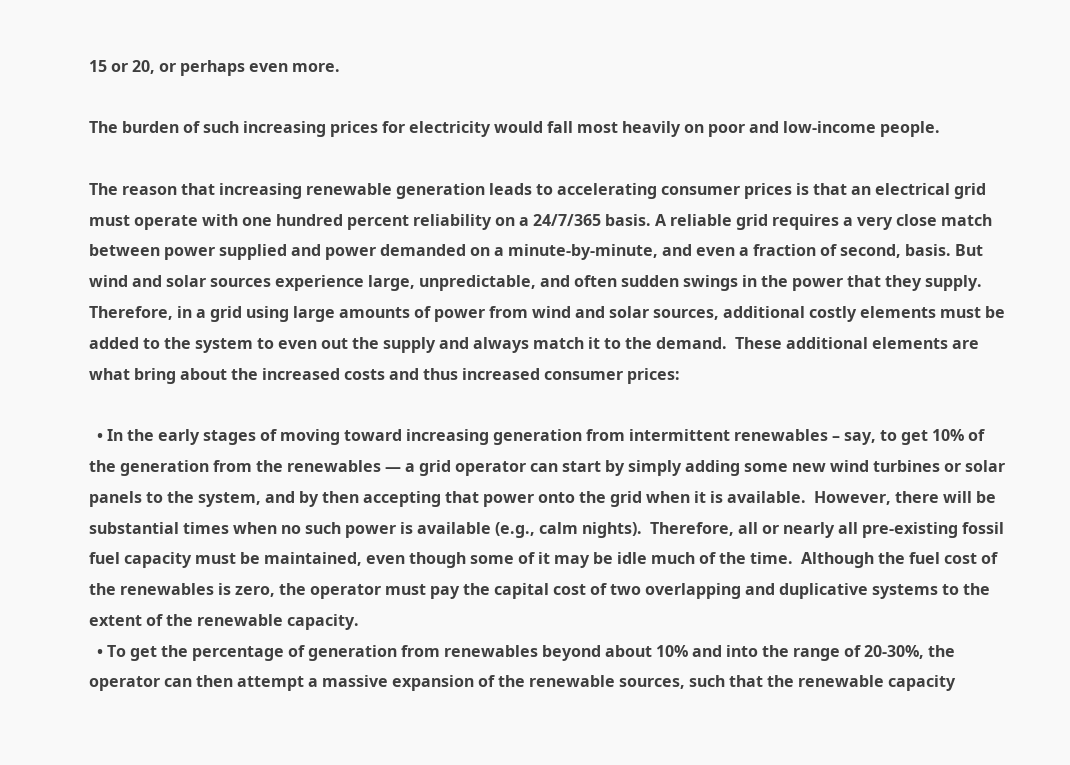15 or 20, or perhaps even more.

The burden of such increasing prices for electricity would fall most heavily on poor and low-income people.

The reason that increasing renewable generation leads to accelerating consumer prices is that an electrical grid must operate with one hundred percent reliability on a 24/7/365 basis. A reliable grid requires a very close match between power supplied and power demanded on a minute-by-minute, and even a fraction of second, basis. But wind and solar sources experience large, unpredictable, and often sudden swings in the power that they supply.  Therefore, in a grid using large amounts of power from wind and solar sources, additional costly elements must be added to the system to even out the supply and always match it to the demand.  These additional elements are what bring about the increased costs and thus increased consumer prices:

  • In the early stages of moving toward increasing generation from intermittent renewables – say, to get 10% of the generation from the renewables — a grid operator can start by simply adding some new wind turbines or solar panels to the system, and by then accepting that power onto the grid when it is available.  However, there will be substantial times when no such power is available (e.g., calm nights).  Therefore, all or nearly all pre-existing fossil fuel capacity must be maintained, even though some of it may be idle much of the time.  Although the fuel cost of the renewables is zero, the operator must pay the capital cost of two overlapping and duplicative systems to the extent of the renewable capacity.
  • To get the percentage of generation from renewables beyond about 10% and into the range of 20-30%, the operator can then attempt a massive expansion of the renewable sources, such that the renewable capacity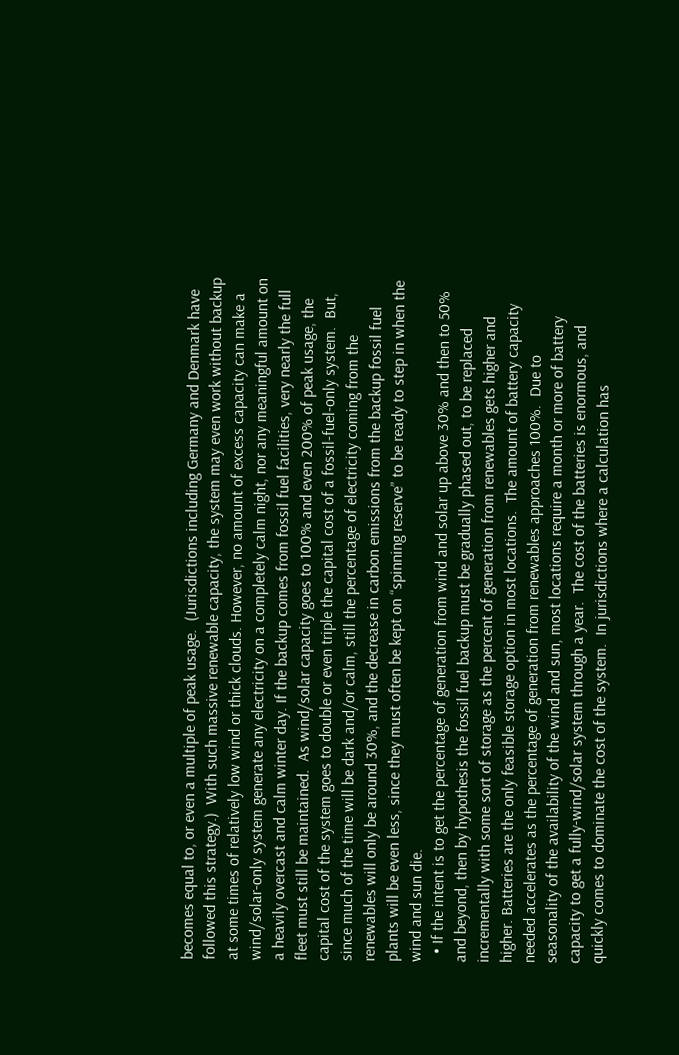becomes equal to, or even a multiple of peak usage.  (Jurisdictions including Germany and Denmark have followed this strategy.)  With such massive renewable capacity, the system may even work without backup at some times of relatively low wind or thick clouds. However, no amount of excess capacity can make a wind/solar-only system generate any electricity on a completely calm night, nor any meaningful amount on a heavily overcast and calm winter day. If the backup comes from fossil fuel facilities, very nearly the full fleet must still be maintained.  As wind/solar capacity goes to 100% and even 200% of peak usage, the capital cost of the system goes to double or even triple the capital cost of a fossil-fuel-only system.  But, since much of the time will be dark and/or calm, still the percentage of electricity coming from the renewables will only be around 30%, and the decrease in carbon emissions from the backup fossil fuel plants will be even less, since they must often be kept on “spinning reserve” to be ready to step in when the wind and sun die.
  • If the intent is to get the percentage of generation from wind and solar up above 30% and then to 50% and beyond, then by hypothesis the fossil fuel backup must be gradually phased out, to be replaced incrementally with some sort of storage as the percent of generation from renewables gets higher and higher. Batteries are the only feasible storage option in most locations.  The amount of battery capacity needed accelerates as the percentage of generation from renewables approaches 100%.  Due to seasonality of the availability of the wind and sun, most locations require a month or more of battery capacity to get a fully-wind/solar system through a year.  The cost of the batteries is enormous, and quickly comes to dominate the cost of the system.  In jurisdictions where a calculation has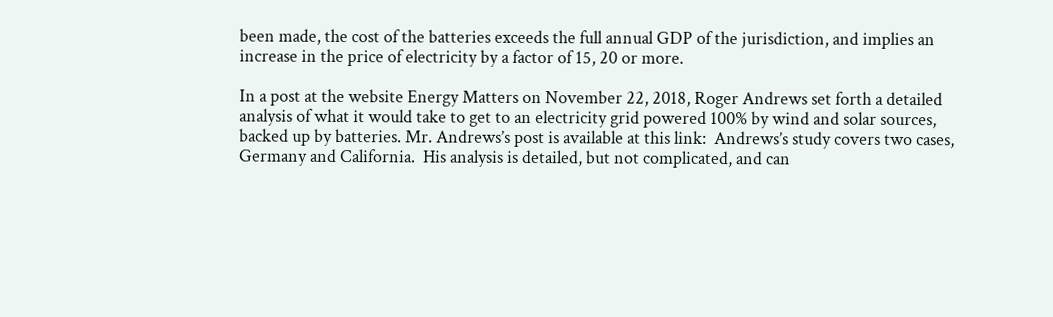been made, the cost of the batteries exceeds the full annual GDP of the jurisdiction, and implies an increase in the price of electricity by a factor of 15, 20 or more.

In a post at the website Energy Matters on November 22, 2018, Roger Andrews set forth a detailed analysis of what it would take to get to an electricity grid powered 100% by wind and solar sources, backed up by batteries. Mr. Andrews’s post is available at this link:  Andrews’s study covers two cases, Germany and California.  His analysis is detailed, but not complicated, and can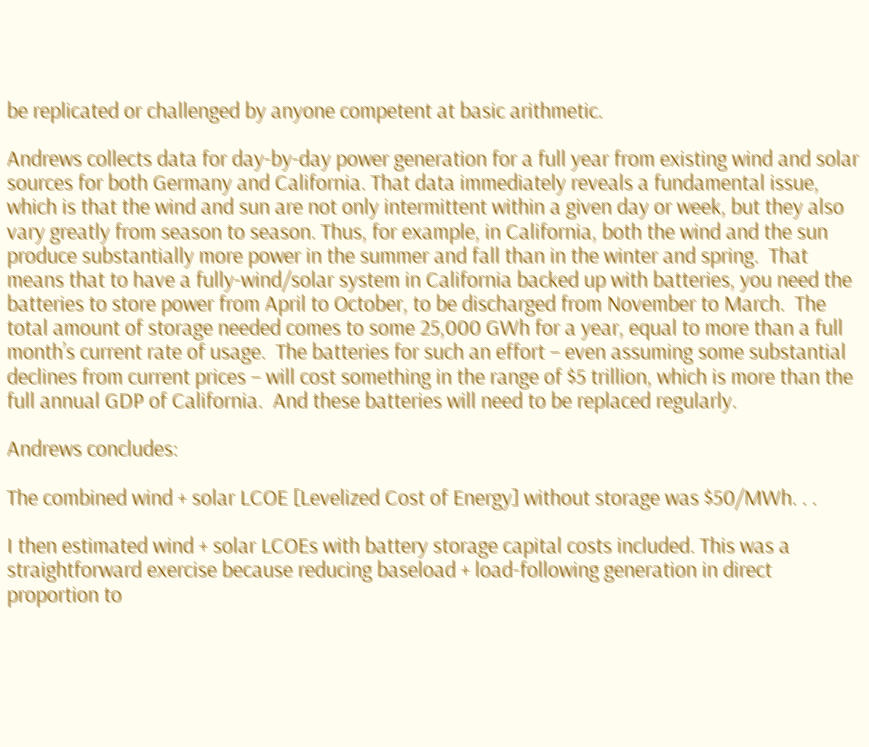be replicated or challenged by anyone competent at basic arithmetic.

Andrews collects data for day-by-day power generation for a full year from existing wind and solar sources for both Germany and California. That data immediately reveals a fundamental issue, which is that the wind and sun are not only intermittent within a given day or week, but they also vary greatly from season to season. Thus, for example, in California, both the wind and the sun produce substantially more power in the summer and fall than in the winter and spring.  That means that to have a fully-wind/solar system in California backed up with batteries, you need the batteries to store power from April to October, to be discharged from November to March.  The total amount of storage needed comes to some 25,000 GWh for a year, equal to more than a full month’s current rate of usage.  The batteries for such an effort – even assuming some substantial declines from current prices – will cost something in the range of $5 trillion, which is more than the full annual GDP of California.  And these batteries will need to be replaced regularly.

Andrews concludes:

The combined wind + solar LCOE [Levelized Cost of Energy] without storage was $50/MWh. . .

I then estimated wind + solar LCOEs with battery storage capital costs included. This was a straightforward exercise because reducing baseload + load-following generation in direct proportion to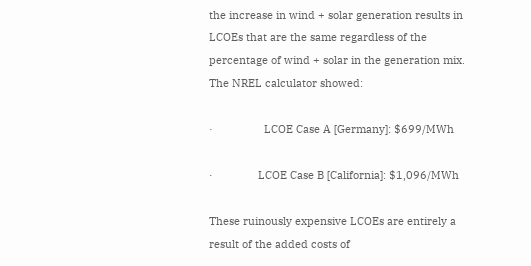the increase in wind + solar generation results in LCOEs that are the same regardless of the percentage of wind + solar in the generation mix. The NREL calculator showed:

·                 LCOE Case A [Germany]: $699/MWh

·               LCOE Case B [California]: $1,096/MWh

These ruinously expensive LCOEs are entirely a result of the added costs of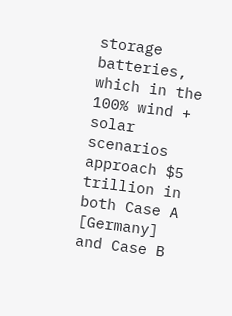storage batteries, which in the 100% wind + solar scenarios approach $5 trillion in both Case A [Germany] and Case B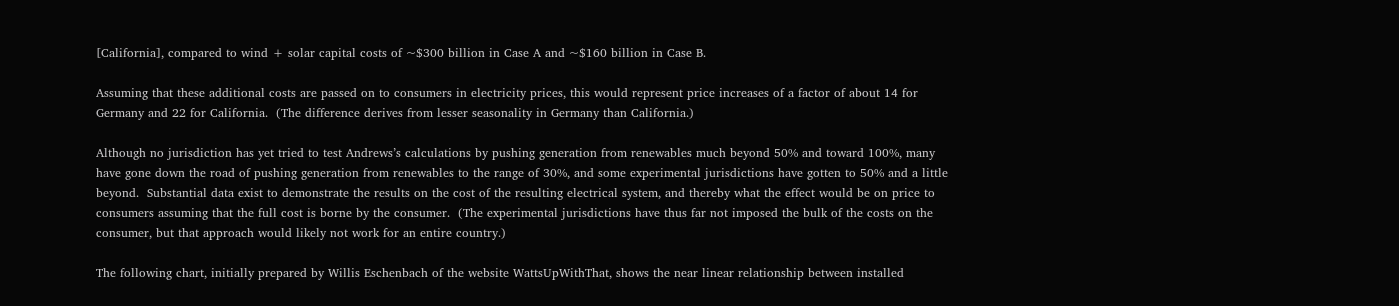[California], compared to wind + solar capital costs of ~$300 billion in Case A and ~$160 billion in Case B.

Assuming that these additional costs are passed on to consumers in electricity prices, this would represent price increases of a factor of about 14 for Germany and 22 for California.  (The difference derives from lesser seasonality in Germany than California.)

Although no jurisdiction has yet tried to test Andrews’s calculations by pushing generation from renewables much beyond 50% and toward 100%, many have gone down the road of pushing generation from renewables to the range of 30%, and some experimental jurisdictions have gotten to 50% and a little beyond.  Substantial data exist to demonstrate the results on the cost of the resulting electrical system, and thereby what the effect would be on price to consumers assuming that the full cost is borne by the consumer.  (The experimental jurisdictions have thus far not imposed the bulk of the costs on the consumer, but that approach would likely not work for an entire country.)

The following chart, initially prepared by Willis Eschenbach of the website WattsUpWithThat, shows the near linear relationship between installed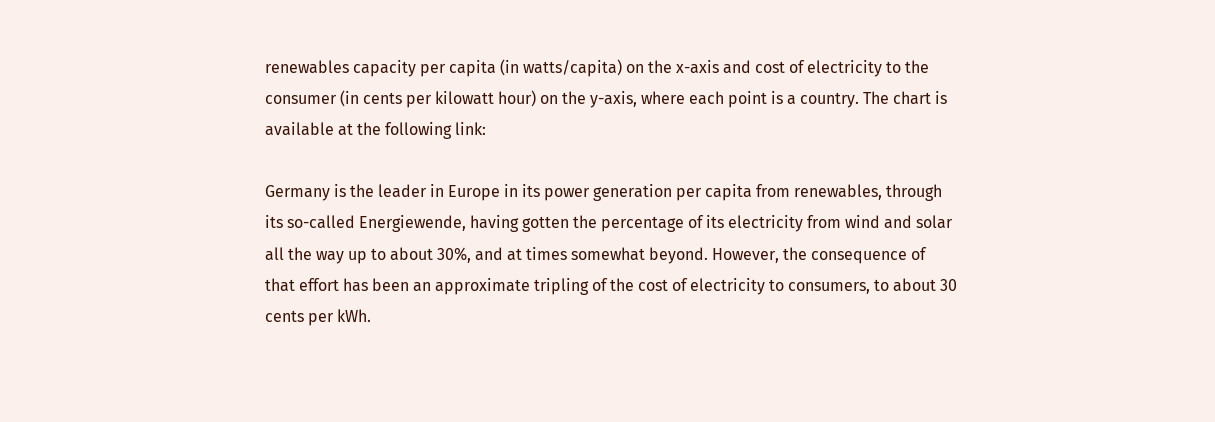renewables capacity per capita (in watts/capita) on the x-axis and cost of electricity to the consumer (in cents per kilowatt hour) on the y-axis, where each point is a country. The chart is available at the following link:

Germany is the leader in Europe in its power generation per capita from renewables, through its so-called Energiewende, having gotten the percentage of its electricity from wind and solar all the way up to about 30%, and at times somewhat beyond. However, the consequence of that effort has been an approximate tripling of the cost of electricity to consumers, to about 30 cents per kWh.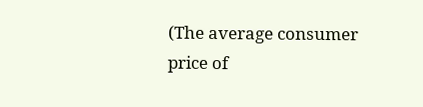(The average consumer price of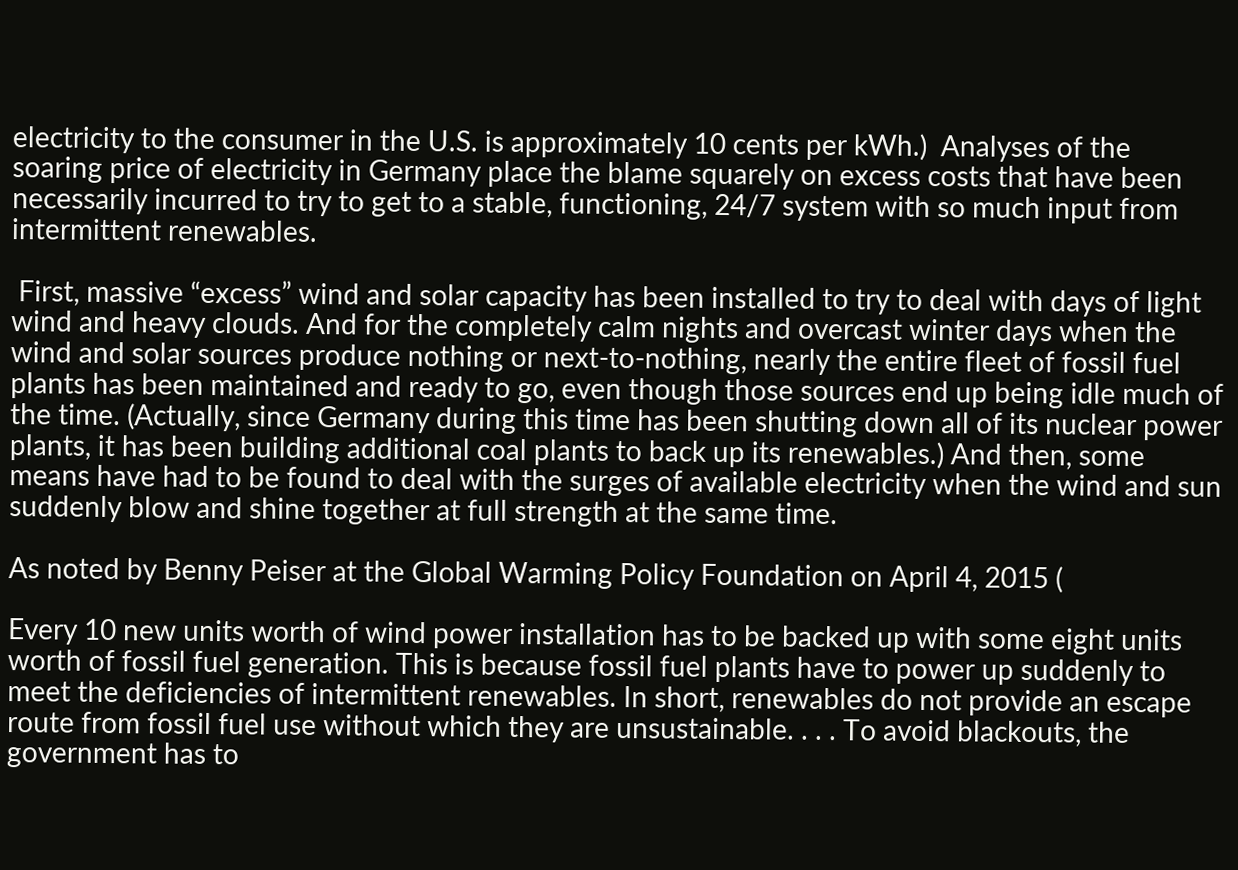electricity to the consumer in the U.S. is approximately 10 cents per kWh.)  Analyses of the soaring price of electricity in Germany place the blame squarely on excess costs that have been necessarily incurred to try to get to a stable, functioning, 24/7 system with so much input from intermittent renewables.

 First, massive “excess” wind and solar capacity has been installed to try to deal with days of light wind and heavy clouds. And for the completely calm nights and overcast winter days when the wind and solar sources produce nothing or next-to-nothing, nearly the entire fleet of fossil fuel plants has been maintained and ready to go, even though those sources end up being idle much of the time. (Actually, since Germany during this time has been shutting down all of its nuclear power plants, it has been building additional coal plants to back up its renewables.) And then, some means have had to be found to deal with the surges of available electricity when the wind and sun suddenly blow and shine together at full strength at the same time.

As noted by Benny Peiser at the Global Warming Policy Foundation on April 4, 2015 (

Every 10 new units worth of wind power installation has to be backed up with some eight units worth of fossil fuel generation. This is because fossil fuel plants have to power up suddenly to meet the deficiencies of intermittent renewables. In short, renewables do not provide an escape route from fossil fuel use without which they are unsustainable. . . . To avoid blackouts, the government has to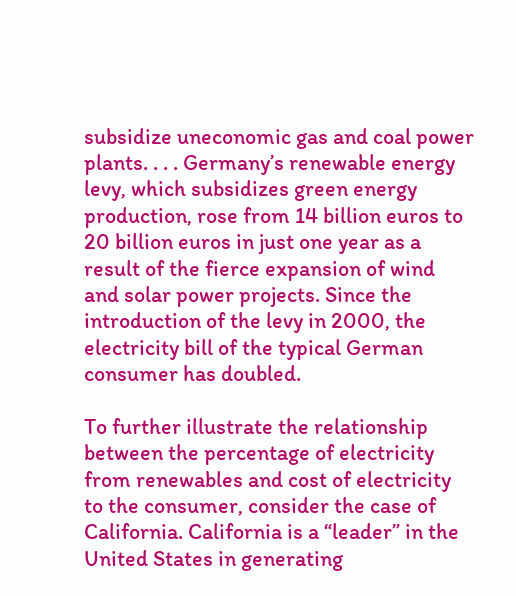subsidize uneconomic gas and coal power plants. . . . Germany’s renewable energy levy, which subsidizes green energy production, rose from 14 billion euros to 20 billion euros in just one year as a result of the fierce expansion of wind and solar power projects. Since the introduction of the levy in 2000, the electricity bill of the typical German consumer has doubled.

To further illustrate the relationship between the percentage of electricity from renewables and cost of electricity to the consumer, consider the case of California. California is a “leader” in the United States in generating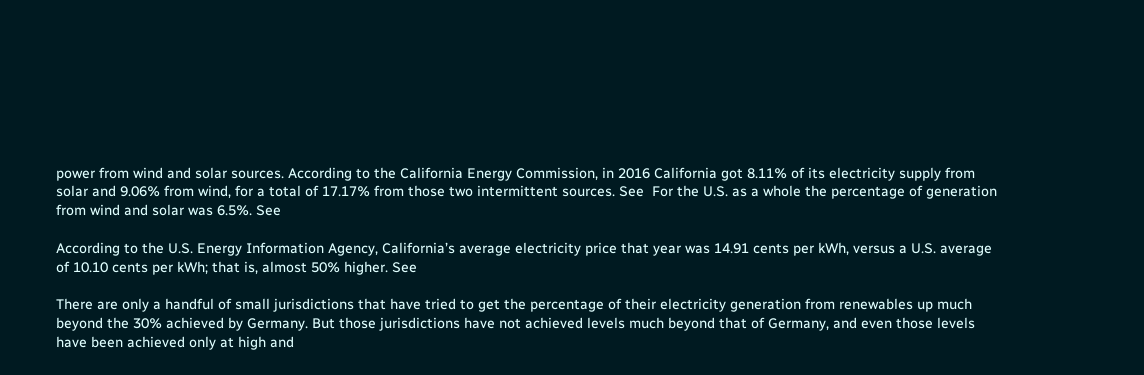power from wind and solar sources. According to the California Energy Commission, in 2016 California got 8.11% of its electricity supply from solar and 9.06% from wind, for a total of 17.17% from those two intermittent sources. See  For the U.S. as a whole the percentage of generation from wind and solar was 6.5%. See

According to the U.S. Energy Information Agency, California’s average electricity price that year was 14.91 cents per kWh, versus a U.S. average of 10.10 cents per kWh; that is, almost 50% higher. See

There are only a handful of small jurisdictions that have tried to get the percentage of their electricity generation from renewables up much beyond the 30% achieved by Germany. But those jurisdictions have not achieved levels much beyond that of Germany, and even those levels have been achieved only at high and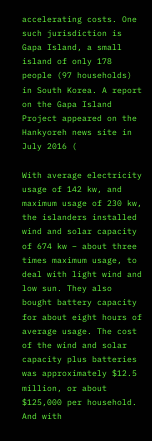accelerating costs. One such jurisdiction is Gapa Island, a small island of only 178 people (97 households) in South Korea. A report on the Gapa Island Project appeared on the Hankyoreh news site in July 2016 (

With average electricity usage of 142 kw, and maximum usage of 230 kw, the islanders installed wind and solar capacity of 674 kw – about three times maximum usage, to deal with light wind and low sun. They also bought battery capacity for about eight hours of average usage. The cost of the wind and solar capacity plus batteries was approximately $12.5 million, or about $125,000 per household. And with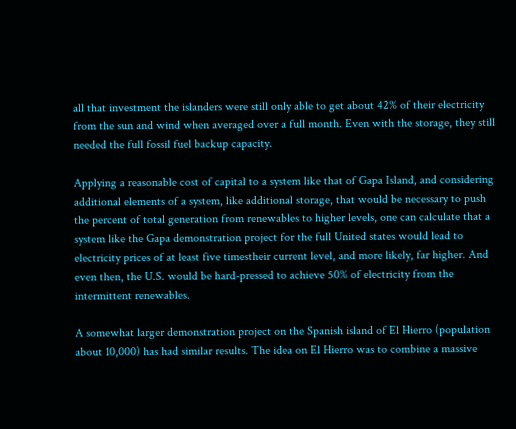all that investment the islanders were still only able to get about 42% of their electricity from the sun and wind when averaged over a full month. Even with the storage, they still needed the full fossil fuel backup capacity.

Applying a reasonable cost of capital to a system like that of Gapa Island, and considering additional elements of a system, like additional storage, that would be necessary to push the percent of total generation from renewables to higher levels, one can calculate that a system like the Gapa demonstration project for the full United states would lead to electricity prices of at least five timestheir current level, and more likely, far higher. And even then, the U.S. would be hard-pressed to achieve 50% of electricity from the intermittent renewables.

A somewhat larger demonstration project on the Spanish island of El Hierro (population about 10,000) has had similar results. The idea on El Hierro was to combine a massive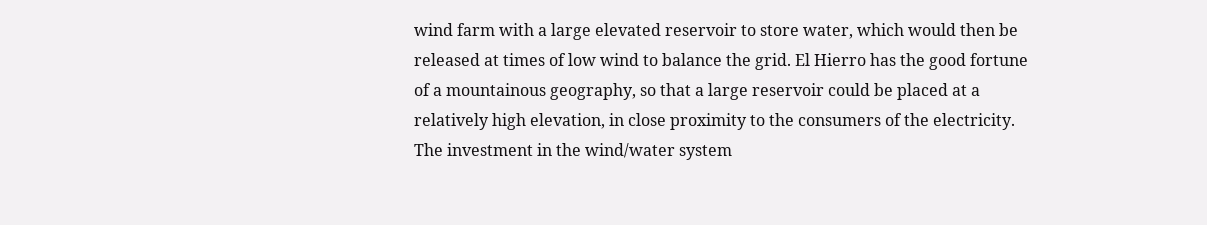wind farm with a large elevated reservoir to store water, which would then be released at times of low wind to balance the grid. El Hierro has the good fortune of a mountainous geography, so that a large reservoir could be placed at a relatively high elevation, in close proximity to the consumers of the electricity. The investment in the wind/water system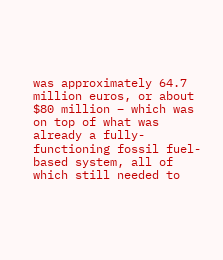was approximately 64.7 million euros, or about $80 million – which was on top of what was already a fully-functioning fossil fuel-based system, all of which still needed to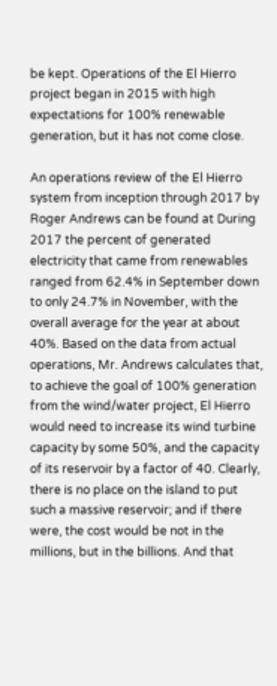be kept. Operations of the El Hierro project began in 2015 with high expectations for 100% renewable generation, but it has not come close.

An operations review of the El Hierro system from inception through 2017 by Roger Andrews can be found at During 2017 the percent of generated electricity that came from renewables ranged from 62.4% in September down to only 24.7% in November, with the overall average for the year at about 40%. Based on the data from actual operations, Mr. Andrews calculates that, to achieve the goal of 100% generation from the wind/water project, El Hierro would need to increase its wind turbine capacity by some 50%, and the capacity of its reservoir by a factor of 40. Clearly, there is no place on the island to put such a massive reservoir; and if there were, the cost would be not in the millions, but in the billions. And that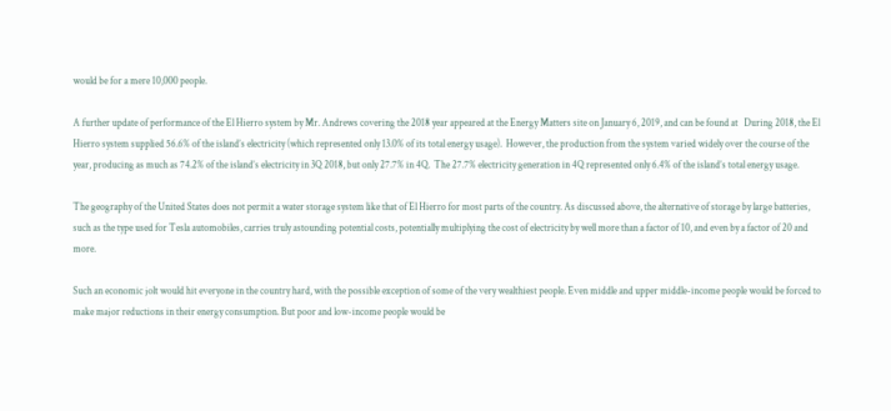would be for a mere 10,000 people.

A further update of performance of the El Hierro system by Mr. Andrews covering the 2018 year appeared at the Energy Matters site on January 6, 2019, and can be found at   During 2018, the El Hierro system supplied 56.6% of the island’s electricity (which represented only 13.0% of its total energy usage).  However, the production from the system varied widely over the course of the year, producing as much as 74.2% of the island’s electricity in 3Q 2018, but only 27.7% in 4Q.  The 27.7% electricity generation in 4Q represented only 6.4% of the island’s total energy usage.

The geography of the United States does not permit a water storage system like that of El Hierro for most parts of the country. As discussed above, the alternative of storage by large batteries, such as the type used for Tesla automobiles, carries truly astounding potential costs, potentially multiplying the cost of electricity by well more than a factor of 10, and even by a factor of 20 and more.

Such an economic jolt would hit everyone in the country hard, with the possible exception of some of the very wealthiest people. Even middle and upper middle-income people would be forced to make major reductions in their energy consumption. But poor and low-income people would be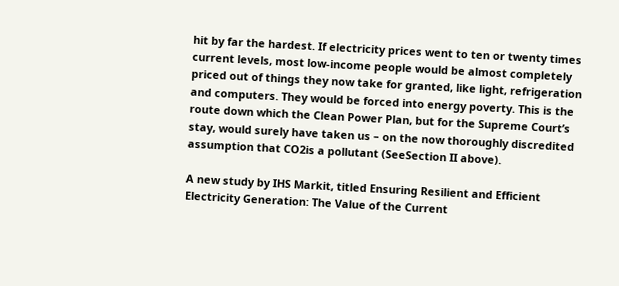hit by far the hardest. If electricity prices went to ten or twenty times current levels, most low-income people would be almost completely priced out of things they now take for granted, like light, refrigeration and computers. They would be forced into energy poverty. This is the route down which the Clean Power Plan, but for the Supreme Court’s stay, would surely have taken us – on the now thoroughly discredited assumption that CO2is a pollutant (SeeSection II above).

A new study by IHS Markit, titled Ensuring Resilient and Efficient Electricity Generation: The Value of the Current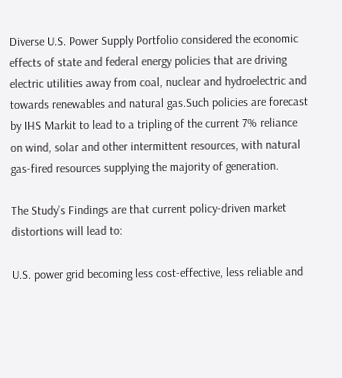Diverse U.S. Power Supply Portfolio considered the economic effects of state and federal energy policies that are driving electric utilities away from coal, nuclear and hydroelectric and towards renewables and natural gas.Such policies are forecast by IHS Markit to lead to a tripling of the current 7% reliance on wind, solar and other intermittent resources, with natural gas-fired resources supplying the majority of generation.

The Study’s Findings are that current policy-driven market distortions will lead to:

U.S. power grid becoming less cost-effective, less reliable and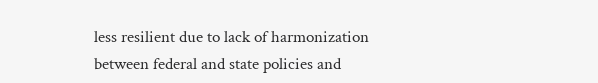less resilient due to lack of harmonization between federal and state policies and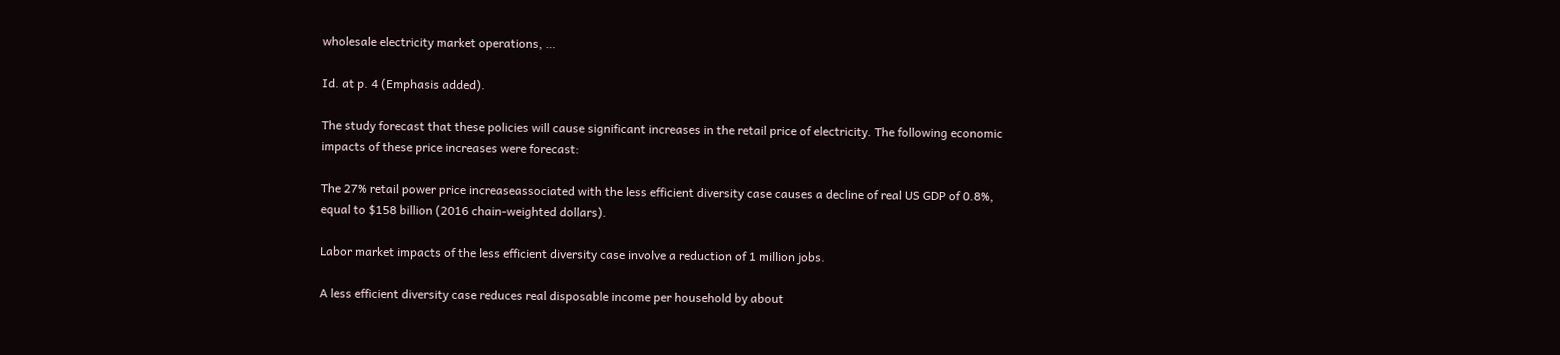wholesale electricity market operations, …

Id. at p. 4 (Emphasis added).

The study forecast that these policies will cause significant increases in the retail price of electricity. The following economic impacts of these price increases were forecast:

The 27% retail power price increaseassociated with the less efficient diversity case causes a decline of real US GDP of 0.8%, equal to $158 billion (2016 chain-weighted dollars).

Labor market impacts of the less efficient diversity case involve a reduction of 1 million jobs.

A less efficient diversity case reduces real disposable income per household by about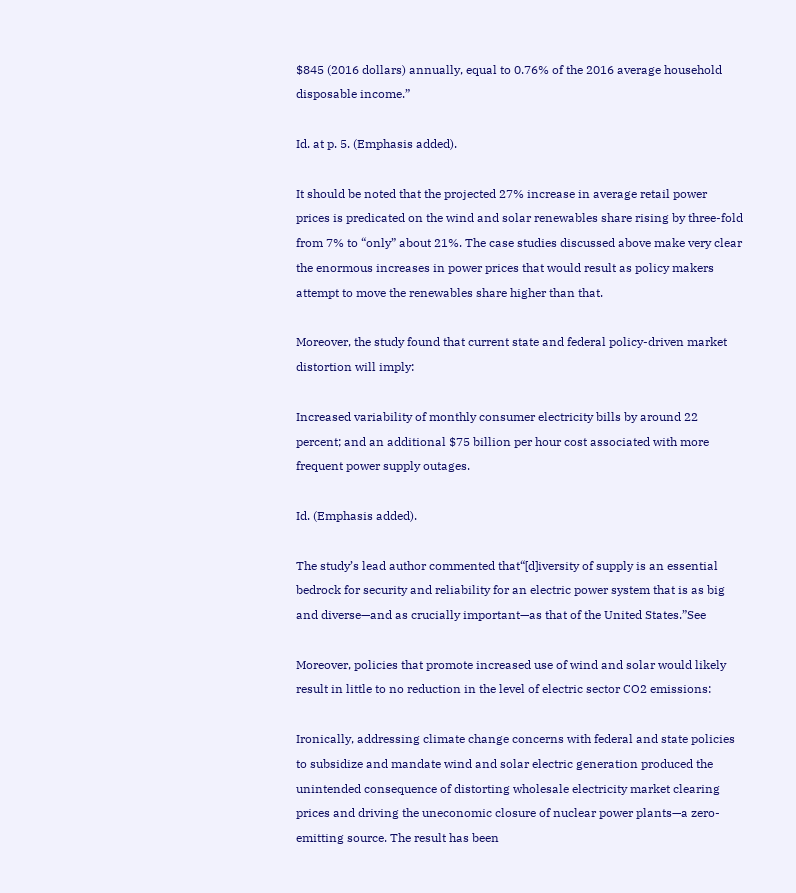$845 (2016 dollars) annually, equal to 0.76% of the 2016 average household disposable income.”

Id. at p. 5. (Emphasis added).

It should be noted that the projected 27% increase in average retail power prices is predicated on the wind and solar renewables share rising by three-fold from 7% to “only” about 21%. The case studies discussed above make very clear the enormous increases in power prices that would result as policy makers attempt to move the renewables share higher than that.

Moreover, the study found that current state and federal policy-driven market distortion will imply:

Increased variability of monthly consumer electricity bills by around 22 percent; and an additional $75 billion per hour cost associated with more frequent power supply outages.

Id. (Emphasis added).

The study’s lead author commented that“[d]iversity of supply is an essential bedrock for security and reliability for an electric power system that is as big and diverse—and as crucially important—as that of the United States.”See

Moreover, policies that promote increased use of wind and solar would likely result in little to no reduction in the level of electric sector CO2 emissions:

Ironically, addressing climate change concerns with federal and state policies to subsidize and mandate wind and solar electric generation produced the unintended consequence of distorting wholesale electricity market clearing prices and driving the uneconomic closure of nuclear power plants—a zero-emitting source. The result has been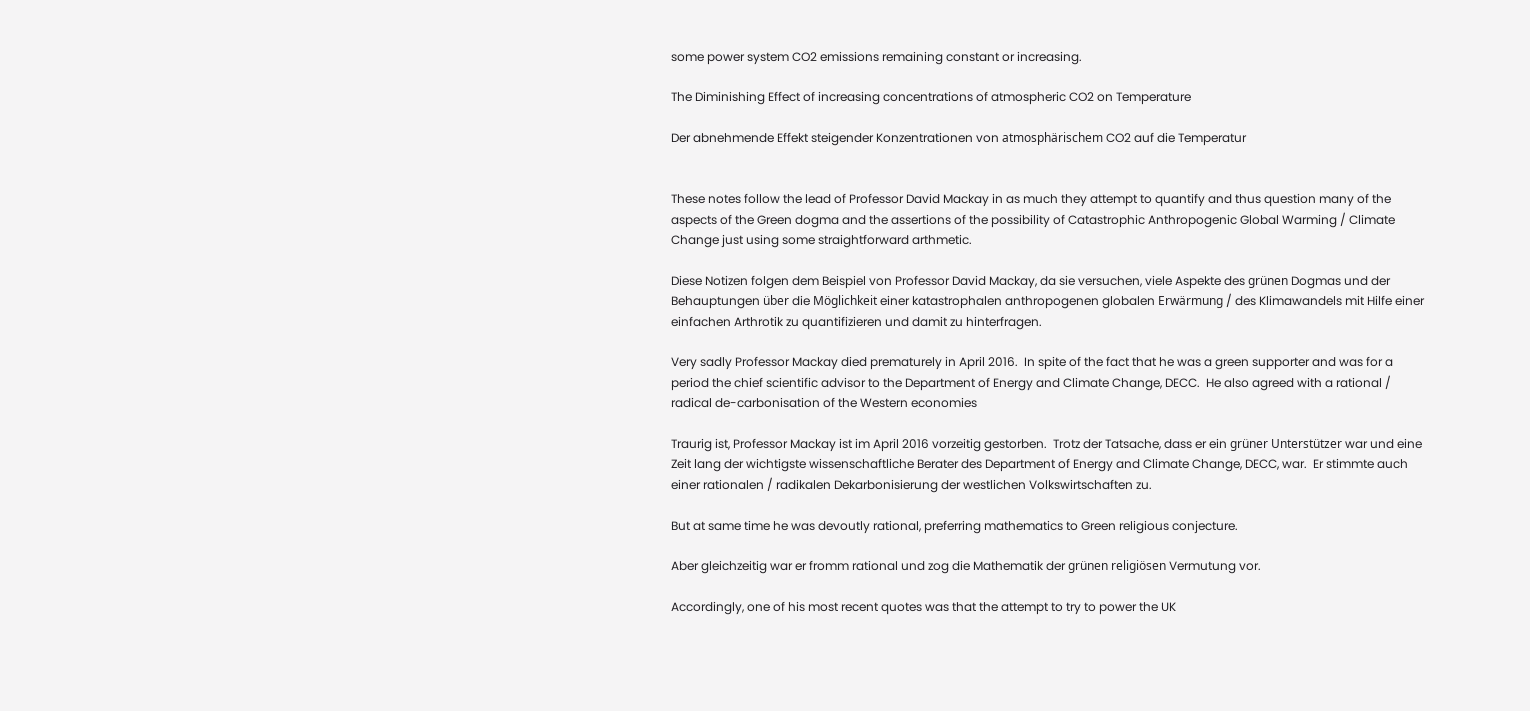some power system CO2 emissions remaining constant or increasing.

The Diminishing Effect of increasing concentrations of atmospheric CO2 on Temperature

Der abnehmende Effekt steigender Konzentrationen von atmosphärischem CO2 auf die Temperatur


These notes follow the lead of Professor David Mackay in as much they attempt to quantify and thus question many of the aspects of the Green dogma and the assertions of the possibility of Catastrophic Anthropogenic Global Warming / Climate Change just using some straightforward arthmetic.

Diese Notizen folgen dem Beispiel von Professor David Mackay, da sie versuchen, viele Aspekte des grünen Dogmas und der Behauptungen über die Möglichkeit einer katastrophalen anthropogenen globalen Erwärmung / des Klimawandels mit Hilfe einer einfachen Arthrotik zu quantifizieren und damit zu hinterfragen.

Very sadly Professor Mackay died prematurely in April 2016.  In spite of the fact that he was a green supporter and was for a period the chief scientific advisor to the Department of Energy and Climate Change, DECC.  He also agreed with a rational / radical de-carbonisation of the Western economies

Traurig ist, Professor Mackay ist im April 2016 vorzeitig gestorben.  Trotz der Tatsache, dass er ein grüner Unterstützer war und eine Zeit lang der wichtigste wissenschaftliche Berater des Department of Energy and Climate Change, DECC, war.  Er stimmte auch einer rationalen / radikalen Dekarbonisierung der westlichen Volkswirtschaften zu.

But at same time he was devoutly rational, preferring mathematics to Green religious conjecture.

Aber gleichzeitig war er fromm rational und zog die Mathematik der grünen religiösen Vermutung vor.

Accordingly, one of his most recent quotes was that the attempt to try to power the UK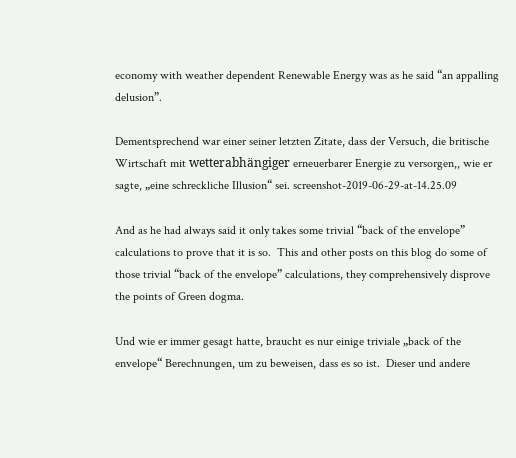economy with weather dependent Renewable Energy was as he said “an appalling delusion”.

Dementsprechend war einer seiner letzten Zitate, dass der Versuch, die britische Wirtschaft mit wetterabhängiger erneuerbarer Energie zu versorgen,, wie er sagte, „eine schreckliche Illusion“ sei. screenshot-2019-06-29-at-14.25.09

And as he had always said it only takes some trivial “back of the envelope” calculations to prove that it is so.  This and other posts on this blog do some of those trivial “back of the envelope” calculations, they comprehensively disprove the points of Green dogma.

Und wie er immer gesagt hatte, braucht es nur einige triviale „back of the envelope“ Berechnungen, um zu beweisen, dass es so ist.  Dieser und andere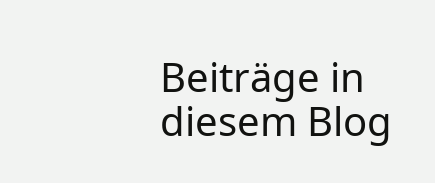Beiträge in diesem Blog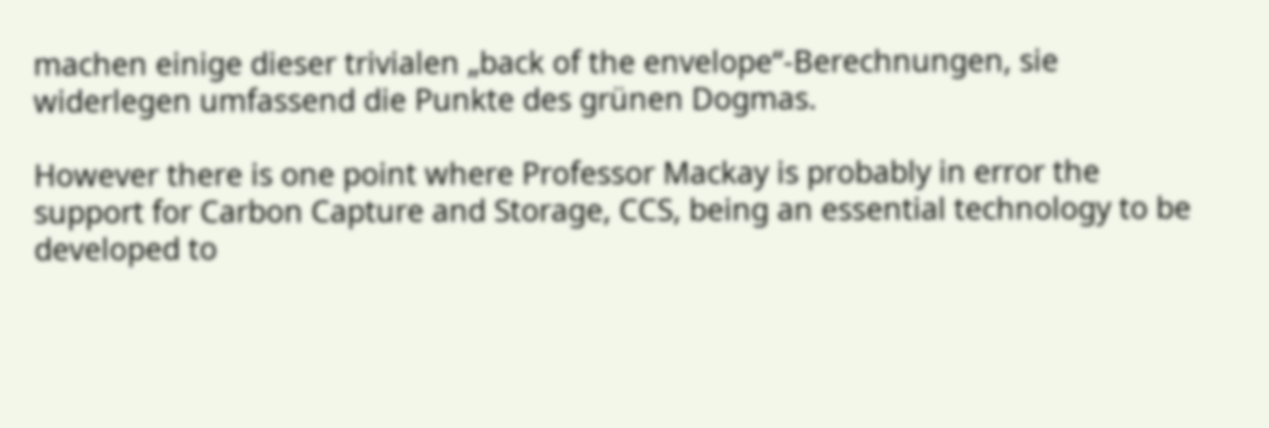machen einige dieser trivialen „back of the envelope“-Berechnungen, sie widerlegen umfassend die Punkte des grünen Dogmas.

However there is one point where Professor Mackay is probably in error the support for Carbon Capture and Storage, CCS, being an essential technology to be developed to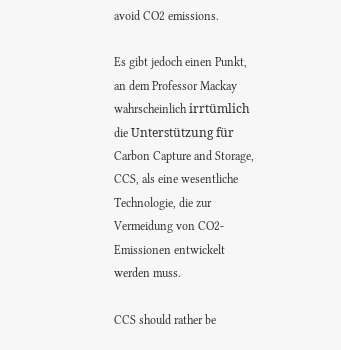avoid CO2 emissions.

Es gibt jedoch einen Punkt, an dem Professor Mackay wahrscheinlich irrtümlich die Unterstützung für Carbon Capture and Storage, CCS, als eine wesentliche Technologie, die zur Vermeidung von CO2-Emissionen entwickelt werden muss.

CCS should rather be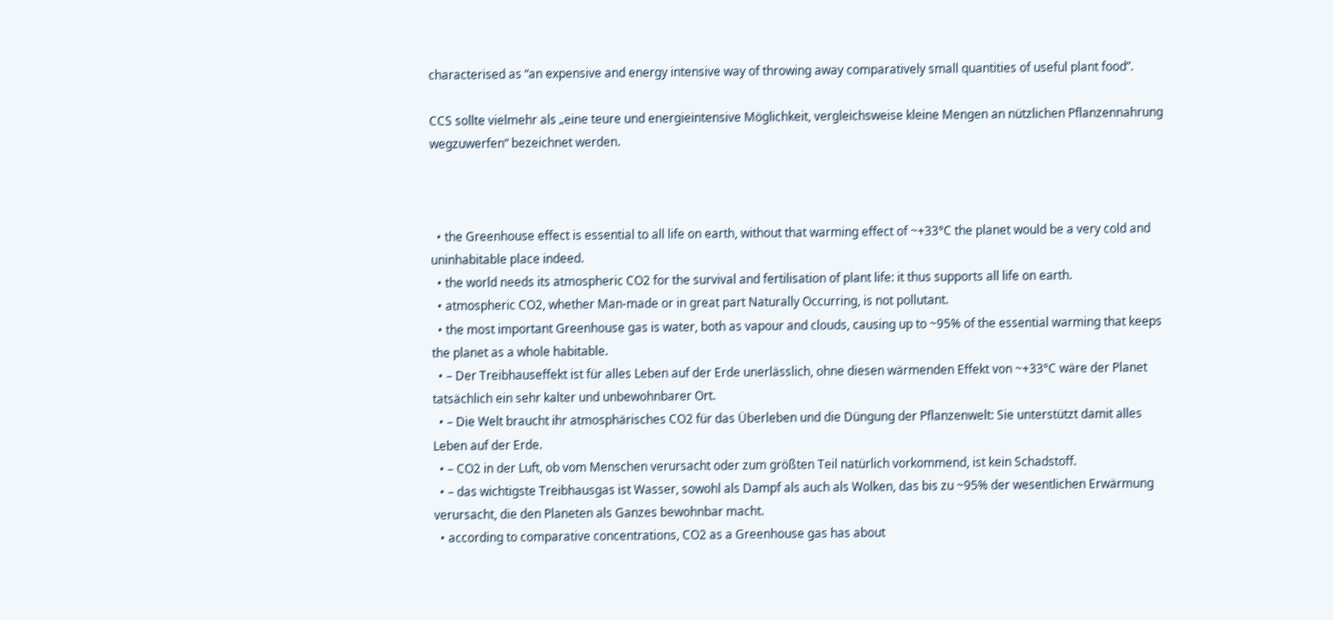characterised as “an expensive and energy intensive way of throwing away comparatively small quantities of useful plant food”.

CCS sollte vielmehr als „eine teure und energieintensive Möglichkeit, vergleichsweise kleine Mengen an nützlichen Pflanzennahrung wegzuwerfen“ bezeichnet werden.



  • the Greenhouse effect is essential to all life on earth, without that warming effect of ~+33°C the planet would be a very cold and uninhabitable place indeed.
  • the world needs its atmospheric CO2 for the survival and fertilisation of plant life: it thus supports all life on earth.
  • atmospheric CO2, whether Man-made or in great part Naturally Occurring, is not pollutant.
  • the most important Greenhouse gas is water, both as vapour and clouds, causing up to ~95% of the essential warming that keeps the planet as a whole habitable.
  • – Der Treibhauseffekt ist für alles Leben auf der Erde unerlässlich, ohne diesen wärmenden Effekt von ~+33°C wäre der Planet tatsächlich ein sehr kalter und unbewohnbarer Ort.
  • – Die Welt braucht ihr atmosphärisches CO2 für das Überleben und die Düngung der Pflanzenwelt: Sie unterstützt damit alles Leben auf der Erde.
  • – CO2 in der Luft, ob vom Menschen verursacht oder zum größten Teil natürlich vorkommend, ist kein Schadstoff.
  • – das wichtigste Treibhausgas ist Wasser, sowohl als Dampf als auch als Wolken, das bis zu ~95% der wesentlichen Erwärmung verursacht, die den Planeten als Ganzes bewohnbar macht.
  • according to comparative concentrations, CO2 as a Greenhouse gas has about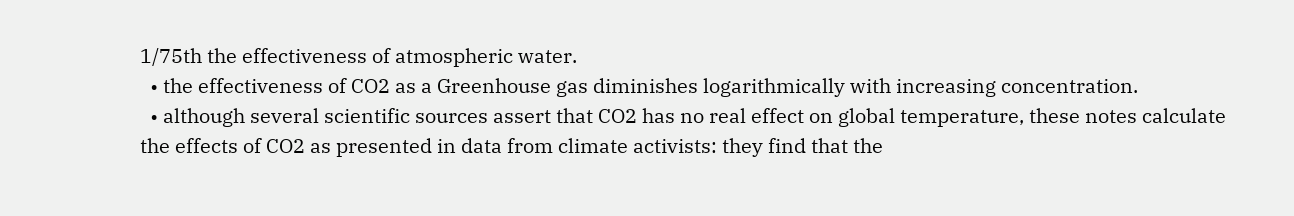1/75th the effectiveness of atmospheric water.
  • the effectiveness of CO2 as a Greenhouse gas diminishes logarithmically with increasing concentration.
  • although several scientific sources assert that CO2 has no real effect on global temperature, these notes calculate the effects of CO2 as presented in data from climate activists: they find that the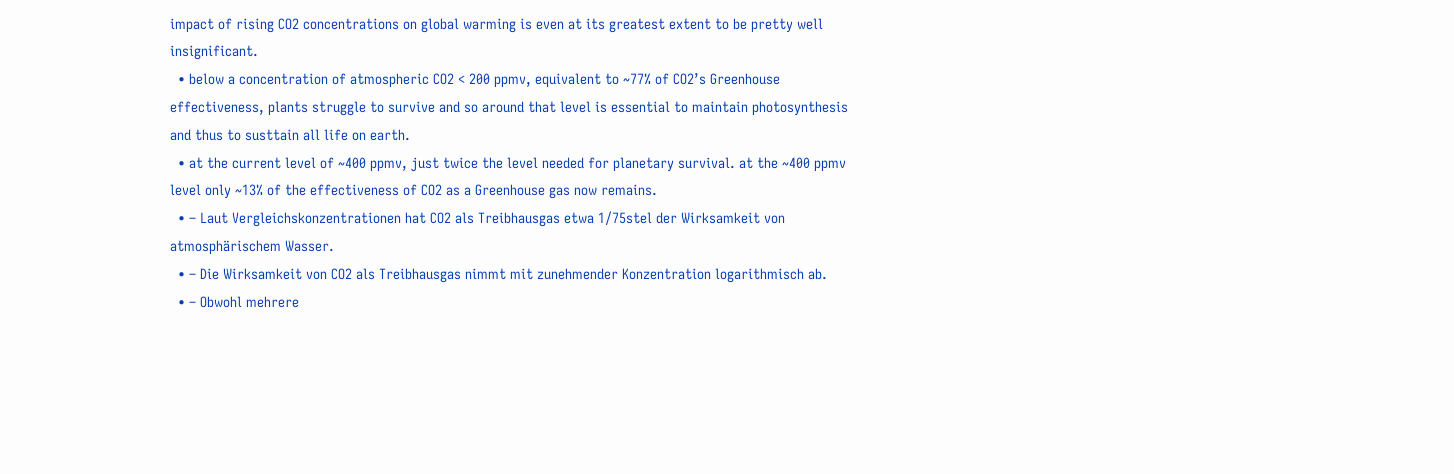impact of rising CO2 concentrations on global warming is even at its greatest extent to be pretty well insignificant.
  • below a concentration of atmospheric CO2 < 200 ppmv, equivalent to ~77% of CO2’s Greenhouse effectiveness, plants struggle to survive and so around that level is essential to maintain photosynthesis and thus to susttain all life on earth.
  • at the current level of ~400 ppmv, just twice the level needed for planetary survival. at the ~400 ppmv level only ~13% of the effectiveness of CO2 as a Greenhouse gas now remains.
  • – Laut Vergleichskonzentrationen hat CO2 als Treibhausgas etwa 1/75stel der Wirksamkeit von atmosphärischem Wasser.
  • – Die Wirksamkeit von CO2 als Treibhausgas nimmt mit zunehmender Konzentration logarithmisch ab.
  • – Obwohl mehrere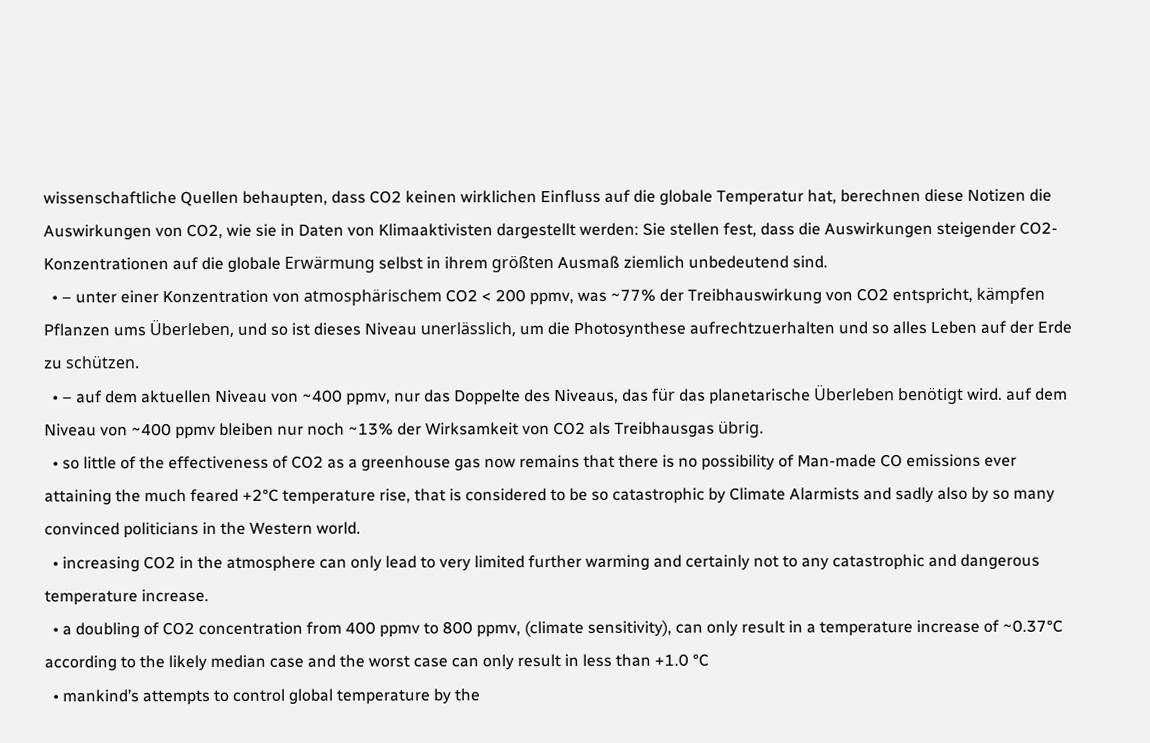wissenschaftliche Quellen behaupten, dass CO2 keinen wirklichen Einfluss auf die globale Temperatur hat, berechnen diese Notizen die Auswirkungen von CO2, wie sie in Daten von Klimaaktivisten dargestellt werden: Sie stellen fest, dass die Auswirkungen steigender CO2-Konzentrationen auf die globale Erwärmung selbst in ihrem größten Ausmaß ziemlich unbedeutend sind.
  • – unter einer Konzentration von atmosphärischem CO2 < 200 ppmv, was ~77% der Treibhauswirkung von CO2 entspricht, kämpfen Pflanzen ums Überleben, und so ist dieses Niveau unerlässlich, um die Photosynthese aufrechtzuerhalten und so alles Leben auf der Erde zu schützen.
  • – auf dem aktuellen Niveau von ~400 ppmv, nur das Doppelte des Niveaus, das für das planetarische Überleben benötigt wird. auf dem Niveau von ~400 ppmv bleiben nur noch ~13% der Wirksamkeit von CO2 als Treibhausgas übrig.
  • so little of the effectiveness of CO2 as a greenhouse gas now remains that there is no possibility of Man-made CO emissions ever attaining the much feared +2°C temperature rise, that is considered to be so catastrophic by Climate Alarmists and sadly also by so many convinced politicians in the Western world.
  • increasing CO2 in the atmosphere can only lead to very limited further warming and certainly not to any catastrophic and dangerous temperature increase.
  • a doubling of CO2 concentration from 400 ppmv to 800 ppmv, (climate sensitivity), can only result in a temperature increase of ~0.37°C according to the likely median case and the worst case can only result in less than +1.0 °C
  • mankind’s attempts to control global temperature by the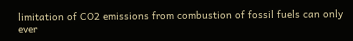limitation of CO2 emissions from combustion of fossil fuels can only ever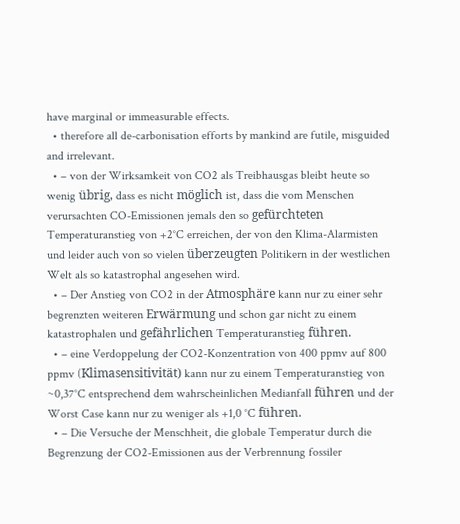have marginal or immeasurable effects.
  • therefore all de-carbonisation efforts by mankind are futile, misguided and irrelevant.
  • – von der Wirksamkeit von CO2 als Treibhausgas bleibt heute so wenig übrig, dass es nicht möglich ist, dass die vom Menschen verursachten CO-Emissionen jemals den so gefürchteten Temperaturanstieg von +2°C erreichen, der von den Klima-Alarmisten und leider auch von so vielen überzeugten Politikern in der westlichen Welt als so katastrophal angesehen wird.
  • – Der Anstieg von CO2 in der Atmosphäre kann nur zu einer sehr begrenzten weiteren Erwärmung und schon gar nicht zu einem katastrophalen und gefährlichen Temperaturanstieg führen.
  • – eine Verdoppelung der CO2-Konzentration von 400 ppmv auf 800 ppmv (Klimasensitivität) kann nur zu einem Temperaturanstieg von ~0,37°C entsprechend dem wahrscheinlichen Medianfall führen und der Worst Case kann nur zu weniger als +1,0 °C führen.
  • – Die Versuche der Menschheit, die globale Temperatur durch die Begrenzung der CO2-Emissionen aus der Verbrennung fossiler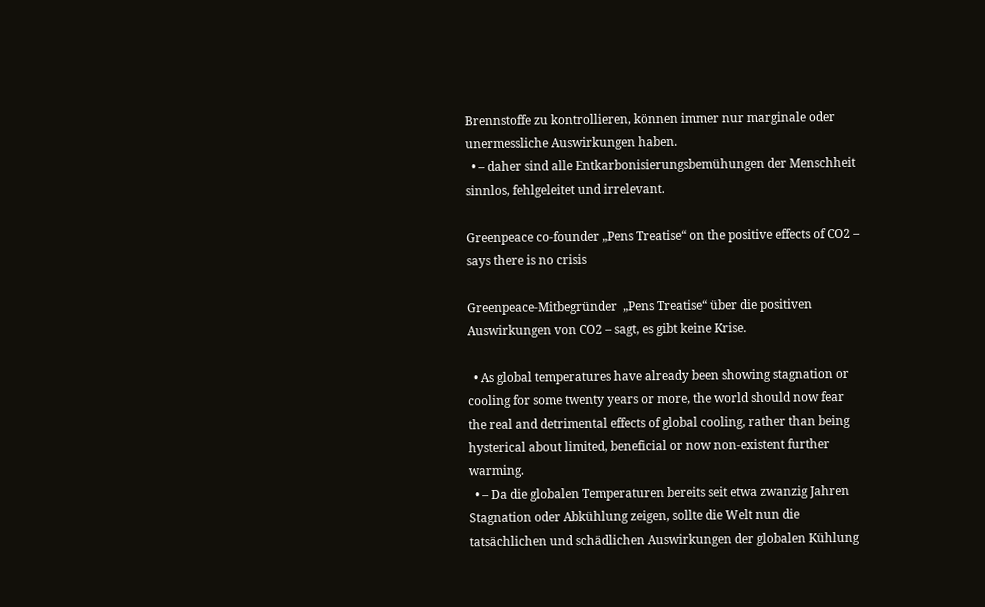Brennstoffe zu kontrollieren, können immer nur marginale oder unermessliche Auswirkungen haben.
  • – daher sind alle Entkarbonisierungsbemühungen der Menschheit sinnlos, fehlgeleitet und irrelevant.

Greenpeace co-founder „Pens Treatise“ on the positive effects of CO2 – says there is no crisis

Greenpeace-Mitbegründer  „Pens Treatise“ über die positiven Auswirkungen von CO2 – sagt, es gibt keine Krise.

  • As global temperatures have already been showing stagnation or cooling for some twenty years or more, the world should now fear the real and detrimental effects of global cooling, rather than being hysterical about limited, beneficial or now non-existent further warming.
  • – Da die globalen Temperaturen bereits seit etwa zwanzig Jahren Stagnation oder Abkühlung zeigen, sollte die Welt nun die tatsächlichen und schädlichen Auswirkungen der globalen Kühlung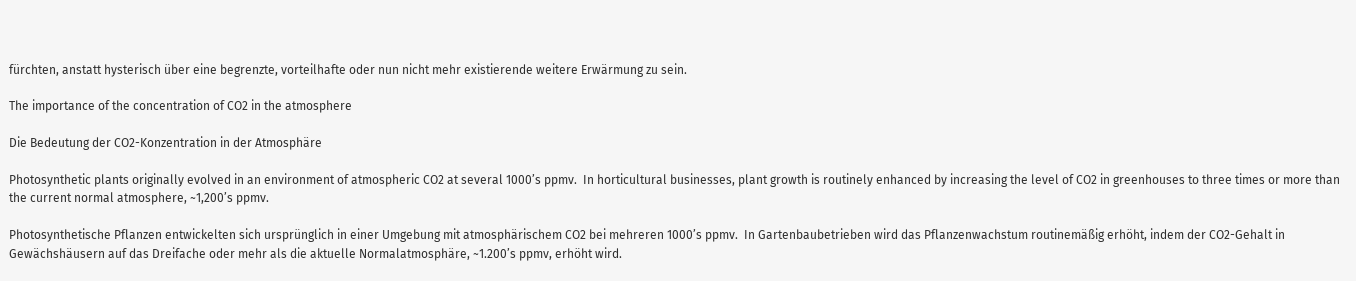fürchten, anstatt hysterisch über eine begrenzte, vorteilhafte oder nun nicht mehr existierende weitere Erwärmung zu sein.

The importance of the concentration of CO2 in the atmosphere

Die Bedeutung der CO2-Konzentration in der Atmosphäre

Photosynthetic plants originally evolved in an environment of atmospheric CO2 at several 1000’s ppmv.  In horticultural businesses, plant growth is routinely enhanced by increasing the level of CO2 in greenhouses to three times or more than the current normal atmosphere, ~1,200’s ppmv.

Photosynthetische Pflanzen entwickelten sich ursprünglich in einer Umgebung mit atmosphärischem CO2 bei mehreren 1000’s ppmv.  In Gartenbaubetrieben wird das Pflanzenwachstum routinemäßig erhöht, indem der CO2-Gehalt in Gewächshäusern auf das Dreifache oder mehr als die aktuelle Normalatmosphäre, ~1.200’s ppmv, erhöht wird.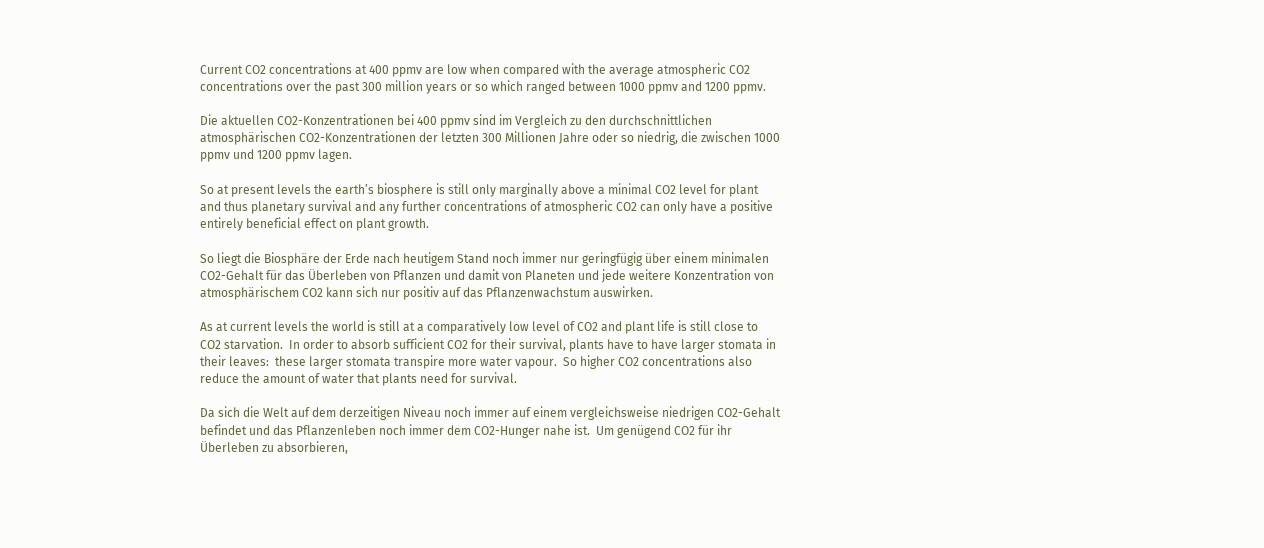Current CO2 concentrations at 400 ppmv are low when compared with the average atmospheric CO2 concentrations over the past 300 million years or so which ranged between 1000 ppmv and 1200 ppmv.

Die aktuellen CO2-Konzentrationen bei 400 ppmv sind im Vergleich zu den durchschnittlichen atmosphärischen CO2-Konzentrationen der letzten 300 Millionen Jahre oder so niedrig, die zwischen 1000 ppmv und 1200 ppmv lagen.

So at present levels the earth’s biosphere is still only marginally above a minimal CO2 level for plant and thus planetary survival and any further concentrations of atmospheric CO2 can only have a positive entirely beneficial effect on plant growth.

So liegt die Biosphäre der Erde nach heutigem Stand noch immer nur geringfügig über einem minimalen CO2-Gehalt für das Überleben von Pflanzen und damit von Planeten und jede weitere Konzentration von atmosphärischem CO2 kann sich nur positiv auf das Pflanzenwachstum auswirken.

As at current levels the world is still at a comparatively low level of CO2 and plant life is still close to CO2 starvation.  In order to absorb sufficient CO2 for their survival, plants have to have larger stomata in their leaves:  these larger stomata transpire more water vapour.  So higher CO2 concentrations also reduce the amount of water that plants need for survival.

Da sich die Welt auf dem derzeitigen Niveau noch immer auf einem vergleichsweise niedrigen CO2-Gehalt befindet und das Pflanzenleben noch immer dem CO2-Hunger nahe ist.  Um genügend CO2 für ihr Überleben zu absorbieren,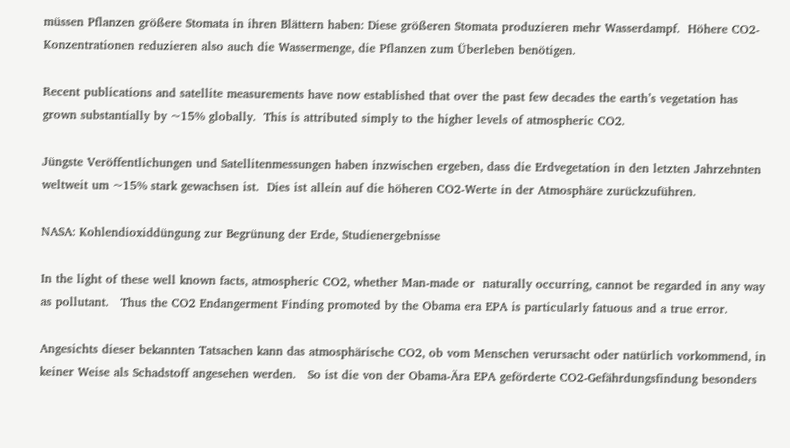müssen Pflanzen größere Stomata in ihren Blättern haben: Diese größeren Stomata produzieren mehr Wasserdampf.  Höhere CO2-Konzentrationen reduzieren also auch die Wassermenge, die Pflanzen zum Überleben benötigen.

Recent publications and satellite measurements have now established that over the past few decades the earth’s vegetation has grown substantially by ~15% globally.  This is attributed simply to the higher levels of atmospheric CO2.

Jüngste Veröffentlichungen und Satellitenmessungen haben inzwischen ergeben, dass die Erdvegetation in den letzten Jahrzehnten weltweit um ~15% stark gewachsen ist.  Dies ist allein auf die höheren CO2-Werte in der Atmosphäre zurückzuführen.

NASA: Kohlendioxiddüngung zur Begrünung der Erde, Studienergebnisse

In the light of these well known facts, atmospheric CO2, whether Man-made or  naturally occurring, cannot be regarded in any way as pollutant.   Thus the CO2 Endangerment Finding promoted by the Obama era EPA is particularly fatuous and a true error.

Angesichts dieser bekannten Tatsachen kann das atmosphärische CO2, ob vom Menschen verursacht oder natürlich vorkommend, in keiner Weise als Schadstoff angesehen werden.   So ist die von der Obama-Ära EPA geförderte CO2-Gefährdungsfindung besonders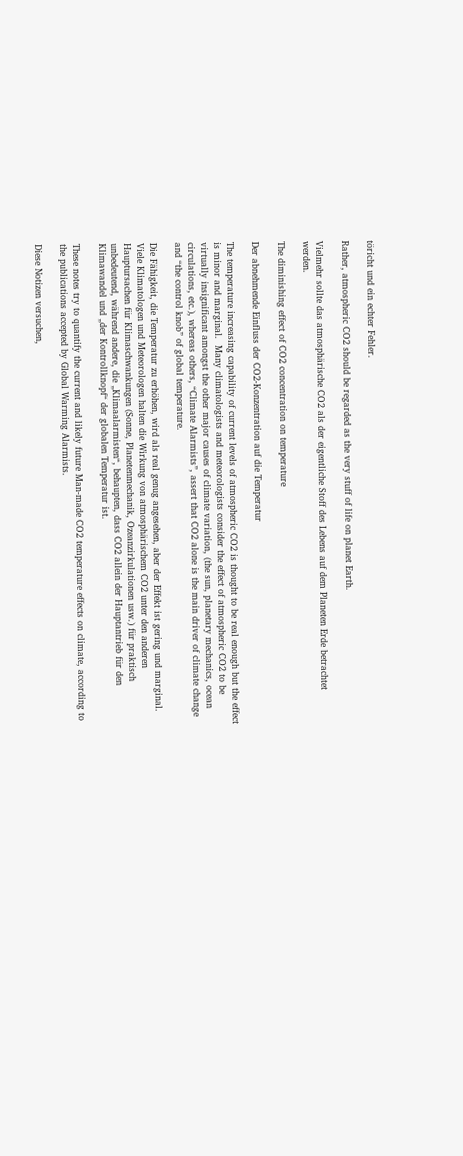töricht und ein echter Fehler.

Rather, atmospheric CO2 should be regarded as the very stuff of life on planet Earth.

Vielmehr sollte das atmosphärische CO2 als der eigentliche Stoff des Lebens auf dem Planeten Erde betrachtet werden.

The diminishing effect of CO2 concentration on temperature

Der abnehmende Einfluss der CO2-Konzentration auf die Temperatur

The temperature increasing capability of current levels of atmospheric CO2 is thought to be real enough but the effect is minor and marginal.  Many climatologists and meteorologists consider the effect of atmospheric CO2 to be virtually insignificant amongst the other major causes of climate variation, (the sun, planetary mechanics, ocean circulations, etc.), whereas others, “Climate Alarmists”, assert that CO2 alone is the main driver of climate change and “the control knob” of global temperature.

Die Fähigkeit, die Temperatur zu erhöhen, wird als real genug angesehen, aber der Effekt ist gering und marginal.  Viele Klimatologen und Meteorologen halten die Wirkung von atmosphärischem CO2 unter den anderen Hauptursachen für Klimaschwankungen (Sonne, Planetenmechanik, Ozeanzirkulationen usw.) für praktisch unbedeutend, während andere, die „Klimaalarmisten“, behaupten, dass CO2 allein der Hauptantrieb für den Klimawandel und „der Kontrollknopf“ der globalen Temperatur ist.

These notes try to quantify the current and likely future Man-made CO2 temperature effects on climate, according to the publications accepted by Global Warming Alarmists.

Diese Notizen versuchen,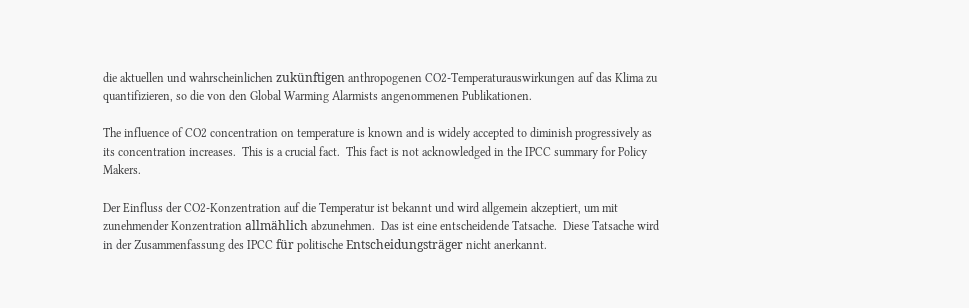die aktuellen und wahrscheinlichen zukünftigen anthropogenen CO2-Temperaturauswirkungen auf das Klima zu quantifizieren, so die von den Global Warming Alarmists angenommenen Publikationen.

The influence of CO2 concentration on temperature is known and is widely accepted to diminish progressively as its concentration increases.  This is a crucial fact.  This fact is not acknowledged in the IPCC summary for Policy Makers.

Der Einfluss der CO2-Konzentration auf die Temperatur ist bekannt und wird allgemein akzeptiert, um mit zunehmender Konzentration allmählich abzunehmen.  Das ist eine entscheidende Tatsache.  Diese Tatsache wird in der Zusammenfassung des IPCC für politische Entscheidungsträger nicht anerkannt.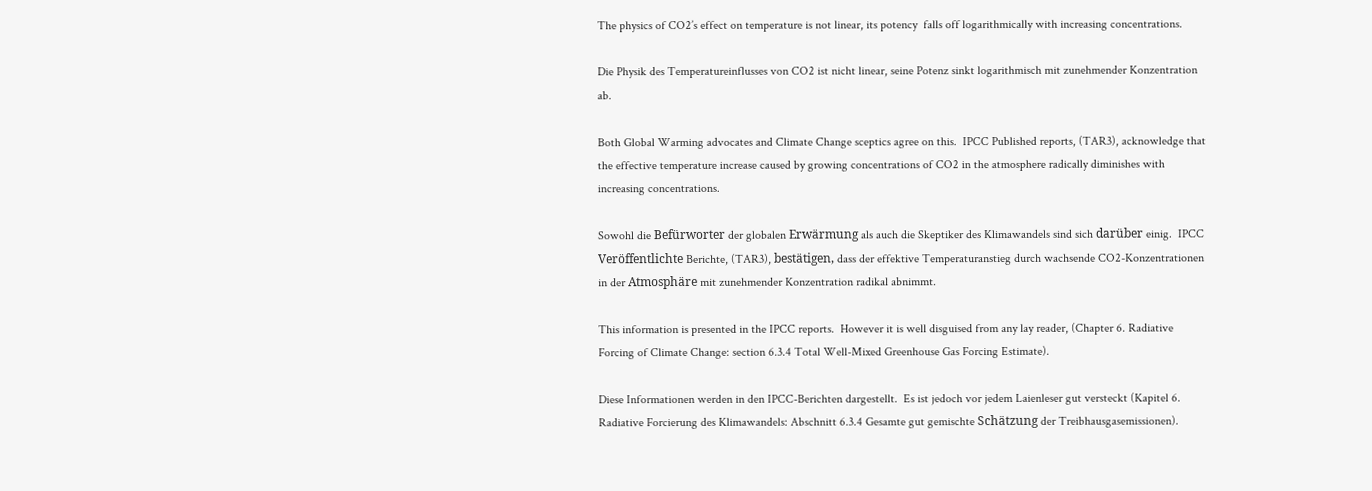The physics of CO2’s effect on temperature is not linear, its potency  falls off logarithmically with increasing concentrations.

Die Physik des Temperatureinflusses von CO2 ist nicht linear, seine Potenz sinkt logarithmisch mit zunehmender Konzentration ab.

Both Global Warming advocates and Climate Change sceptics agree on this.  IPCC Published reports, (TAR3), acknowledge that the effective temperature increase caused by growing concentrations of CO2 in the atmosphere radically diminishes with increasing concentrations.

Sowohl die Befürworter der globalen Erwärmung als auch die Skeptiker des Klimawandels sind sich darüber einig.  IPCC Veröffentlichte Berichte, (TAR3), bestätigen, dass der effektive Temperaturanstieg durch wachsende CO2-Konzentrationen in der Atmosphäre mit zunehmender Konzentration radikal abnimmt.

This information is presented in the IPCC reports.  However it is well disguised from any lay reader, (Chapter 6. Radiative Forcing of Climate Change: section 6.3.4 Total Well-Mixed Greenhouse Gas Forcing Estimate).

Diese Informationen werden in den IPCC-Berichten dargestellt.  Es ist jedoch vor jedem Laienleser gut versteckt (Kapitel 6. Radiative Forcierung des Klimawandels: Abschnitt 6.3.4 Gesamte gut gemischte Schätzung der Treibhausgasemissionen).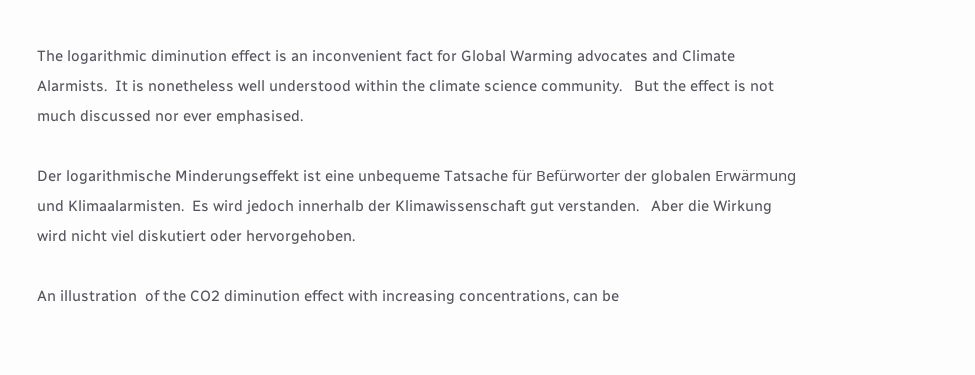The logarithmic diminution effect is an inconvenient fact for Global Warming advocates and Climate Alarmists.  It is nonetheless well understood within the climate science community.   But the effect is not much discussed nor ever emphasised.

Der logarithmische Minderungseffekt ist eine unbequeme Tatsache für Befürworter der globalen Erwärmung und Klimaalarmisten.  Es wird jedoch innerhalb der Klimawissenschaft gut verstanden.   Aber die Wirkung wird nicht viel diskutiert oder hervorgehoben.

An illustration  of the CO2 diminution effect with increasing concentrations, can be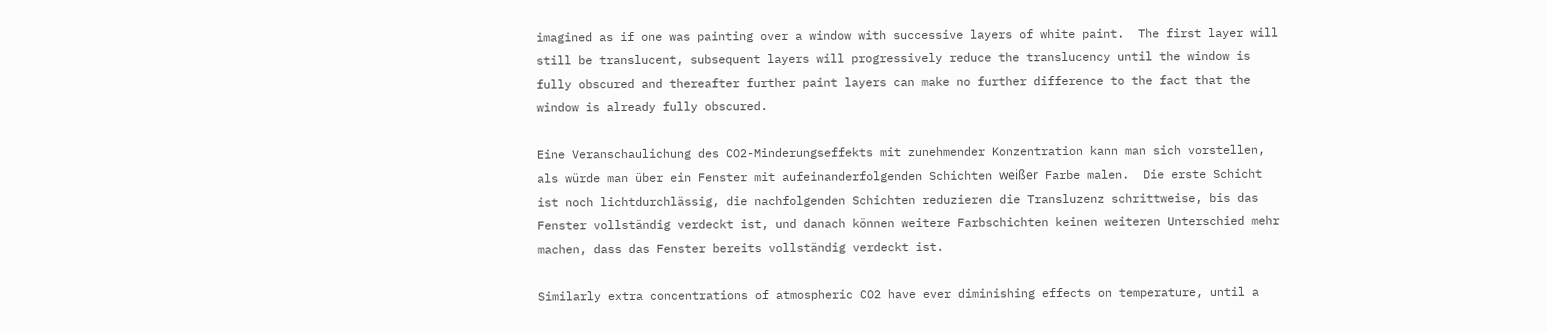imagined as if one was painting over a window with successive layers of white paint.  The first layer will still be translucent, subsequent layers will progressively reduce the translucency until the window is fully obscured and thereafter further paint layers can make no further difference to the fact that the window is already fully obscured.

Eine Veranschaulichung des CO2-Minderungseffekts mit zunehmender Konzentration kann man sich vorstellen, als würde man über ein Fenster mit aufeinanderfolgenden Schichten weißer Farbe malen.  Die erste Schicht ist noch lichtdurchlässig, die nachfolgenden Schichten reduzieren die Transluzenz schrittweise, bis das Fenster vollständig verdeckt ist, und danach können weitere Farbschichten keinen weiteren Unterschied mehr machen, dass das Fenster bereits vollständig verdeckt ist.

Similarly extra concentrations of atmospheric CO2 have ever diminishing effects on temperature, until a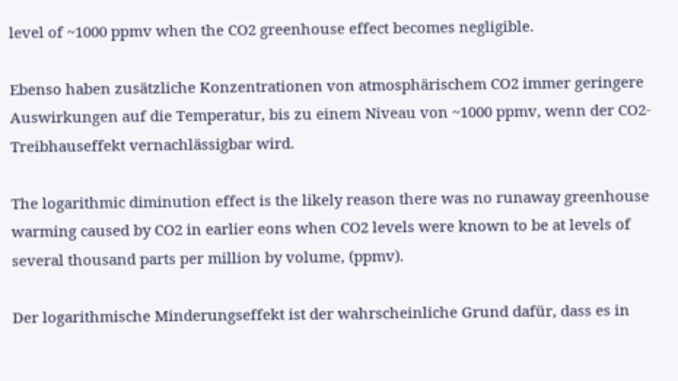level of ~1000 ppmv when the CO2 greenhouse effect becomes negligible.

Ebenso haben zusätzliche Konzentrationen von atmosphärischem CO2 immer geringere Auswirkungen auf die Temperatur, bis zu einem Niveau von ~1000 ppmv, wenn der CO2-Treibhauseffekt vernachlässigbar wird.

The logarithmic diminution effect is the likely reason there was no runaway greenhouse warming caused by CO2 in earlier eons when CO2 levels were known to be at levels of several thousand parts per million by volume, (ppmv).

Der logarithmische Minderungseffekt ist der wahrscheinliche Grund dafür, dass es in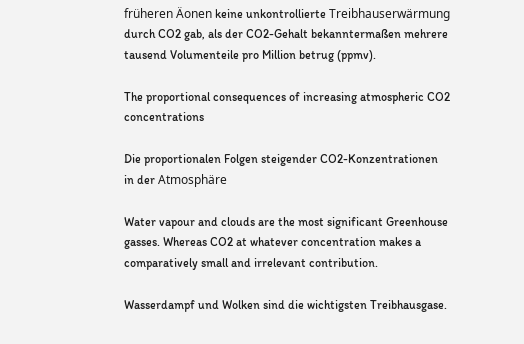früheren Äonen keine unkontrollierte Treibhauserwärmung durch CO2 gab, als der CO2-Gehalt bekanntermaßen mehrere tausend Volumenteile pro Million betrug (ppmv).

The proportional consequences of increasing atmospheric CO2 concentrations

Die proportionalen Folgen steigender CO2-Konzentrationen in der Atmosphäre

Water vapour and clouds are the most significant Greenhouse gasses. Whereas CO2 at whatever concentration makes a comparatively small and irrelevant contribution.

Wasserdampf und Wolken sind die wichtigsten Treibhausgase.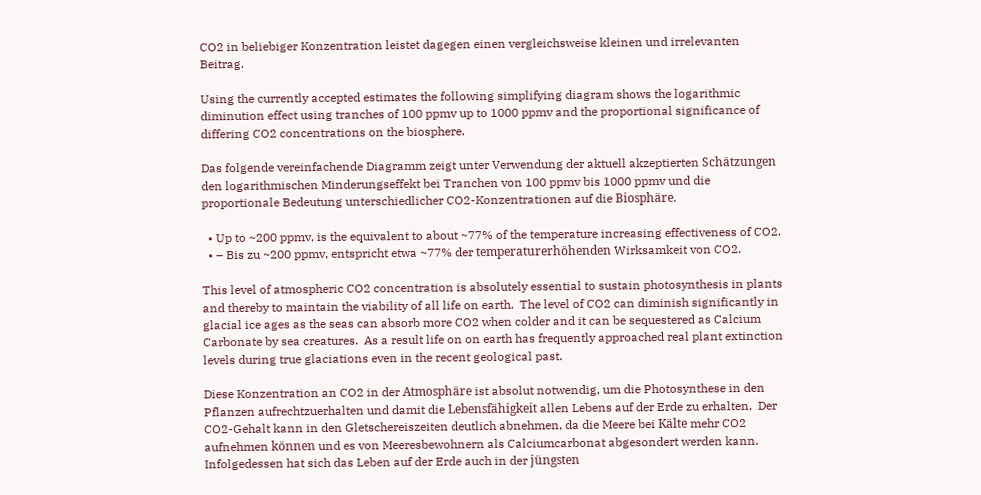CO2 in beliebiger Konzentration leistet dagegen einen vergleichsweise kleinen und irrelevanten Beitrag.

Using the currently accepted estimates the following simplifying diagram shows the logarithmic diminution effect using tranches of 100 ppmv up to 1000 ppmv and the proportional significance of differing CO2 concentrations on the biosphere.

Das folgende vereinfachende Diagramm zeigt unter Verwendung der aktuell akzeptierten Schätzungen den logarithmischen Minderungseffekt bei Tranchen von 100 ppmv bis 1000 ppmv und die proportionale Bedeutung unterschiedlicher CO2-Konzentrationen auf die Biosphäre.

  • Up to ~200 ppmv, is the equivalent to about ~77% of the temperature increasing effectiveness of CO2.
  • – Bis zu ~200 ppmv, entspricht etwa ~77% der temperaturerhöhenden Wirksamkeit von CO2.

This level of atmospheric CO2 concentration is absolutely essential to sustain photosynthesis in plants and thereby to maintain the viability of all life on earth.  The level of CO2 can diminish significantly in glacial ice ages as the seas can absorb more CO2 when colder and it can be sequestered as Calcium Carbonate by sea creatures.  As a result life on on earth has frequently approached real plant extinction levels during true glaciations even in the recent geological past.

Diese Konzentration an CO2 in der Atmosphäre ist absolut notwendig, um die Photosynthese in den Pflanzen aufrechtzuerhalten und damit die Lebensfähigkeit allen Lebens auf der Erde zu erhalten.  Der CO2-Gehalt kann in den Gletschereiszeiten deutlich abnehmen, da die Meere bei Kälte mehr CO2 aufnehmen können und es von Meeresbewohnern als Calciumcarbonat abgesondert werden kann.  Infolgedessen hat sich das Leben auf der Erde auch in der jüngsten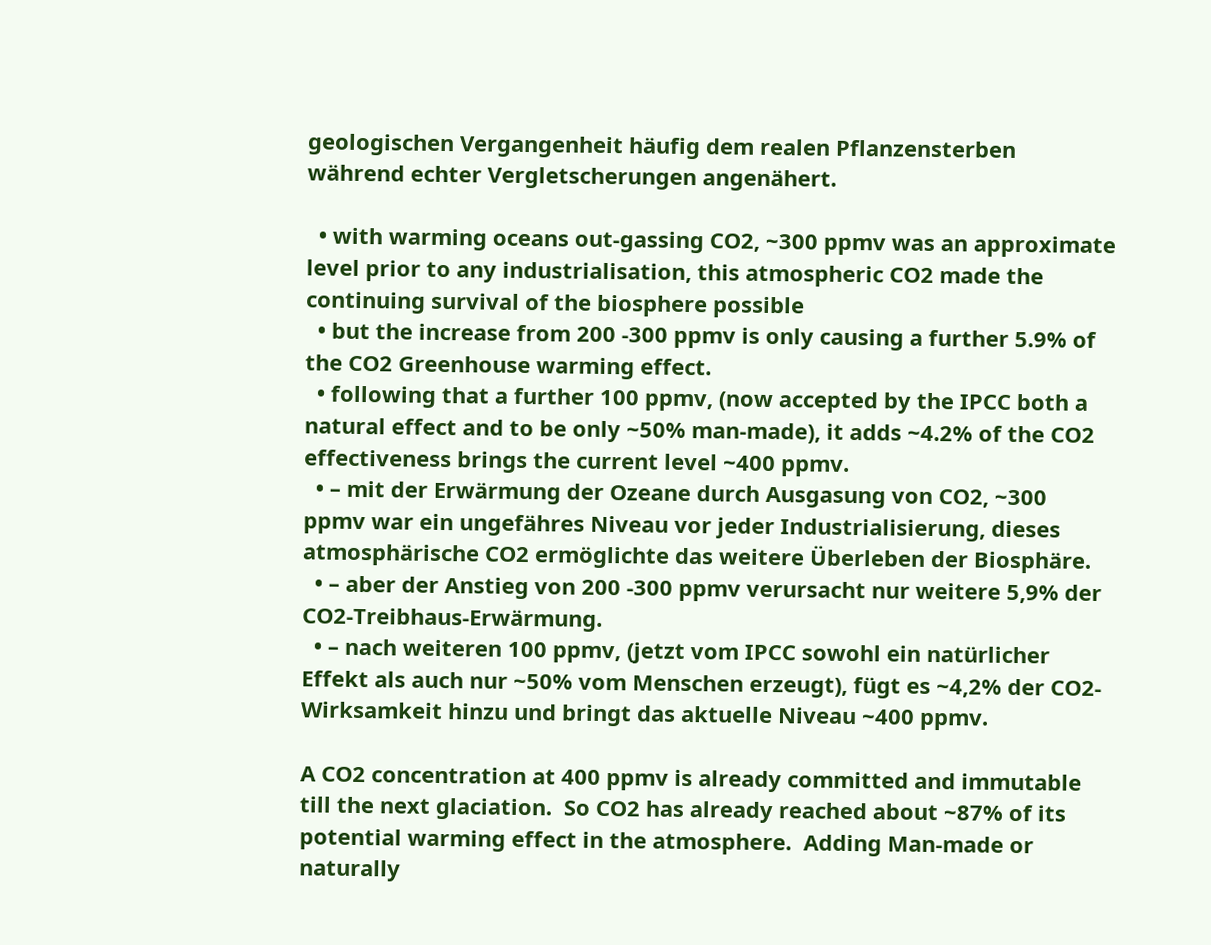geologischen Vergangenheit häufig dem realen Pflanzensterben während echter Vergletscherungen angenähert.

  • with warming oceans out-gassing CO2, ~300 ppmv was an approximate level prior to any industrialisation, this atmospheric CO2 made the continuing survival of the biosphere possible
  • but the increase from 200 -300 ppmv is only causing a further 5.9% of the CO2 Greenhouse warming effect.
  • following that a further 100 ppmv, (now accepted by the IPCC both a natural effect and to be only ~50% man-made), it adds ~4.2% of the CO2 effectiveness brings the current level ~400 ppmv.
  • – mit der Erwärmung der Ozeane durch Ausgasung von CO2, ~300 ppmv war ein ungefähres Niveau vor jeder Industrialisierung, dieses atmosphärische CO2 ermöglichte das weitere Überleben der Biosphäre.
  • – aber der Anstieg von 200 -300 ppmv verursacht nur weitere 5,9% der CO2-Treibhaus-Erwärmung.
  • – nach weiteren 100 ppmv, (jetzt vom IPCC sowohl ein natürlicher Effekt als auch nur ~50% vom Menschen erzeugt), fügt es ~4,2% der CO2-Wirksamkeit hinzu und bringt das aktuelle Niveau ~400 ppmv.

A CO2 concentration at 400 ppmv is already committed and immutable till the next glaciation.  So CO2 has already reached about ~87% of its potential warming effect in the atmosphere.  Adding Man-made or naturally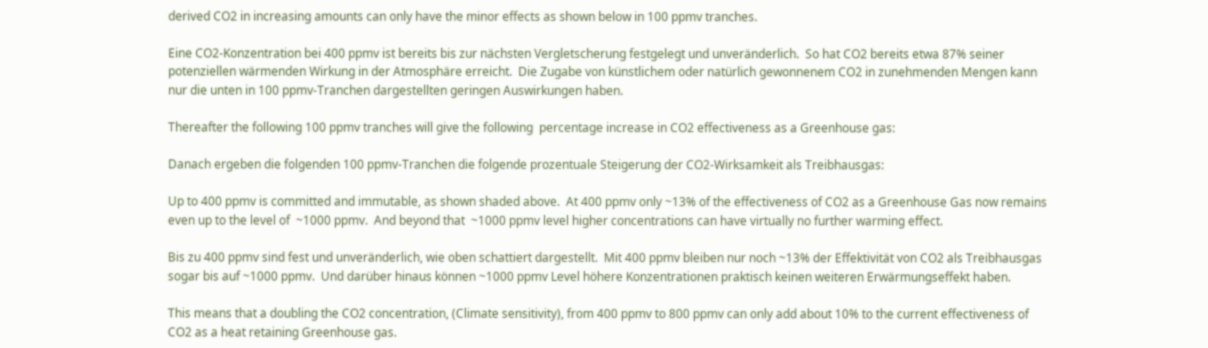derived CO2 in increasing amounts can only have the minor effects as shown below in 100 ppmv tranches.

Eine CO2-Konzentration bei 400 ppmv ist bereits bis zur nächsten Vergletscherung festgelegt und unveränderlich.  So hat CO2 bereits etwa 87% seiner potenziellen wärmenden Wirkung in der Atmosphäre erreicht.  Die Zugabe von künstlichem oder natürlich gewonnenem CO2 in zunehmenden Mengen kann nur die unten in 100 ppmv-Tranchen dargestellten geringen Auswirkungen haben.

Thereafter the following 100 ppmv tranches will give the following  percentage increase in CO2 effectiveness as a Greenhouse gas:

Danach ergeben die folgenden 100 ppmv-Tranchen die folgende prozentuale Steigerung der CO2-Wirksamkeit als Treibhausgas:

Up to 400 ppmv is committed and immutable, as shown shaded above.  At 400 ppmv only ~13% of the effectiveness of CO2 as a Greenhouse Gas now remains even up to the level of  ~1000 ppmv.  And beyond that  ~1000 ppmv level higher concentrations can have virtually no further warming effect.

Bis zu 400 ppmv sind fest und unveränderlich, wie oben schattiert dargestellt.  Mit 400 ppmv bleiben nur noch ~13% der Effektivität von CO2 als Treibhausgas sogar bis auf ~1000 ppmv.  Und darüber hinaus können ~1000 ppmv Level höhere Konzentrationen praktisch keinen weiteren Erwärmungseffekt haben.

This means that a doubling the CO2 concentration, (Climate sensitivity), from 400 ppmv to 800 ppmv can only add about 10% to the current effectiveness of CO2 as a heat retaining Greenhouse gas.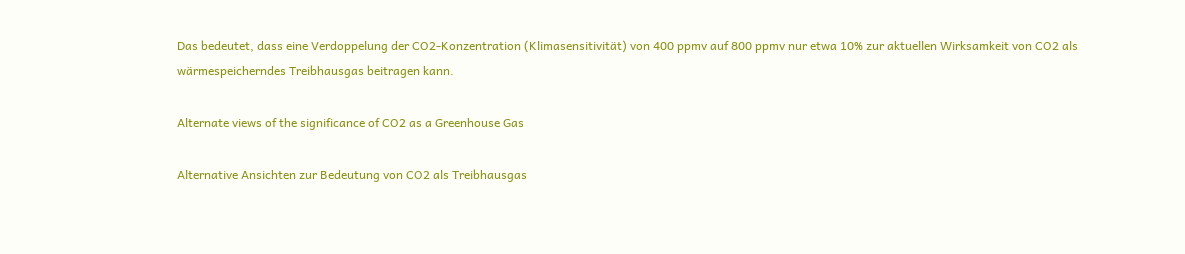Das bedeutet, dass eine Verdoppelung der CO2-Konzentration (Klimasensitivität) von 400 ppmv auf 800 ppmv nur etwa 10% zur aktuellen Wirksamkeit von CO2 als wärmespeicherndes Treibhausgas beitragen kann.

Alternate views of the significance of CO2 as a Greenhouse Gas

Alternative Ansichten zur Bedeutung von CO2 als Treibhausgas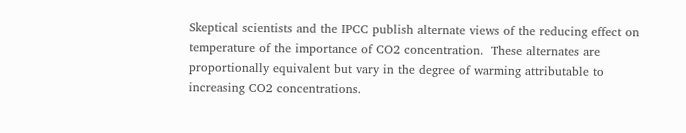Skeptical scientists and the IPCC publish alternate views of the reducing effect on temperature of the importance of CO2 concentration.  These alternates are proportionally equivalent but vary in the degree of warming attributable to increasing CO2 concentrations.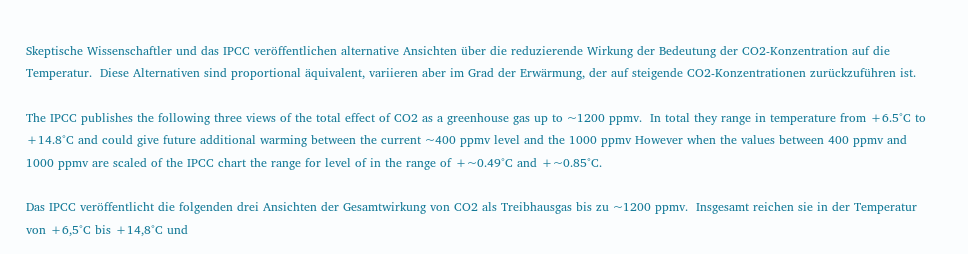Skeptische Wissenschaftler und das IPCC veröffentlichen alternative Ansichten über die reduzierende Wirkung der Bedeutung der CO2-Konzentration auf die Temperatur.  Diese Alternativen sind proportional äquivalent, variieren aber im Grad der Erwärmung, der auf steigende CO2-Konzentrationen zurückzuführen ist.

The IPCC publishes the following three views of the total effect of CO2 as a greenhouse gas up to ~1200 ppmv.  In total they range in temperature from +6.5°C to +14.8°C and could give future additional warming between the current ~400 ppmv level and the 1000 ppmv However when the values between 400 ppmv and 1000 ppmv are scaled of the IPCC chart the range for level of in the range of +~0.49°C and +~0.85°C.

Das IPCC veröffentlicht die folgenden drei Ansichten der Gesamtwirkung von CO2 als Treibhausgas bis zu ~1200 ppmv.  Insgesamt reichen sie in der Temperatur von +6,5°C bis +14,8°C und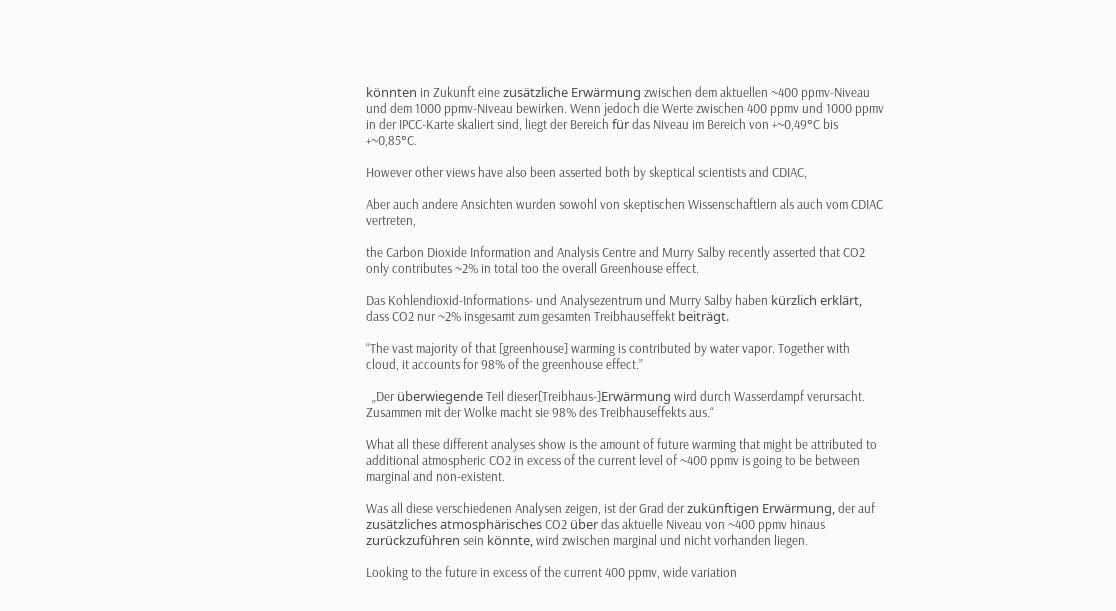könnten in Zukunft eine zusätzliche Erwärmung zwischen dem aktuellen ~400 ppmv-Niveau und dem 1000 ppmv-Niveau bewirken. Wenn jedoch die Werte zwischen 400 ppmv und 1000 ppmv in der IPCC-Karte skaliert sind, liegt der Bereich für das Niveau im Bereich von +~0,49°C bis +~0,85°C.

However other views have also been asserted both by skeptical scientists and CDIAC,

Aber auch andere Ansichten wurden sowohl von skeptischen Wissenschaftlern als auch vom CDIAC vertreten,

the Carbon Dioxide Information and Analysis Centre and Murry Salby recently asserted that CO2 only contributes ~2% in total too the overall Greenhouse effect.

Das Kohlendioxid-Informations- und Analysezentrum und Murry Salby haben kürzlich erklärt, dass CO2 nur ~2% insgesamt zum gesamten Treibhauseffekt beiträgt.

“The vast majority of that [greenhouse] warming is contributed by water vapor. Together with cloud, it accounts for 98% of the greenhouse effect.”

  „Der überwiegende Teil dieser[Treibhaus-]Erwärmung wird durch Wasserdampf verursacht. Zusammen mit der Wolke macht sie 98% des Treibhauseffekts aus.“

What all these different analyses show is the amount of future warming that might be attributed to additional atmospheric CO2 in excess of the current level of ~400 ppmv is going to be between marginal and non-existent.

Was all diese verschiedenen Analysen zeigen, ist der Grad der zukünftigen Erwärmung, der auf zusätzliches atmosphärisches CO2 über das aktuelle Niveau von ~400 ppmv hinaus zurückzuführen sein könnte, wird zwischen marginal und nicht vorhanden liegen.

Looking to the future in excess of the current 400 ppmv, wide variation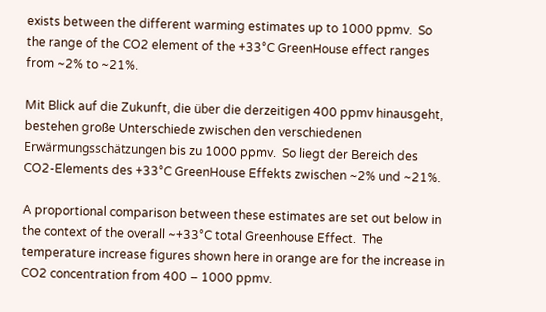exists between the different warming estimates up to 1000 ppmv.  So the range of the CO2 element of the +33°C GreenHouse effect ranges from ~2% to ~21%.

Mit Blick auf die Zukunft, die über die derzeitigen 400 ppmv hinausgeht, bestehen große Unterschiede zwischen den verschiedenen Erwärmungsschätzungen bis zu 1000 ppmv.  So liegt der Bereich des CO2-Elements des +33°C GreenHouse Effekts zwischen ~2% und ~21%.

A proportional comparison between these estimates are set out below in the context of the overall ~+33°C total Greenhouse Effect.  The temperature increase figures shown here in orange are for the increase in CO2 concentration from 400 – 1000 ppmv.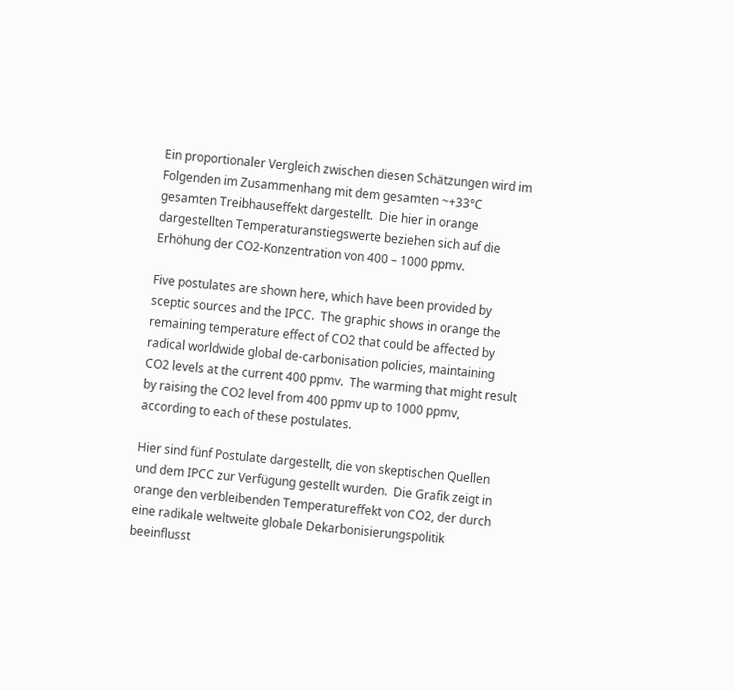Ein proportionaler Vergleich zwischen diesen Schätzungen wird im Folgenden im Zusammenhang mit dem gesamten ~+33°C gesamten Treibhauseffekt dargestellt.  Die hier in orange dargestellten Temperaturanstiegswerte beziehen sich auf die Erhöhung der CO2-Konzentration von 400 – 1000 ppmv.

Five postulates are shown here, which have been provided by sceptic sources and the IPCC.  The graphic shows in orange the remaining temperature effect of CO2 that could be affected by radical worldwide global de-carbonisation policies, maintaining CO2 levels at the current 400 ppmv.  The warming that might result by raising the CO2 level from 400 ppmv up to 1000 ppmv, according to each of these postulates.

Hier sind fünf Postulate dargestellt, die von skeptischen Quellen und dem IPCC zur Verfügung gestellt wurden.  Die Grafik zeigt in orange den verbleibenden Temperatureffekt von CO2, der durch eine radikale weltweite globale Dekarbonisierungspolitik beeinflusst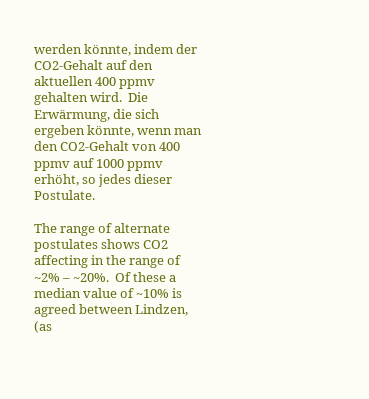werden könnte, indem der CO2-Gehalt auf den aktuellen 400 ppmv gehalten wird.  Die Erwärmung, die sich ergeben könnte, wenn man den CO2-Gehalt von 400 ppmv auf 1000 ppmv erhöht, so jedes dieser Postulate.

The range of alternate postulates shows CO2 affecting in the range of ~2% – ~20%.  Of these a median value of ~10% is agreed between Lindzen, (as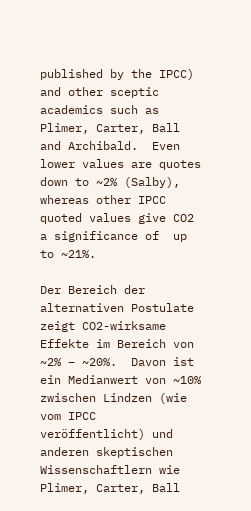published by the IPCC) and other sceptic academics such as Plimer, Carter, Ball and Archibald.  Even lower values are quotes down to ~2% (Salby), whereas other IPCC quoted values give CO2 a significance of  up to ~21%.

Der Bereich der alternativen Postulate zeigt CO2-wirksame Effekte im Bereich von ~2% – ~20%.  Davon ist ein Medianwert von ~10% zwischen Lindzen (wie vom IPCC veröffentlicht) und anderen skeptischen Wissenschaftlern wie Plimer, Carter, Ball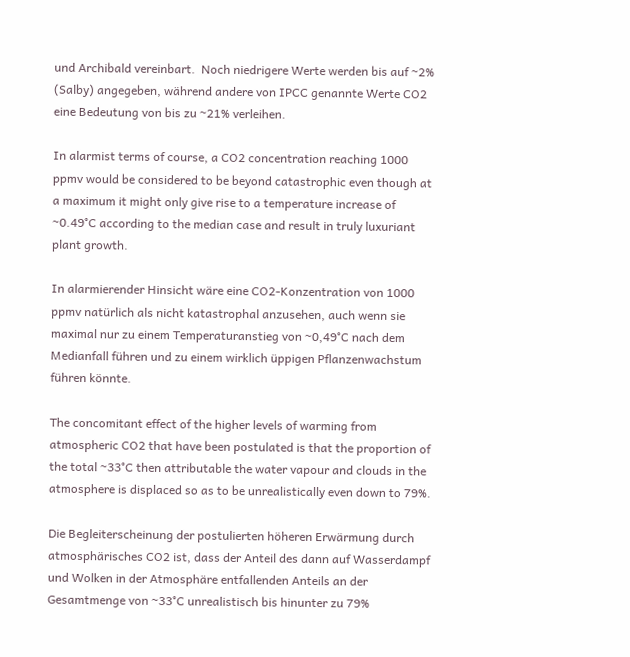und Archibald vereinbart.  Noch niedrigere Werte werden bis auf ~2% (Salby) angegeben, während andere von IPCC genannte Werte CO2 eine Bedeutung von bis zu ~21% verleihen.

In alarmist terms of course, a CO2 concentration reaching 1000 ppmv would be considered to be beyond catastrophic even though at a maximum it might only give rise to a temperature increase of ~0.49°C according to the median case and result in truly luxuriant plant growth.

In alarmierender Hinsicht wäre eine CO2-Konzentration von 1000 ppmv natürlich als nicht katastrophal anzusehen, auch wenn sie maximal nur zu einem Temperaturanstieg von ~0,49°C nach dem Medianfall führen und zu einem wirklich üppigen Pflanzenwachstum führen könnte.

The concomitant effect of the higher levels of warming from atmospheric CO2 that have been postulated is that the proportion of the total ~33°C then attributable the water vapour and clouds in the atmosphere is displaced so as to be unrealistically even down to 79%.

Die Begleiterscheinung der postulierten höheren Erwärmung durch atmosphärisches CO2 ist, dass der Anteil des dann auf Wasserdampf und Wolken in der Atmosphäre entfallenden Anteils an der Gesamtmenge von ~33°C unrealistisch bis hinunter zu 79%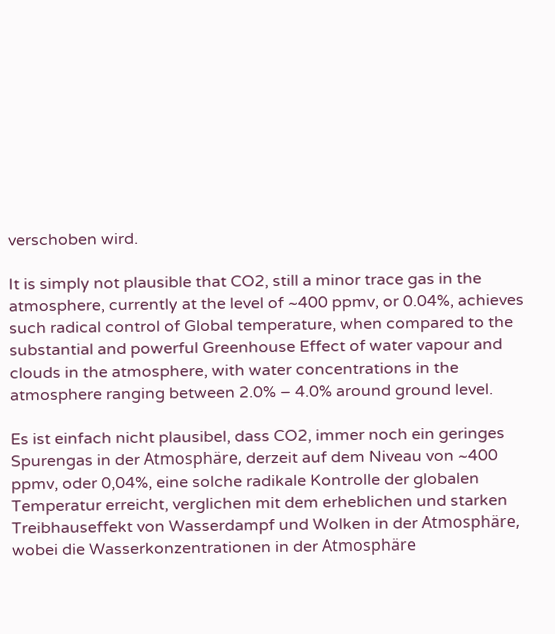verschoben wird.

It is simply not plausible that CO2, still a minor trace gas in the atmosphere, currently at the level of ~400 ppmv, or 0.04%, achieves such radical control of Global temperature, when compared to the substantial and powerful Greenhouse Effect of water vapour and clouds in the atmosphere, with water concentrations in the atmosphere ranging between 2.0% – 4.0% around ground level.

Es ist einfach nicht plausibel, dass CO2, immer noch ein geringes Spurengas in der Atmosphäre, derzeit auf dem Niveau von ~400 ppmv, oder 0,04%, eine solche radikale Kontrolle der globalen Temperatur erreicht, verglichen mit dem erheblichen und starken Treibhauseffekt von Wasserdampf und Wolken in der Atmosphäre, wobei die Wasserkonzentrationen in der Atmosphäre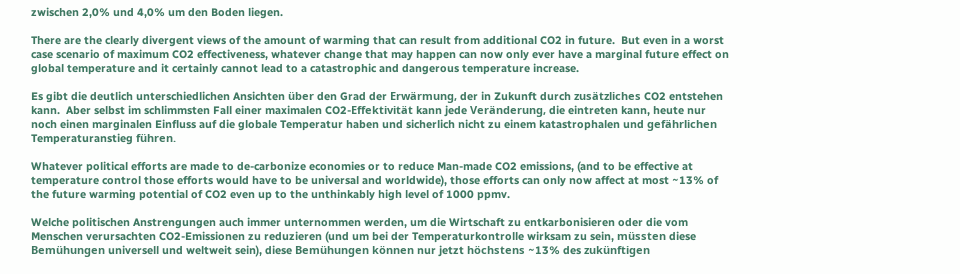zwischen 2,0% und 4,0% um den Boden liegen.

There are the clearly divergent views of the amount of warming that can result from additional CO2 in future.  But even in a worst case scenario of maximum CO2 effectiveness, whatever change that may happen can now only ever have a marginal future effect on global temperature and it certainly cannot lead to a catastrophic and dangerous temperature increase.

Es gibt die deutlich unterschiedlichen Ansichten über den Grad der Erwärmung, der in Zukunft durch zusätzliches CO2 entstehen kann.  Aber selbst im schlimmsten Fall einer maximalen CO2-Effektivität kann jede Veränderung, die eintreten kann, heute nur noch einen marginalen Einfluss auf die globale Temperatur haben und sicherlich nicht zu einem katastrophalen und gefährlichen Temperaturanstieg führen.

Whatever political efforts are made to de-carbonize economies or to reduce Man-made CO2 emissions, (and to be effective at temperature control those efforts would have to be universal and worldwide), those efforts can only now affect at most ~13% of the future warming potential of CO2 even up to the unthinkably high level of 1000 ppmv.

Welche politischen Anstrengungen auch immer unternommen werden, um die Wirtschaft zu entkarbonisieren oder die vom Menschen verursachten CO2-Emissionen zu reduzieren (und um bei der Temperaturkontrolle wirksam zu sein, müssten diese Bemühungen universell und weltweit sein), diese Bemühungen können nur jetzt höchstens ~13% des zukünftigen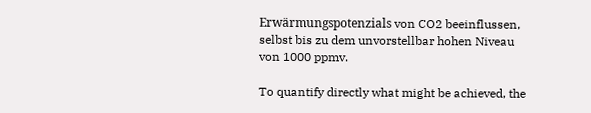Erwärmungspotenzials von CO2 beeinflussen, selbst bis zu dem unvorstellbar hohen Niveau von 1000 ppmv.

To quantify directly what might be achieved, the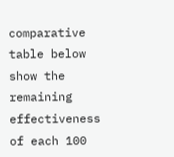comparative table below show the remaining effectiveness of each 100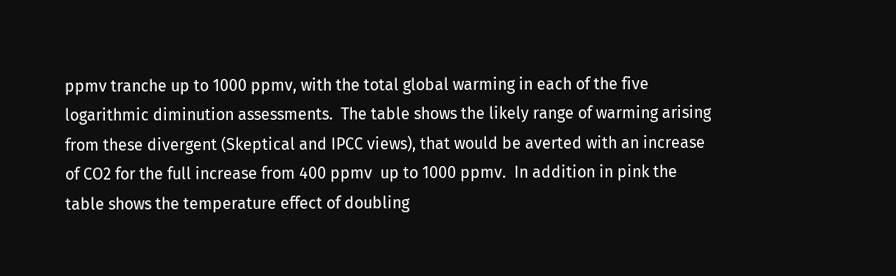ppmv tranche up to 1000 ppmv, with the total global warming in each of the five logarithmic diminution assessments.  The table shows the likely range of warming arising from these divergent (Skeptical and IPCC views), that would be averted with an increase of CO2 for the full increase from 400 ppmv  up to 1000 ppmv.  In addition in pink the table shows the temperature effect of doubling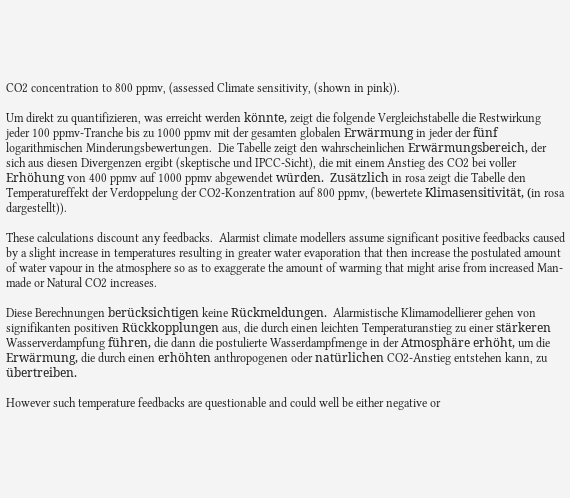CO2 concentration to 800 ppmv, (assessed Climate sensitivity, (shown in pink)).

Um direkt zu quantifizieren, was erreicht werden könnte, zeigt die folgende Vergleichstabelle die Restwirkung jeder 100 ppmv-Tranche bis zu 1000 ppmv mit der gesamten globalen Erwärmung in jeder der fünf logarithmischen Minderungsbewertungen.  Die Tabelle zeigt den wahrscheinlichen Erwärmungsbereich, der sich aus diesen Divergenzen ergibt (skeptische und IPCC-Sicht), die mit einem Anstieg des CO2 bei voller Erhöhung von 400 ppmv auf 1000 ppmv abgewendet würden.  Zusätzlich in rosa zeigt die Tabelle den Temperatureffekt der Verdoppelung der CO2-Konzentration auf 800 ppmv, (bewertete Klimasensitivität, (in rosa dargestellt)).

These calculations discount any feedbacks.  Alarmist climate modellers assume significant positive feedbacks caused by a slight increase in temperatures resulting in greater water evaporation that then increase the postulated amount of water vapour in the atmosphere so as to exaggerate the amount of warming that might arise from increased Man-made or Natural CO2 increases.

Diese Berechnungen berücksichtigen keine Rückmeldungen.  Alarmistische Klimamodellierer gehen von signifikanten positiven Rückkopplungen aus, die durch einen leichten Temperaturanstieg zu einer stärkeren Wasserverdampfung führen, die dann die postulierte Wasserdampfmenge in der Atmosphäre erhöht, um die Erwärmung, die durch einen erhöhten anthropogenen oder natürlichen CO2-Anstieg entstehen kann, zu übertreiben.

However such temperature feedbacks are questionable and could well be either negative or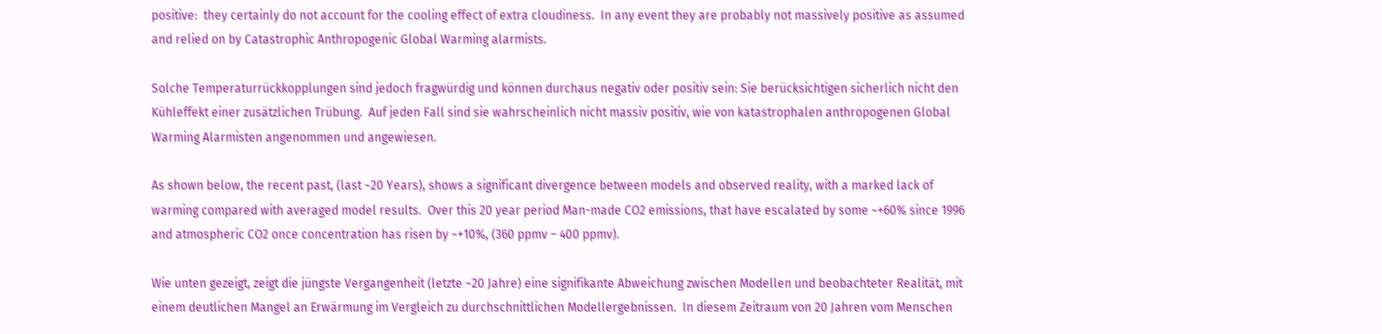positive:  they certainly do not account for the cooling effect of extra cloudiness.  In any event they are probably not massively positive as assumed and relied on by Catastrophic Anthropogenic Global Warming alarmists.

Solche Temperaturrückkopplungen sind jedoch fragwürdig und können durchaus negativ oder positiv sein: Sie berücksichtigen sicherlich nicht den Kühleffekt einer zusätzlichen Trübung.  Auf jeden Fall sind sie wahrscheinlich nicht massiv positiv, wie von katastrophalen anthropogenen Global Warming Alarmisten angenommen und angewiesen.

As shown below, the recent past, (last ~20 Years), shows a significant divergence between models and observed reality, with a marked lack of warming compared with averaged model results.  Over this 20 year period Man-made CO2 emissions, that have escalated by some ~+60% since 1996 and atmospheric CO2 once concentration has risen by ~+10%, (360 ppmv – 400 ppmv).

Wie unten gezeigt, zeigt die jüngste Vergangenheit (letzte ~20 Jahre) eine signifikante Abweichung zwischen Modellen und beobachteter Realität, mit einem deutlichen Mangel an Erwärmung im Vergleich zu durchschnittlichen Modellergebnissen.  In diesem Zeitraum von 20 Jahren vom Menschen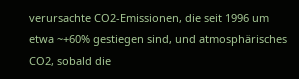verursachte CO2-Emissionen, die seit 1996 um etwa ~+60% gestiegen sind, und atmosphärisches CO2, sobald die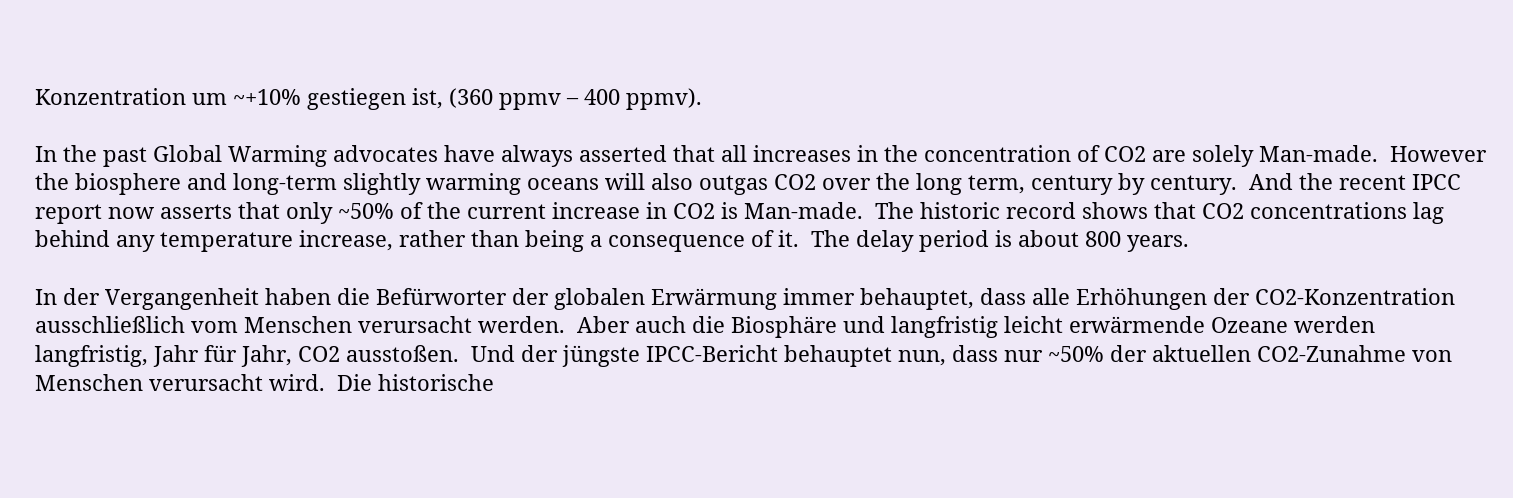Konzentration um ~+10% gestiegen ist, (360 ppmv – 400 ppmv).

In the past Global Warming advocates have always asserted that all increases in the concentration of CO2 are solely Man-made.  However the biosphere and long-term slightly warming oceans will also outgas CO2 over the long term, century by century.  And the recent IPCC report now asserts that only ~50% of the current increase in CO2 is Man-made.  The historic record shows that CO2 concentrations lag behind any temperature increase, rather than being a consequence of it.  The delay period is about 800 years.

In der Vergangenheit haben die Befürworter der globalen Erwärmung immer behauptet, dass alle Erhöhungen der CO2-Konzentration ausschließlich vom Menschen verursacht werden.  Aber auch die Biosphäre und langfristig leicht erwärmende Ozeane werden langfristig, Jahr für Jahr, CO2 ausstoßen.  Und der jüngste IPCC-Bericht behauptet nun, dass nur ~50% der aktuellen CO2-Zunahme von Menschen verursacht wird.  Die historische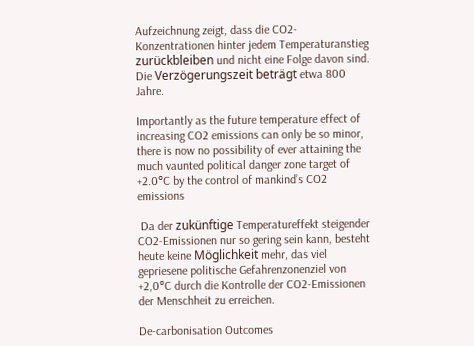Aufzeichnung zeigt, dass die CO2-Konzentrationen hinter jedem Temperaturanstieg zurückbleiben und nicht eine Folge davon sind.  Die Verzögerungszeit beträgt etwa 800 Jahre.

Importantly as the future temperature effect of increasing CO2 emissions can only be so minor, there is now no possibility of ever attaining the much vaunted political danger zone target of +2.0°C by the control of mankind’s CO2 emissions

 Da der zukünftige Temperatureffekt steigender CO2-Emissionen nur so gering sein kann, besteht heute keine Möglichkeit mehr, das viel gepriesene politische Gefahrenzonenziel von +2,0°C durch die Kontrolle der CO2-Emissionen der Menschheit zu erreichen.

De-carbonisation Outcomes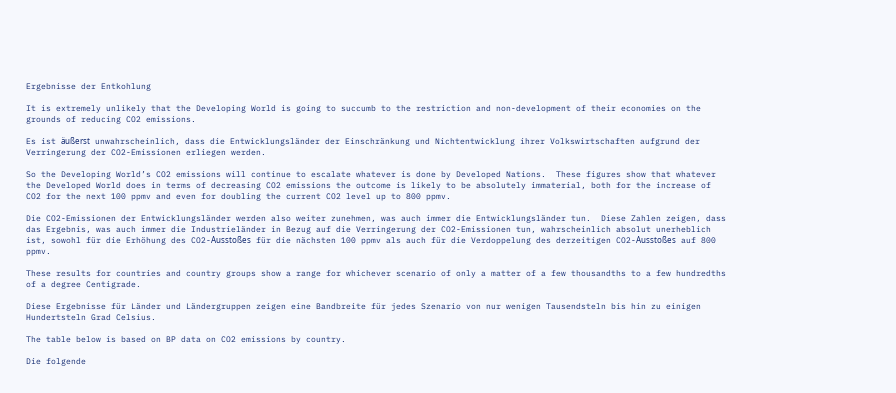Ergebnisse der Entkohlung

It is extremely unlikely that the Developing World is going to succumb to the restriction and non-development of their economies on the grounds of reducing CO2 emissions.

Es ist äußerst unwahrscheinlich, dass die Entwicklungsländer der Einschränkung und Nichtentwicklung ihrer Volkswirtschaften aufgrund der Verringerung der CO2-Emissionen erliegen werden.

So the Developing World’s CO2 emissions will continue to escalate whatever is done by Developed Nations.  These figures show that whatever the Developed World does in terms of decreasing CO2 emissions the outcome is likely to be absolutely immaterial, both for the increase of CO2 for the next 100 ppmv and even for doubling the current CO2 level up to 800 ppmv.

Die CO2-Emissionen der Entwicklungsländer werden also weiter zunehmen, was auch immer die Entwicklungsländer tun.  Diese Zahlen zeigen, dass das Ergebnis, was auch immer die Industrieländer in Bezug auf die Verringerung der CO2-Emissionen tun, wahrscheinlich absolut unerheblich ist, sowohl für die Erhöhung des CO2-Ausstoßes für die nächsten 100 ppmv als auch für die Verdoppelung des derzeitigen CO2-Ausstoßes auf 800 ppmv.

These results for countries and country groups show a range for whichever scenario of only a matter of a few thousandths to a few hundredths of a degree Centigrade.

Diese Ergebnisse für Länder und Ländergruppen zeigen eine Bandbreite für jedes Szenario von nur wenigen Tausendsteln bis hin zu einigen Hundertsteln Grad Celsius.

The table below is based on BP data on CO2 emissions by country.

Die folgende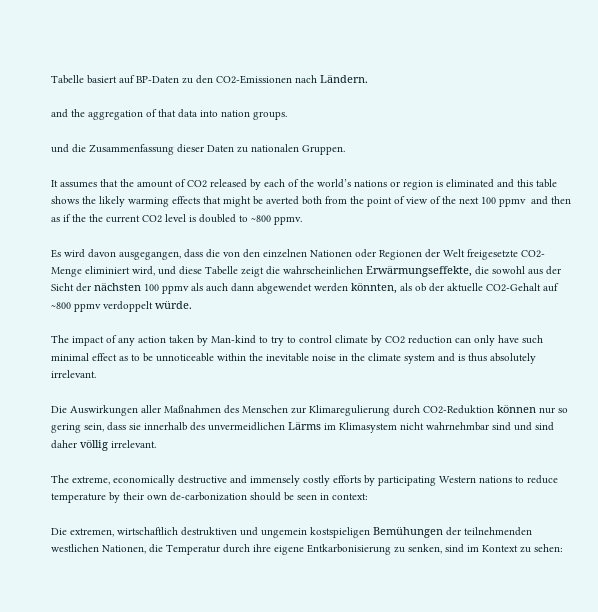Tabelle basiert auf BP-Daten zu den CO2-Emissionen nach Ländern.

and the aggregation of that data into nation groups.

und die Zusammenfassung dieser Daten zu nationalen Gruppen.

It assumes that the amount of CO2 released by each of the world’s nations or region is eliminated and this table shows the likely warming effects that might be averted both from the point of view of the next 100 ppmv  and then as if the the current CO2 level is doubled to ~800 ppmv.

Es wird davon ausgegangen, dass die von den einzelnen Nationen oder Regionen der Welt freigesetzte CO2-Menge eliminiert wird, und diese Tabelle zeigt die wahrscheinlichen Erwärmungseffekte, die sowohl aus der Sicht der nächsten 100 ppmv als auch dann abgewendet werden könnten, als ob der aktuelle CO2-Gehalt auf ~800 ppmv verdoppelt würde.

The impact of any action taken by Man-kind to try to control climate by CO2 reduction can only have such minimal effect as to be unnoticeable within the inevitable noise in the climate system and is thus absolutely irrelevant.

Die Auswirkungen aller Maßnahmen des Menschen zur Klimaregulierung durch CO2-Reduktion können nur so gering sein, dass sie innerhalb des unvermeidlichen Lärms im Klimasystem nicht wahrnehmbar sind und sind daher völlig irrelevant.

The extreme, economically destructive and immensely costly efforts by participating Western nations to reduce temperature by their own de-carbonization should be seen in context:

Die extremen, wirtschaftlich destruktiven und ungemein kostspieligen Bemühungen der teilnehmenden westlichen Nationen, die Temperatur durch ihre eigene Entkarbonisierung zu senken, sind im Kontext zu sehen: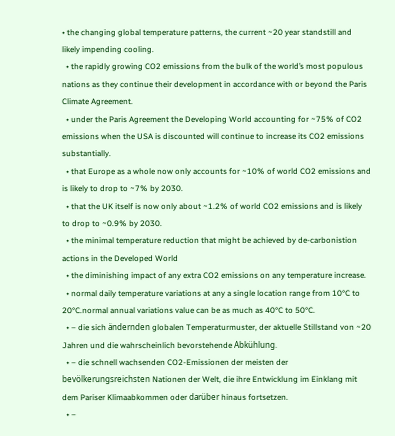• the changing global temperature patterns, the current ~20 year standstill and likely impending cooling.
  • the rapidly growing CO2 emissions from the bulk of the world’s most populous nations as they continue their development in accordance with or beyond the Paris Climate Agreement.
  • under the Paris Agreement the Developing World accounting for ~75% of CO2 emissions when the USA is discounted will continue to increase its CO2 emissions substantially.
  • that Europe as a whole now only accounts for ~10% of world CO2 emissions and is likely to drop to ~7% by 2030.
  • that the UK itself is now only about ~1.2% of world CO2 emissions and is likely to drop to ~0.9% by 2030.
  • the minimal temperature reduction that might be achieved by de-carbonistion actions in the Developed World
  • the diminishing impact of any extra CO2 emissions on any temperature increase.
  • normal daily temperature variations at any a single location range from 10°C to 20°C.normal annual variations value can be as much as 40°C to 50°C.
  • – die sich ändernden globalen Temperaturmuster, der aktuelle Stillstand von ~20 Jahren und die wahrscheinlich bevorstehende Abkühlung.
  • – die schnell wachsenden CO2-Emissionen der meisten der bevölkerungsreichsten Nationen der Welt, die ihre Entwicklung im Einklang mit dem Pariser Klimaabkommen oder darüber hinaus fortsetzen.
  • –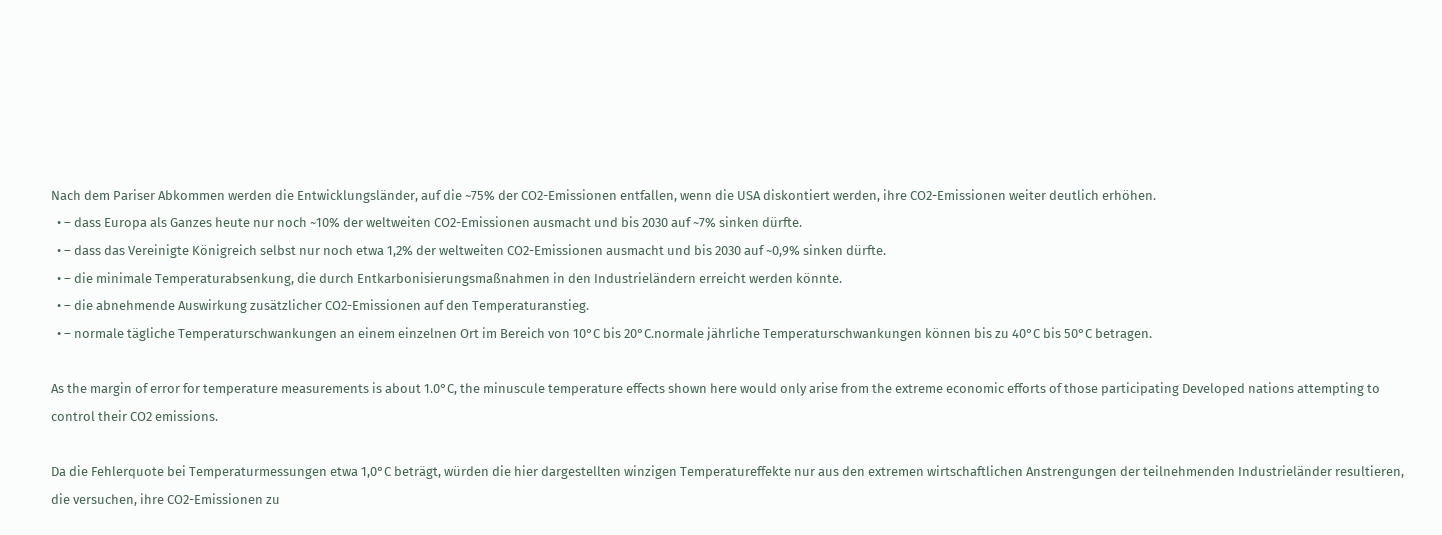Nach dem Pariser Abkommen werden die Entwicklungsländer, auf die ~75% der CO2-Emissionen entfallen, wenn die USA diskontiert werden, ihre CO2-Emissionen weiter deutlich erhöhen.
  • – dass Europa als Ganzes heute nur noch ~10% der weltweiten CO2-Emissionen ausmacht und bis 2030 auf ~7% sinken dürfte.
  • – dass das Vereinigte Königreich selbst nur noch etwa 1,2% der weltweiten CO2-Emissionen ausmacht und bis 2030 auf ~0,9% sinken dürfte.
  • – die minimale Temperaturabsenkung, die durch Entkarbonisierungsmaßnahmen in den Industrieländern erreicht werden könnte.
  • – die abnehmende Auswirkung zusätzlicher CO2-Emissionen auf den Temperaturanstieg.
  • – normale tägliche Temperaturschwankungen an einem einzelnen Ort im Bereich von 10°C bis 20°C.normale jährliche Temperaturschwankungen können bis zu 40°C bis 50°C betragen.

As the margin of error for temperature measurements is about 1.0°C, the minuscule temperature effects shown here would only arise from the extreme economic efforts of those participating Developed nations attempting to control their CO2 emissions.

Da die Fehlerquote bei Temperaturmessungen etwa 1,0°C beträgt, würden die hier dargestellten winzigen Temperatureffekte nur aus den extremen wirtschaftlichen Anstrengungen der teilnehmenden Industrieländer resultieren, die versuchen, ihre CO2-Emissionen zu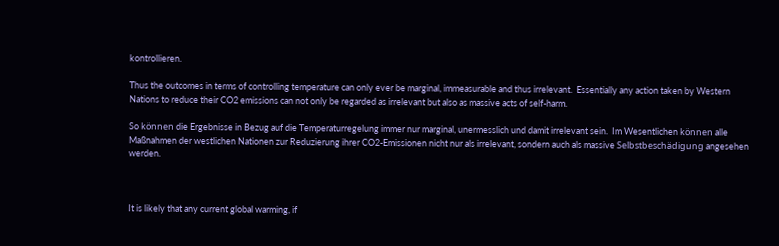kontrollieren.

Thus the outcomes in terms of controlling temperature can only ever be marginal, immeasurable and thus irrelevant.  Essentially any action taken by Western Nations to reduce their CO2 emissions can not only be regarded as irrelevant but also as massive acts of self-harm.

So können die Ergebnisse in Bezug auf die Temperaturregelung immer nur marginal, unermesslich und damit irrelevant sein.  Im Wesentlichen können alle Maßnahmen der westlichen Nationen zur Reduzierung ihrer CO2-Emissionen nicht nur als irrelevant, sondern auch als massive Selbstbeschädigung angesehen werden.



It is likely that any current global warming, if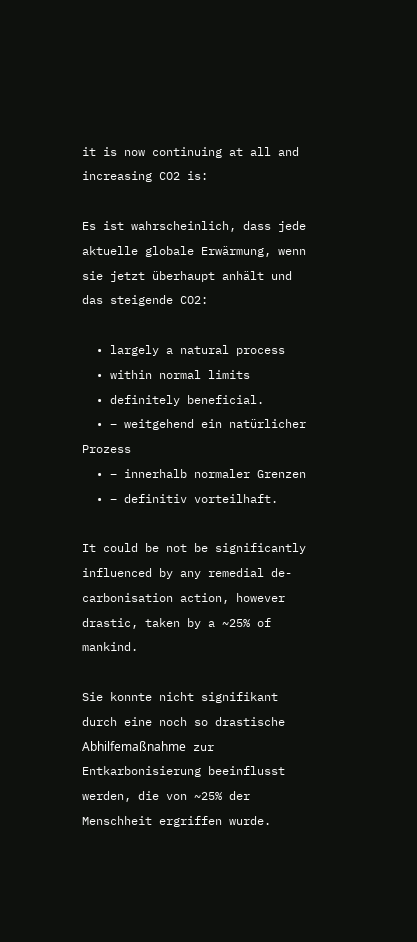it is now continuing at all and increasing CO2 is:

Es ist wahrscheinlich, dass jede aktuelle globale Erwärmung, wenn sie jetzt überhaupt anhält und das steigende CO2:

  • largely a natural process
  • within normal limits
  • definitely beneficial.
  • – weitgehend ein natürlicher Prozess
  • – innerhalb normaler Grenzen
  • – definitiv vorteilhaft.

It could be not be significantly influenced by any remedial de-carbonisation action, however drastic, taken by a ~25% of mankind.

Sie konnte nicht signifikant durch eine noch so drastische Abhilfemaßnahme zur Entkarbonisierung beeinflusst werden, die von ~25% der Menschheit ergriffen wurde.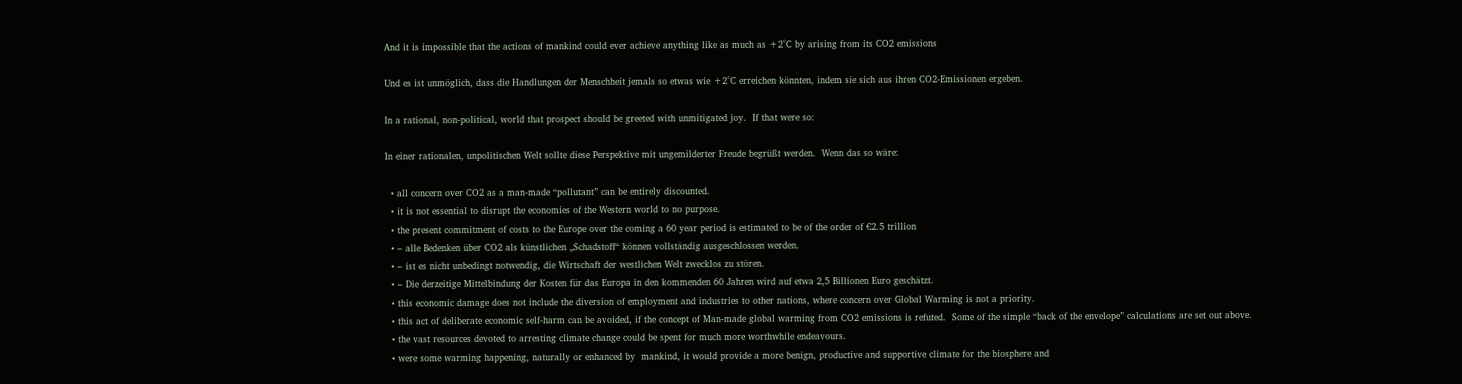And it is impossible that the actions of mankind could ever achieve anything like as much as +2°C by arising from its CO2 emissions

Und es ist unmöglich, dass die Handlungen der Menschheit jemals so etwas wie +2°C erreichen könnten, indem sie sich aus ihren CO2-Emissionen ergeben.

In a rational, non-political, world that prospect should be greeted with unmitigated joy.  If that were so:

In einer rationalen, unpolitischen Welt sollte diese Perspektive mit ungemilderter Freude begrüßt werden.  Wenn das so wäre:

  • all concern over CO2 as a man-made “pollutant” can be entirely discounted.
  • it is not essential to disrupt the economies of the Western world to no purpose.
  • the present commitment of costs to the Europe over the coming a 60 year period is estimated to be of the order of €2.5 trillion
  • – alle Bedenken über CO2 als künstlichen „Schadstoff“ können vollständig ausgeschlossen werden.
  • – ist es nicht unbedingt notwendig, die Wirtschaft der westlichen Welt zwecklos zu stören.
  • – Die derzeitige Mittelbindung der Kosten für das Europa in den kommenden 60 Jahren wird auf etwa 2,5 Billionen Euro geschätzt.
  • this economic damage does not include the diversion of employment and industries to other nations, where concern over Global Warming is not a priority.
  • this act of deliberate economic self-harm can be avoided, if the concept of Man-made global warming from CO2 emissions is refuted.  Some of the simple “back of the envelope” calculations are set out above.
  • the vast resources devoted to arresting climate change could be spent for much more worthwhile endeavours.
  • were some warming happening, naturally or enhanced by  mankind, it would provide a more benign, productive and supportive climate for the biosphere and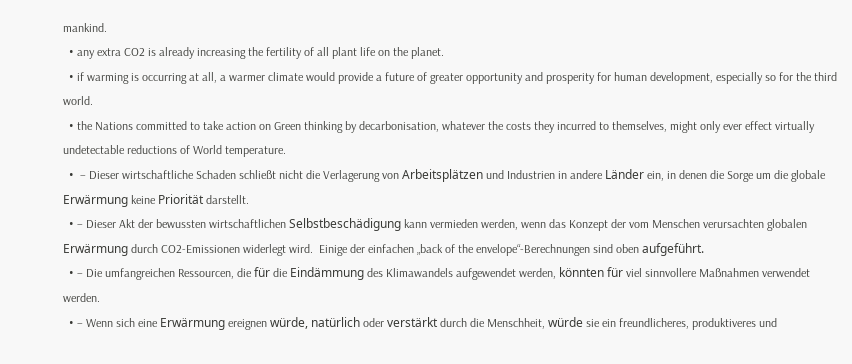mankind.
  • any extra CO2 is already increasing the fertility of all plant life on the planet.
  • if warming is occurring at all, a warmer climate would provide a future of greater opportunity and prosperity for human development, especially so for the third world.
  • the Nations committed to take action on Green thinking by decarbonisation, whatever the costs they incurred to themselves, might only ever effect virtually undetectable reductions of World temperature.
  •  – Dieser wirtschaftliche Schaden schließt nicht die Verlagerung von Arbeitsplätzen und Industrien in andere Länder ein, in denen die Sorge um die globale Erwärmung keine Priorität darstellt.
  • – Dieser Akt der bewussten wirtschaftlichen Selbstbeschädigung kann vermieden werden, wenn das Konzept der vom Menschen verursachten globalen Erwärmung durch CO2-Emissionen widerlegt wird.  Einige der einfachen „back of the envelope“-Berechnungen sind oben aufgeführt.
  • – Die umfangreichen Ressourcen, die für die Eindämmung des Klimawandels aufgewendet werden, könnten für viel sinnvollere Maßnahmen verwendet werden.
  • – Wenn sich eine Erwärmung ereignen würde, natürlich oder verstärkt durch die Menschheit, würde sie ein freundlicheres, produktiveres und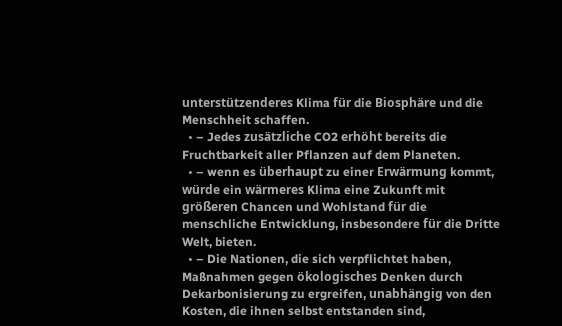unterstützenderes Klima für die Biosphäre und die Menschheit schaffen.
  • – Jedes zusätzliche CO2 erhöht bereits die Fruchtbarkeit aller Pflanzen auf dem Planeten.
  • – wenn es überhaupt zu einer Erwärmung kommt, würde ein wärmeres Klima eine Zukunft mit größeren Chancen und Wohlstand für die menschliche Entwicklung, insbesondere für die Dritte Welt, bieten.
  • – Die Nationen, die sich verpflichtet haben, Maßnahmen gegen ökologisches Denken durch Dekarbonisierung zu ergreifen, unabhängig von den Kosten, die ihnen selbst entstanden sind,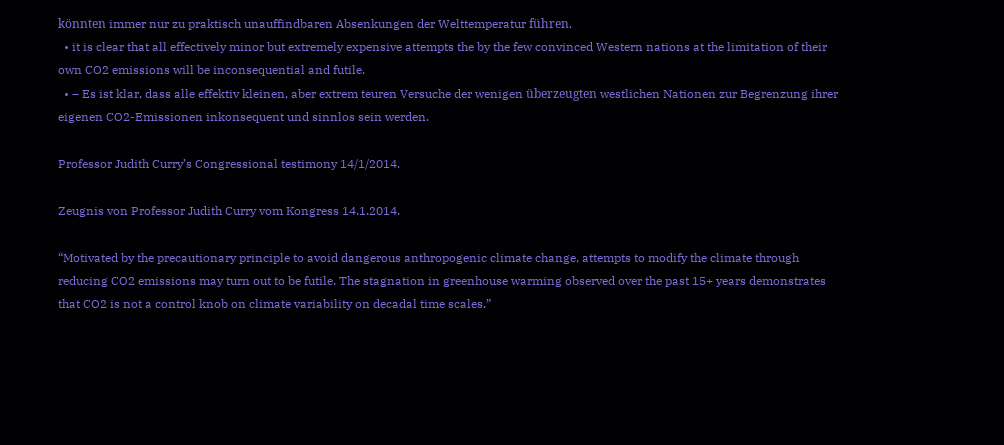könnten immer nur zu praktisch unauffindbaren Absenkungen der Welttemperatur führen.
  • it is clear that all effectively minor but extremely expensive attempts the by the few convinced Western nations at the limitation of their own CO2 emissions will be inconsequential and futile.
  • – Es ist klar, dass alle effektiv kleinen, aber extrem teuren Versuche der wenigen überzeugten westlichen Nationen zur Begrenzung ihrer eigenen CO2-Emissionen inkonsequent und sinnlos sein werden.

Professor Judith Curry’s Congressional testimony 14/1/2014.

Zeugnis von Professor Judith Curry vom Kongress 14.1.2014.

“Motivated by the precautionary principle to avoid dangerous anthropogenic climate change, attempts to modify the climate through reducing CO2 emissions may turn out to be futile. The stagnation in greenhouse warming observed over the past 15+ years demonstrates that CO2 is not a control knob on climate variability on decadal time scales.”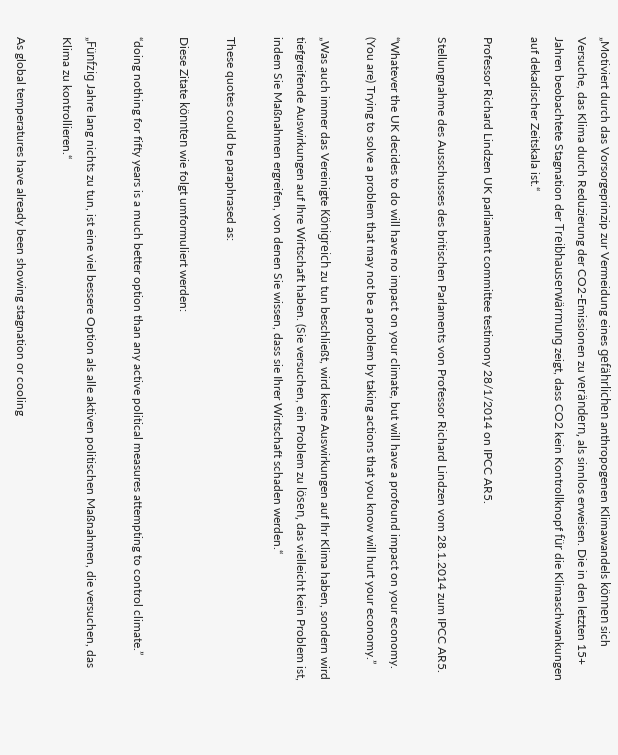„Motiviert durch das Vorsorgeprinzip zur Vermeidung eines gefährlichen anthropogenen Klimawandels können sich Versuche, das Klima durch Reduzierung der CO2-Emissionen zu verändern, als sinnlos erweisen. Die in den letzten 15+ Jahren beobachtete Stagnation der Treibhauserwärmung zeigt, dass CO2 kein Kontrollknopf für die Klimaschwankungen auf dekadischer Zeitskala ist.“

Professor Richard Lindzen UK parliament committee testimony 28/1/2014 on IPCC AR5.

Stellungnahme des Ausschusses des britischen Parlaments von Professor Richard Lindzen vom 28.1.2014 zum IPCC AR5.

“Whatever the UK decides to do will have no impact on your climate, but will have a profound impact on your economy. (You are) Trying to solve a problem that may not be a problem by taking actions that you know will hurt your economy.”

„Was auch immer das Vereinigte Königreich zu tun beschließt, wird keine Auswirkungen auf Ihr Klima haben, sondern wird tiefgreifende Auswirkungen auf Ihre Wirtschaft haben. (Sie versuchen, ein Problem zu lösen, das vielleicht kein Problem ist, indem Sie Maßnahmen ergreifen, von denen Sie wissen, dass sie Ihrer Wirtschaft schaden werden.“

These quotes could be paraphrased as:

Diese Zitate könnten wie folgt umformuliert werden:

“doing nothing for fifty years is a much better option than any active political measures attempting to control climate.”

„Fünfzig Jahre lang nichts zu tun, ist eine viel bessere Option als alle aktiven politischen Maßnahmen, die versuchen, das Klima zu kontrollieren.“

As global temperatures have already been showing stagnation or cooling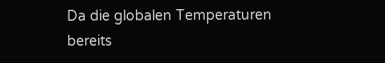Da die globalen Temperaturen bereits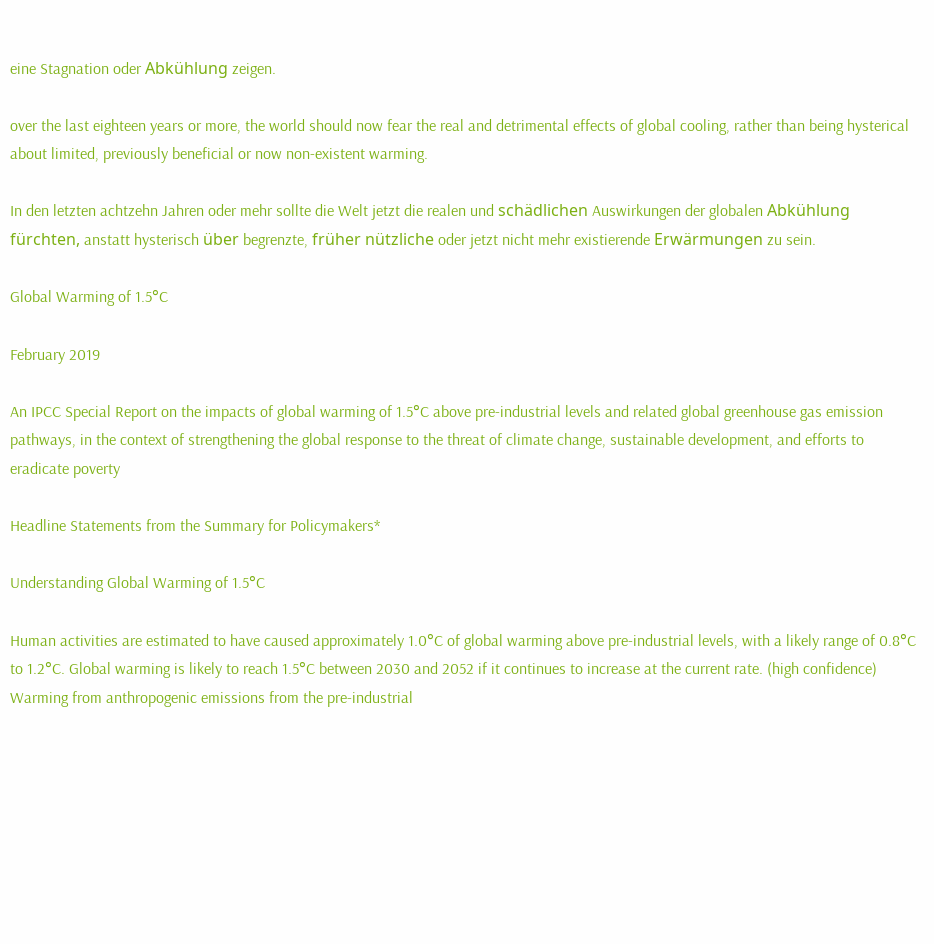eine Stagnation oder Abkühlung zeigen.

over the last eighteen years or more, the world should now fear the real and detrimental effects of global cooling, rather than being hysterical about limited, previously beneficial or now non-existent warming.

In den letzten achtzehn Jahren oder mehr sollte die Welt jetzt die realen und schädlichen Auswirkungen der globalen Abkühlung fürchten, anstatt hysterisch über begrenzte, früher nützliche oder jetzt nicht mehr existierende Erwärmungen zu sein.

Global Warming of 1.5°C

February 2019

An IPCC Special Report on the impacts of global warming of 1.5°C above pre-industrial levels and related global greenhouse gas emission pathways, in the context of strengthening the global response to the threat of climate change, sustainable development, and efforts to eradicate poverty

Headline Statements from the Summary for Policymakers*

Understanding Global Warming of 1.5°C

Human activities are estimated to have caused approximately 1.0°C of global warming above pre-industrial levels, with a likely range of 0.8°C to 1.2°C. Global warming is likely to reach 1.5°C between 2030 and 2052 if it continues to increase at the current rate. (high confidence) Warming from anthropogenic emissions from the pre-industrial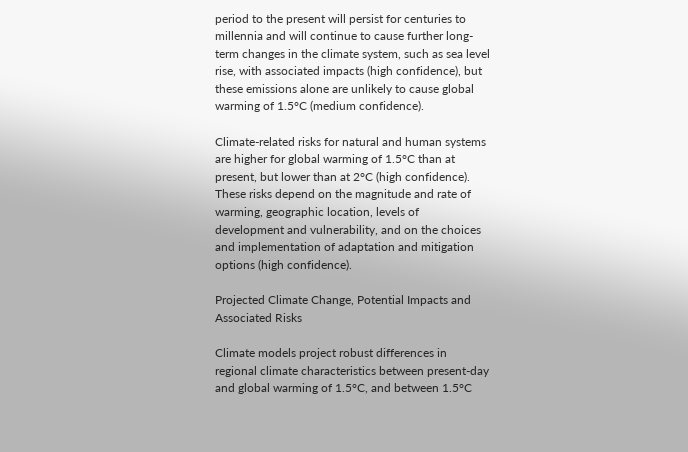period to the present will persist for centuries to millennia and will continue to cause further long-term changes in the climate system, such as sea level rise, with associated impacts (high confidence), but these emissions alone are unlikely to cause global warming of 1.5°C (medium confidence).

Climate-related risks for natural and human systems are higher for global warming of 1.5°C than at present, but lower than at 2°C (high confidence). These risks depend on the magnitude and rate of warming, geographic location, levels of development and vulnerability, and on the choices and implementation of adaptation and mitigation options (high confidence).

Projected Climate Change, Potential Impacts and Associated Risks

Climate models project robust differences in regional climate characteristics between present-day and global warming of 1.5°C, and between 1.5°C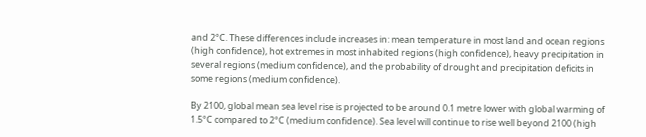and 2°C. These differences include increases in: mean temperature in most land and ocean regions (high confidence), hot extremes in most inhabited regions (high confidence), heavy precipitation in several regions (medium confidence), and the probability of drought and precipitation deficits in some regions (medium confidence).

By 2100, global mean sea level rise is projected to be around 0.1 metre lower with global warming of 1.5°C compared to 2°C (medium confidence). Sea level will continue to rise well beyond 2100 (high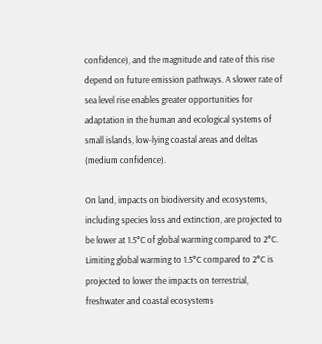confidence), and the magnitude and rate of this rise depend on future emission pathways. A slower rate of sea level rise enables greater opportunities for adaptation in the human and ecological systems of small islands, low-lying coastal areas and deltas (medium confidence).

On land, impacts on biodiversity and ecosystems, including species loss and extinction, are projected to be lower at 1.5°C of global warming compared to 2°C. Limiting global warming to 1.5°C compared to 2°C is projected to lower the impacts on terrestrial, freshwater and coastal ecosystems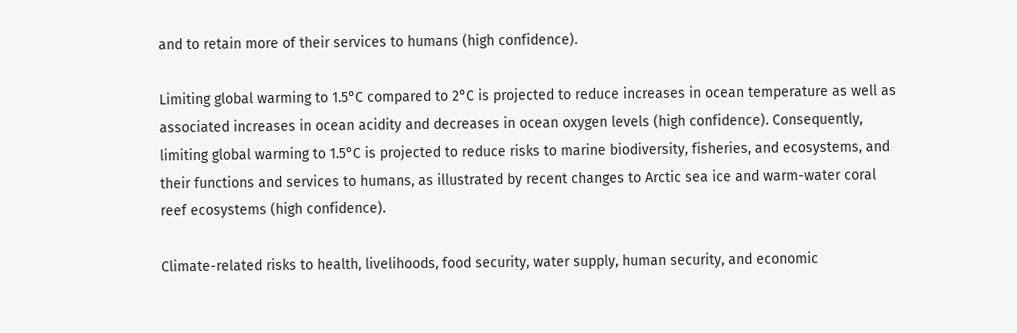and to retain more of their services to humans (high confidence).

Limiting global warming to 1.5°C compared to 2°C is projected to reduce increases in ocean temperature as well as associated increases in ocean acidity and decreases in ocean oxygen levels (high confidence). Consequently, limiting global warming to 1.5°C is projected to reduce risks to marine biodiversity, fisheries, and ecosystems, and their functions and services to humans, as illustrated by recent changes to Arctic sea ice and warm-water coral reef ecosystems (high confidence).

Climate-related risks to health, livelihoods, food security, water supply, human security, and economic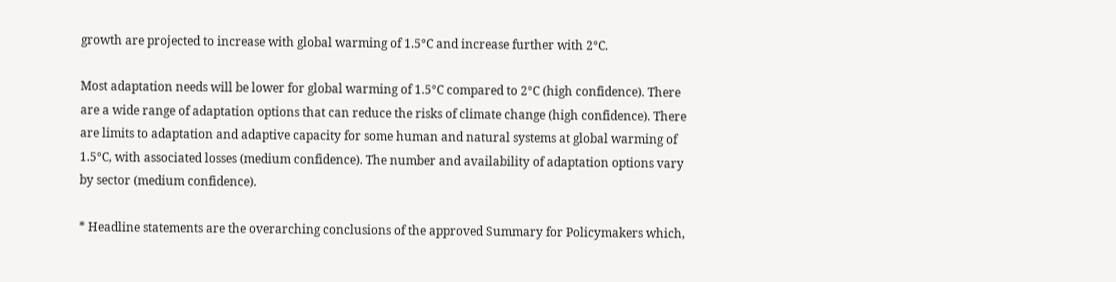growth are projected to increase with global warming of 1.5°C and increase further with 2°C.

Most adaptation needs will be lower for global warming of 1.5°C compared to 2°C (high confidence). There are a wide range of adaptation options that can reduce the risks of climate change (high confidence). There are limits to adaptation and adaptive capacity for some human and natural systems at global warming of 1.5°C, with associated losses (medium confidence). The number and availability of adaptation options vary by sector (medium confidence).

* Headline statements are the overarching conclusions of the approved Summary for Policymakers which,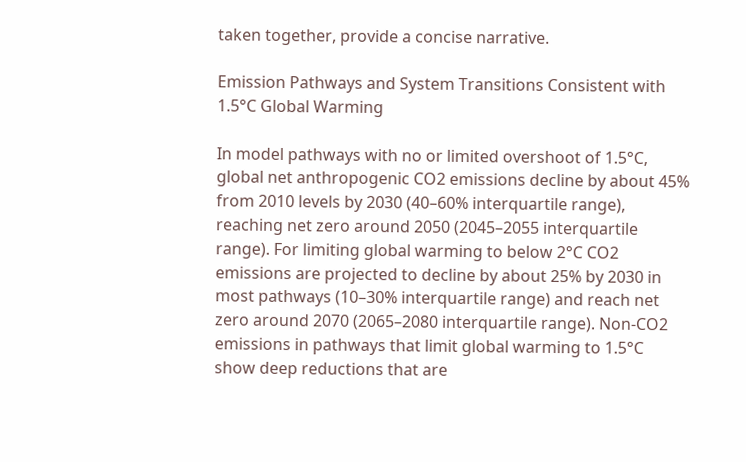taken together, provide a concise narrative.

Emission Pathways and System Transitions Consistent with 1.5°C Global Warming

In model pathways with no or limited overshoot of 1.5°C, global net anthropogenic CO2 emissions decline by about 45% from 2010 levels by 2030 (40–60% interquartile range), reaching net zero around 2050 (2045–2055 interquartile range). For limiting global warming to below 2°C CO2 emissions are projected to decline by about 25% by 2030 in most pathways (10–30% interquartile range) and reach net zero around 2070 (2065–2080 interquartile range). Non-CO2 emissions in pathways that limit global warming to 1.5°C show deep reductions that are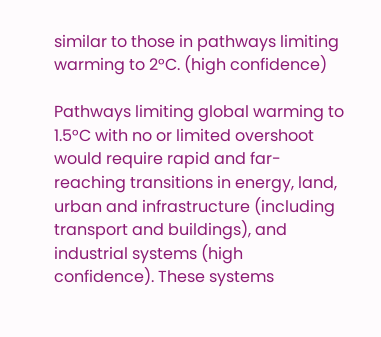similar to those in pathways limiting warming to 2°C. (high confidence)

Pathways limiting global warming to 1.5°C with no or limited overshoot would require rapid and far-reaching transitions in energy, land, urban and infrastructure (including transport and buildings), and industrial systems (high confidence). These systems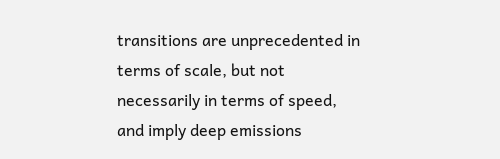transitions are unprecedented in terms of scale, but not necessarily in terms of speed, and imply deep emissions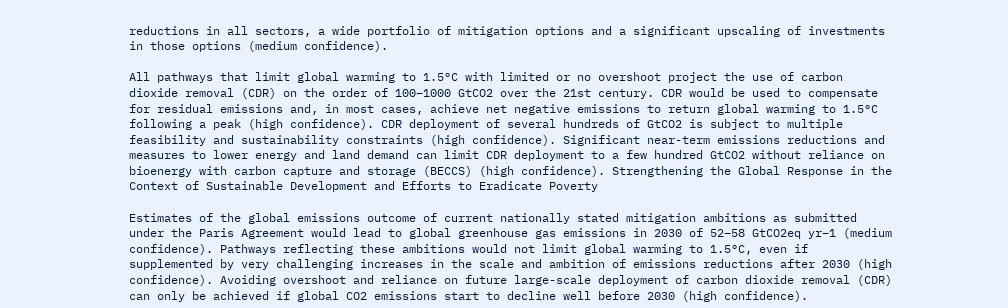reductions in all sectors, a wide portfolio of mitigation options and a significant upscaling of investments in those options (medium confidence).

All pathways that limit global warming to 1.5°C with limited or no overshoot project the use of carbon dioxide removal (CDR) on the order of 100–1000 GtCO2 over the 21st century. CDR would be used to compensate for residual emissions and, in most cases, achieve net negative emissions to return global warming to 1.5°C following a peak (high confidence). CDR deployment of several hundreds of GtCO2 is subject to multiple feasibility and sustainability constraints (high confidence). Significant near-term emissions reductions and measures to lower energy and land demand can limit CDR deployment to a few hundred GtCO2 without reliance on bioenergy with carbon capture and storage (BECCS) (high confidence). Strengthening the Global Response in the Context of Sustainable Development and Efforts to Eradicate Poverty

Estimates of the global emissions outcome of current nationally stated mitigation ambitions as submitted under the Paris Agreement would lead to global greenhouse gas emissions in 2030 of 52–58 GtCO2eq yr−1 (medium confidence). Pathways reflecting these ambitions would not limit global warming to 1.5°C, even if supplemented by very challenging increases in the scale and ambition of emissions reductions after 2030 (high confidence). Avoiding overshoot and reliance on future large-scale deployment of carbon dioxide removal (CDR) can only be achieved if global CO2 emissions start to decline well before 2030 (high confidence).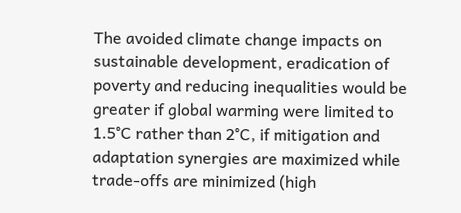The avoided climate change impacts on sustainable development, eradication of poverty and reducing inequalities would be greater if global warming were limited to 1.5°C rather than 2°C, if mitigation and adaptation synergies are maximized while trade-offs are minimized (high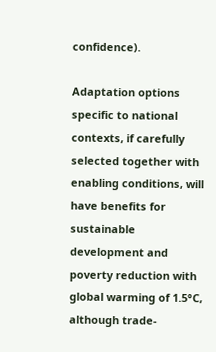confidence).

Adaptation options specific to national contexts, if carefully selected together with enabling conditions, will have benefits for sustainable development and poverty reduction with global warming of 1.5°C, although trade-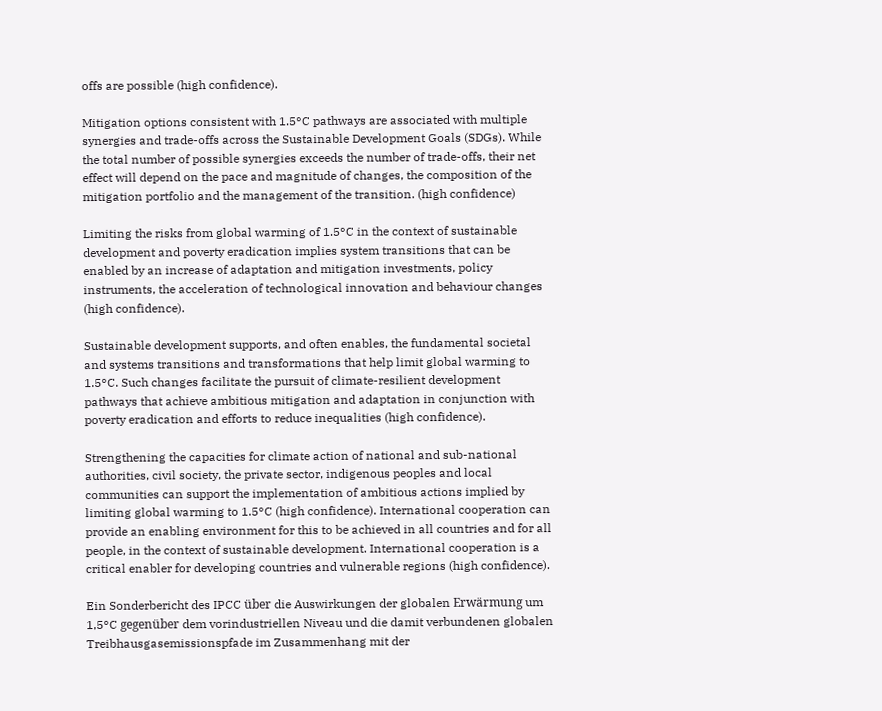offs are possible (high confidence).

Mitigation options consistent with 1.5°C pathways are associated with multiple synergies and trade-offs across the Sustainable Development Goals (SDGs). While the total number of possible synergies exceeds the number of trade-offs, their net effect will depend on the pace and magnitude of changes, the composition of the mitigation portfolio and the management of the transition. (high confidence)

Limiting the risks from global warming of 1.5°C in the context of sustainable development and poverty eradication implies system transitions that can be enabled by an increase of adaptation and mitigation investments, policy instruments, the acceleration of technological innovation and behaviour changes (high confidence).

Sustainable development supports, and often enables, the fundamental societal and systems transitions and transformations that help limit global warming to 1.5°C. Such changes facilitate the pursuit of climate-resilient development pathways that achieve ambitious mitigation and adaptation in conjunction with poverty eradication and efforts to reduce inequalities (high confidence).

Strengthening the capacities for climate action of national and sub-national authorities, civil society, the private sector, indigenous peoples and local communities can support the implementation of ambitious actions implied by limiting global warming to 1.5°C (high confidence). International cooperation can provide an enabling environment for this to be achieved in all countries and for all people, in the context of sustainable development. International cooperation is a critical enabler for developing countries and vulnerable regions (high confidence).

Ein Sonderbericht des IPCC über die Auswirkungen der globalen Erwärmung um 1,5°C gegenüber dem vorindustriellen Niveau und die damit verbundenen globalen Treibhausgasemissionspfade im Zusammenhang mit der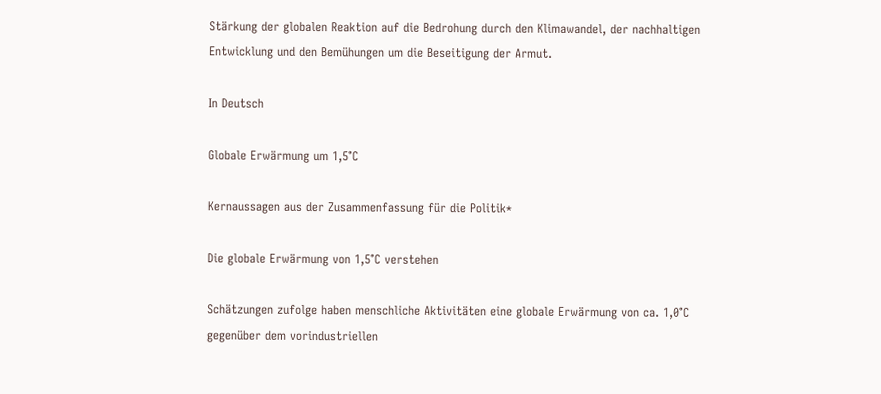Stärkung der globalen Reaktion auf die Bedrohung durch den Klimawandel, der nachhaltigen Entwicklung und den Bemühungen um die Beseitigung der Armut.

In Deutsch

Globale Erwärmung um 1,5°C

Kernaussagen aus der Zusammenfassung für die Politik*

Die globale Erwärmung von 1,5°C verstehen

Schätzungen zufolge haben menschliche Aktivitäten eine globale Erwärmung von ca. 1,0°C gegenüber dem vorindustriellen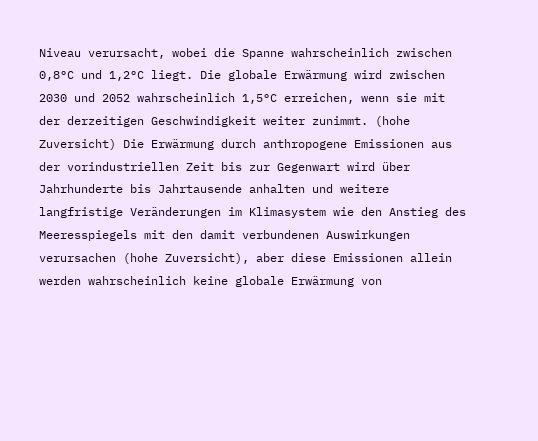Niveau verursacht, wobei die Spanne wahrscheinlich zwischen 0,8°C und 1,2°C liegt. Die globale Erwärmung wird zwischen 2030 und 2052 wahrscheinlich 1,5°C erreichen, wenn sie mit der derzeitigen Geschwindigkeit weiter zunimmt. (hohe Zuversicht) Die Erwärmung durch anthropogene Emissionen aus der vorindustriellen Zeit bis zur Gegenwart wird über Jahrhunderte bis Jahrtausende anhalten und weitere langfristige Veränderungen im Klimasystem wie den Anstieg des Meeresspiegels mit den damit verbundenen Auswirkungen verursachen (hohe Zuversicht), aber diese Emissionen allein werden wahrscheinlich keine globale Erwärmung von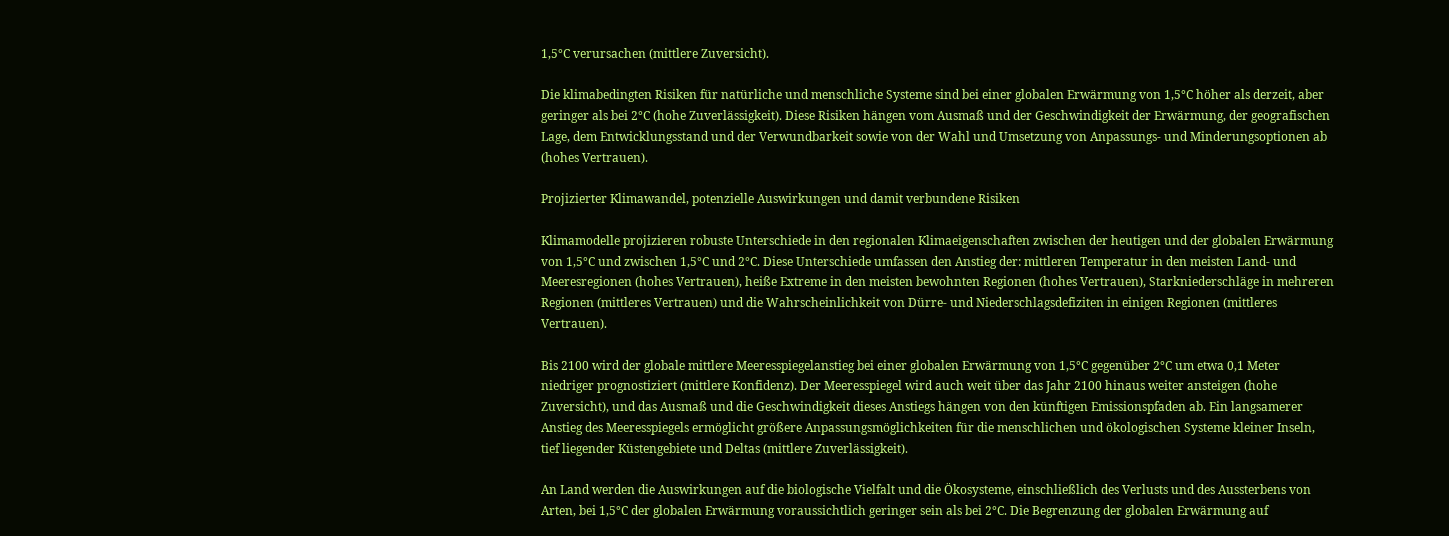1,5°C verursachen (mittlere Zuversicht).

Die klimabedingten Risiken für natürliche und menschliche Systeme sind bei einer globalen Erwärmung von 1,5°C höher als derzeit, aber geringer als bei 2°C (hohe Zuverlässigkeit). Diese Risiken hängen vom Ausmaß und der Geschwindigkeit der Erwärmung, der geografischen Lage, dem Entwicklungsstand und der Verwundbarkeit sowie von der Wahl und Umsetzung von Anpassungs- und Minderungsoptionen ab (hohes Vertrauen).

Projizierter Klimawandel, potenzielle Auswirkungen und damit verbundene Risiken

Klimamodelle projizieren robuste Unterschiede in den regionalen Klimaeigenschaften zwischen der heutigen und der globalen Erwärmung von 1,5°C und zwischen 1,5°C und 2°C. Diese Unterschiede umfassen den Anstieg der: mittleren Temperatur in den meisten Land- und Meeresregionen (hohes Vertrauen), heiße Extreme in den meisten bewohnten Regionen (hohes Vertrauen), Starkniederschläge in mehreren Regionen (mittleres Vertrauen) und die Wahrscheinlichkeit von Dürre- und Niederschlagsdefiziten in einigen Regionen (mittleres Vertrauen).

Bis 2100 wird der globale mittlere Meeresspiegelanstieg bei einer globalen Erwärmung von 1,5°C gegenüber 2°C um etwa 0,1 Meter niedriger prognostiziert (mittlere Konfidenz). Der Meeresspiegel wird auch weit über das Jahr 2100 hinaus weiter ansteigen (hohe Zuversicht), und das Ausmaß und die Geschwindigkeit dieses Anstiegs hängen von den künftigen Emissionspfaden ab. Ein langsamerer Anstieg des Meeresspiegels ermöglicht größere Anpassungsmöglichkeiten für die menschlichen und ökologischen Systeme kleiner Inseln, tief liegender Küstengebiete und Deltas (mittlere Zuverlässigkeit).

An Land werden die Auswirkungen auf die biologische Vielfalt und die Ökosysteme, einschließlich des Verlusts und des Aussterbens von Arten, bei 1,5°C der globalen Erwärmung voraussichtlich geringer sein als bei 2°C. Die Begrenzung der globalen Erwärmung auf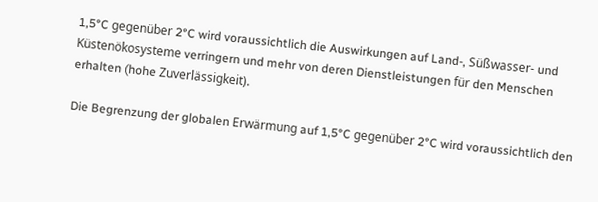1,5°C gegenüber 2°C wird voraussichtlich die Auswirkungen auf Land-, Süßwasser- und Küstenökosysteme verringern und mehr von deren Dienstleistungen für den Menschen erhalten (hohe Zuverlässigkeit).

Die Begrenzung der globalen Erwärmung auf 1,5°C gegenüber 2°C wird voraussichtlich den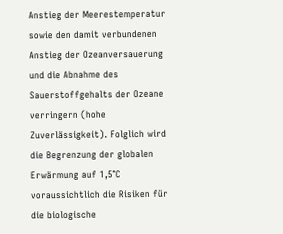Anstieg der Meerestemperatur sowie den damit verbundenen Anstieg der Ozeanversauerung und die Abnahme des Sauerstoffgehalts der Ozeane verringern (hohe Zuverlässigkeit). Folglich wird die Begrenzung der globalen Erwärmung auf 1,5°C voraussichtlich die Risiken für die biologische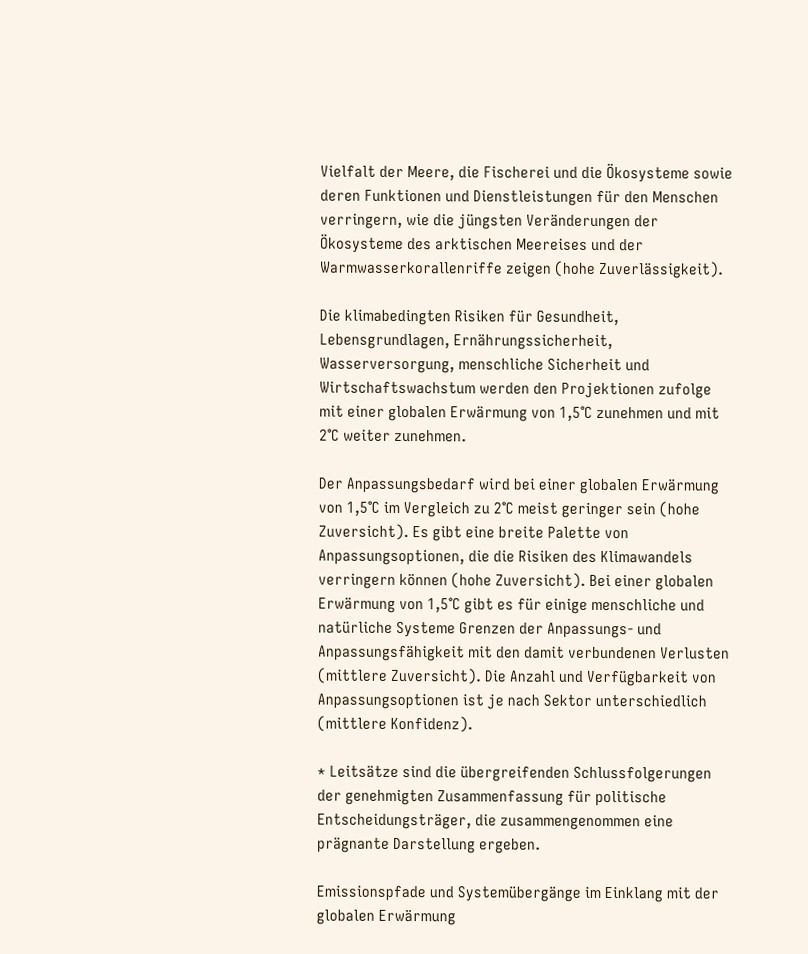Vielfalt der Meere, die Fischerei und die Ökosysteme sowie deren Funktionen und Dienstleistungen für den Menschen verringern, wie die jüngsten Veränderungen der Ökosysteme des arktischen Meereises und der Warmwasserkorallenriffe zeigen (hohe Zuverlässigkeit).

Die klimabedingten Risiken für Gesundheit, Lebensgrundlagen, Ernährungssicherheit, Wasserversorgung, menschliche Sicherheit und Wirtschaftswachstum werden den Projektionen zufolge mit einer globalen Erwärmung von 1,5°C zunehmen und mit 2°C weiter zunehmen.

Der Anpassungsbedarf wird bei einer globalen Erwärmung von 1,5°C im Vergleich zu 2°C meist geringer sein (hohe Zuversicht). Es gibt eine breite Palette von Anpassungsoptionen, die die Risiken des Klimawandels verringern können (hohe Zuversicht). Bei einer globalen Erwärmung von 1,5°C gibt es für einige menschliche und natürliche Systeme Grenzen der Anpassungs- und Anpassungsfähigkeit mit den damit verbundenen Verlusten (mittlere Zuversicht). Die Anzahl und Verfügbarkeit von Anpassungsoptionen ist je nach Sektor unterschiedlich (mittlere Konfidenz).

* Leitsätze sind die übergreifenden Schlussfolgerungen der genehmigten Zusammenfassung für politische Entscheidungsträger, die zusammengenommen eine prägnante Darstellung ergeben.

Emissionspfade und Systemübergänge im Einklang mit der globalen Erwärmung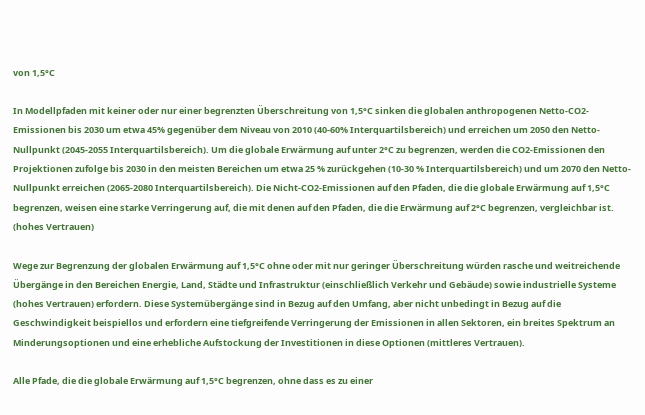von 1,5°C

In Modellpfaden mit keiner oder nur einer begrenzten Überschreitung von 1,5°C sinken die globalen anthropogenen Netto-CO2-Emissionen bis 2030 um etwa 45% gegenüber dem Niveau von 2010 (40-60% Interquartilsbereich) und erreichen um 2050 den Netto-Nullpunkt (2045-2055 Interquartilsbereich). Um die globale Erwärmung auf unter 2°C zu begrenzen, werden die CO2-Emissionen den Projektionen zufolge bis 2030 in den meisten Bereichen um etwa 25 % zurückgehen (10-30 % Interquartilsbereich) und um 2070 den Netto-Nullpunkt erreichen (2065-2080 Interquartilsbereich). Die Nicht-CO2-Emissionen auf den Pfaden, die die globale Erwärmung auf 1,5°C begrenzen, weisen eine starke Verringerung auf, die mit denen auf den Pfaden, die die Erwärmung auf 2°C begrenzen, vergleichbar ist. (hohes Vertrauen)

Wege zur Begrenzung der globalen Erwärmung auf 1,5°C ohne oder mit nur geringer Überschreitung würden rasche und weitreichende Übergänge in den Bereichen Energie, Land, Städte und Infrastruktur (einschließlich Verkehr und Gebäude) sowie industrielle Systeme (hohes Vertrauen) erfordern. Diese Systemübergänge sind in Bezug auf den Umfang, aber nicht unbedingt in Bezug auf die Geschwindigkeit beispiellos und erfordern eine tiefgreifende Verringerung der Emissionen in allen Sektoren, ein breites Spektrum an Minderungsoptionen und eine erhebliche Aufstockung der Investitionen in diese Optionen (mittleres Vertrauen).

Alle Pfade, die die globale Erwärmung auf 1,5°C begrenzen, ohne dass es zu einer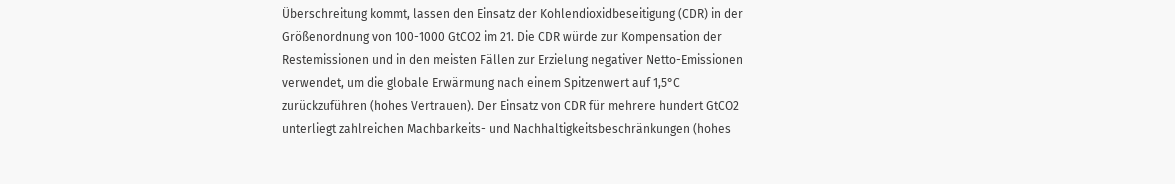Überschreitung kommt, lassen den Einsatz der Kohlendioxidbeseitigung (CDR) in der Größenordnung von 100-1000 GtCO2 im 21. Die CDR würde zur Kompensation der Restemissionen und in den meisten Fällen zur Erzielung negativer Netto-Emissionen verwendet, um die globale Erwärmung nach einem Spitzenwert auf 1,5°C zurückzuführen (hohes Vertrauen). Der Einsatz von CDR für mehrere hundert GtCO2 unterliegt zahlreichen Machbarkeits- und Nachhaltigkeitsbeschränkungen (hohes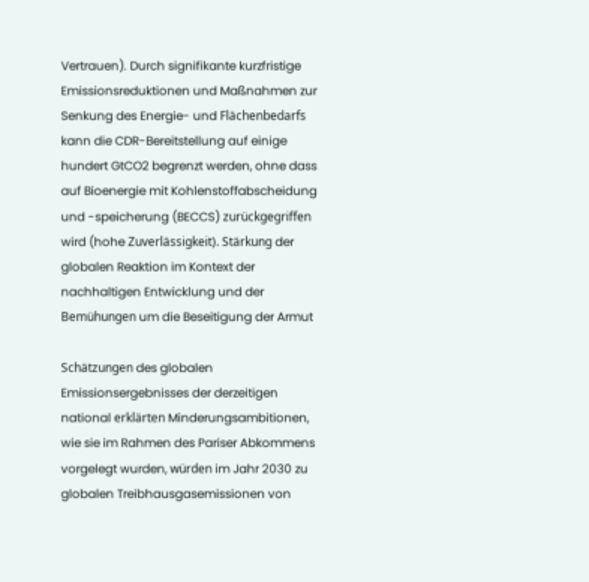Vertrauen). Durch signifikante kurzfristige Emissionsreduktionen und Maßnahmen zur Senkung des Energie- und Flächenbedarfs kann die CDR-Bereitstellung auf einige hundert GtCO2 begrenzt werden, ohne dass auf Bioenergie mit Kohlenstoffabscheidung und -speicherung (BECCS) zurückgegriffen wird (hohe Zuverlässigkeit). Stärkung der globalen Reaktion im Kontext der nachhaltigen Entwicklung und der Bemühungen um die Beseitigung der Armut

Schätzungen des globalen Emissionsergebnisses der derzeitigen national erklärten Minderungsambitionen, wie sie im Rahmen des Pariser Abkommens vorgelegt wurden, würden im Jahr 2030 zu globalen Treibhausgasemissionen von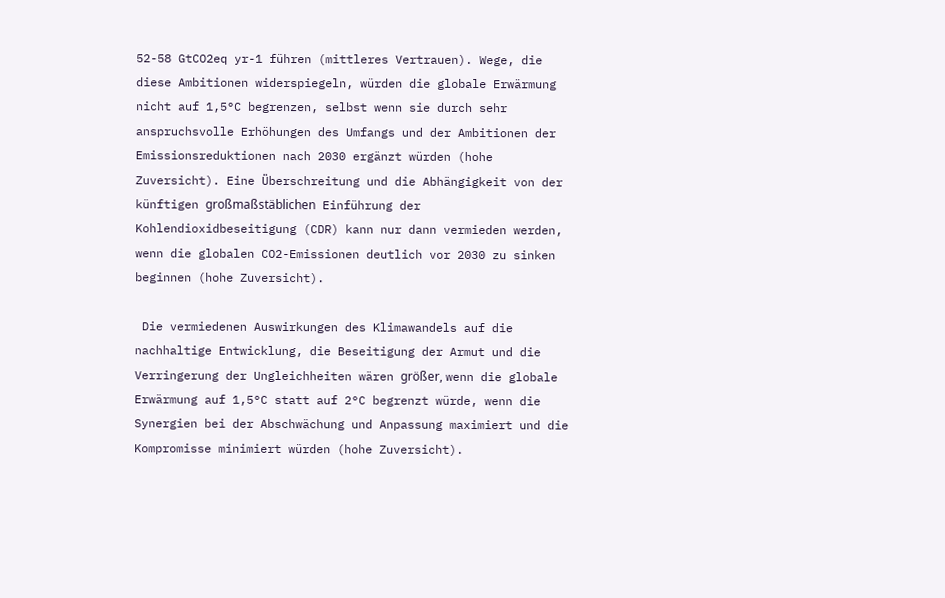52-58 GtCO2eq yr-1 führen (mittleres Vertrauen). Wege, die diese Ambitionen widerspiegeln, würden die globale Erwärmung nicht auf 1,5°C begrenzen, selbst wenn sie durch sehr anspruchsvolle Erhöhungen des Umfangs und der Ambitionen der Emissionsreduktionen nach 2030 ergänzt würden (hohe Zuversicht). Eine Überschreitung und die Abhängigkeit von der künftigen großmaßstäblichen Einführung der Kohlendioxidbeseitigung (CDR) kann nur dann vermieden werden, wenn die globalen CO2-Emissionen deutlich vor 2030 zu sinken beginnen (hohe Zuversicht).

 Die vermiedenen Auswirkungen des Klimawandels auf die nachhaltige Entwicklung, die Beseitigung der Armut und die Verringerung der Ungleichheiten wären größer, wenn die globale Erwärmung auf 1,5°C statt auf 2°C begrenzt würde, wenn die Synergien bei der Abschwächung und Anpassung maximiert und die Kompromisse minimiert würden (hohe Zuversicht).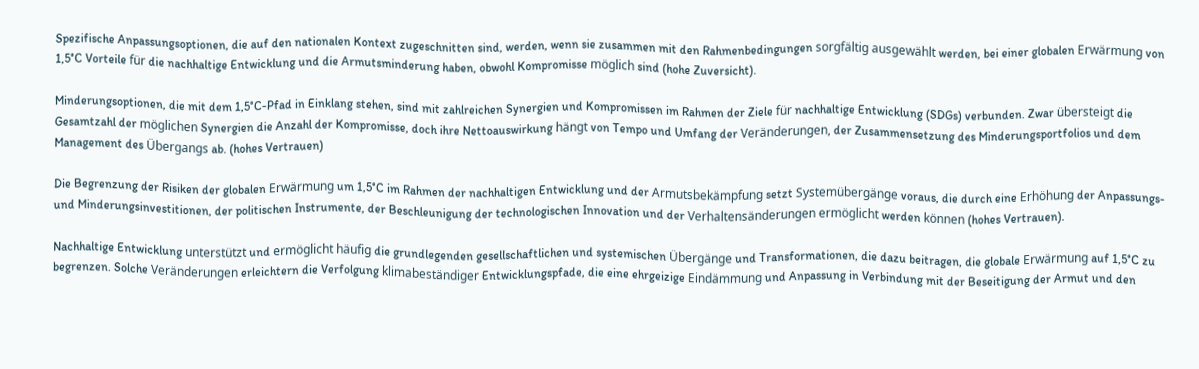Spezifische Anpassungsoptionen, die auf den nationalen Kontext zugeschnitten sind, werden, wenn sie zusammen mit den Rahmenbedingungen sorgfältig ausgewählt werden, bei einer globalen Erwärmung von 1,5°C Vorteile für die nachhaltige Entwicklung und die Armutsminderung haben, obwohl Kompromisse möglich sind (hohe Zuversicht).

Minderungsoptionen, die mit dem 1,5°C-Pfad in Einklang stehen, sind mit zahlreichen Synergien und Kompromissen im Rahmen der Ziele für nachhaltige Entwicklung (SDGs) verbunden. Zwar übersteigt die Gesamtzahl der möglichen Synergien die Anzahl der Kompromisse, doch ihre Nettoauswirkung hängt von Tempo und Umfang der Veränderungen, der Zusammensetzung des Minderungsportfolios und dem Management des Übergangs ab. (hohes Vertrauen)

Die Begrenzung der Risiken der globalen Erwärmung um 1,5°C im Rahmen der nachhaltigen Entwicklung und der Armutsbekämpfung setzt Systemübergänge voraus, die durch eine Erhöhung der Anpassungs- und Minderungsinvestitionen, der politischen Instrumente, der Beschleunigung der technologischen Innovation und der Verhaltensänderungen ermöglicht werden können (hohes Vertrauen).

Nachhaltige Entwicklung unterstützt und ermöglicht häufig die grundlegenden gesellschaftlichen und systemischen Übergänge und Transformationen, die dazu beitragen, die globale Erwärmung auf 1,5°C zu begrenzen. Solche Veränderungen erleichtern die Verfolgung klimabeständiger Entwicklungspfade, die eine ehrgeizige Eindämmung und Anpassung in Verbindung mit der Beseitigung der Armut und den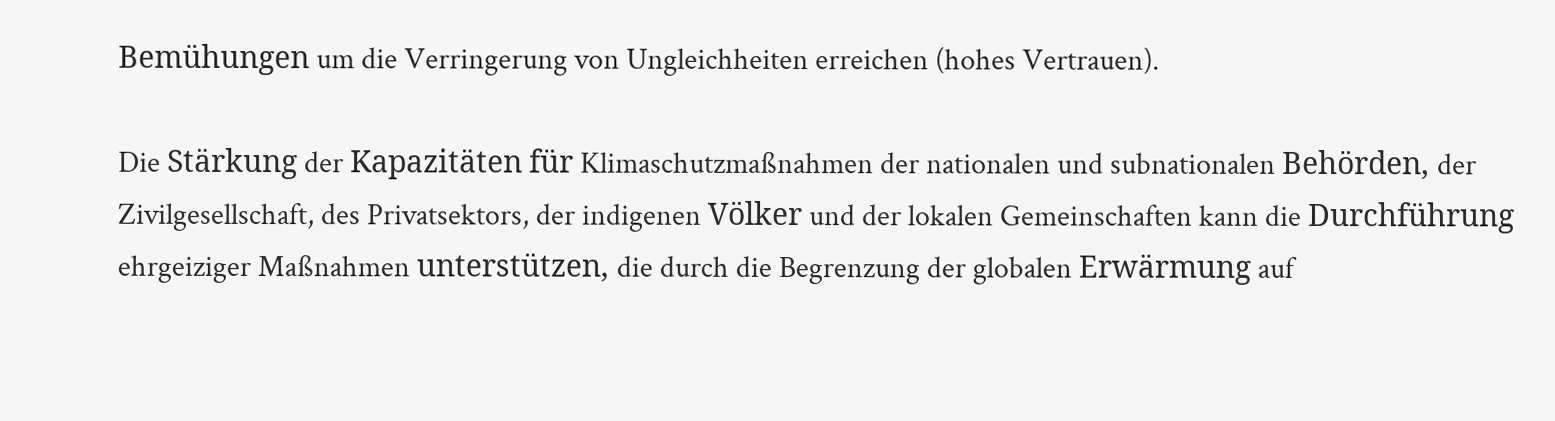Bemühungen um die Verringerung von Ungleichheiten erreichen (hohes Vertrauen).

Die Stärkung der Kapazitäten für Klimaschutzmaßnahmen der nationalen und subnationalen Behörden, der Zivilgesellschaft, des Privatsektors, der indigenen Völker und der lokalen Gemeinschaften kann die Durchführung ehrgeiziger Maßnahmen unterstützen, die durch die Begrenzung der globalen Erwärmung auf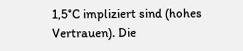1,5°C impliziert sind (hohes Vertrauen). Die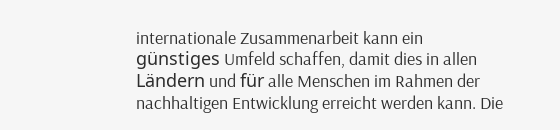internationale Zusammenarbeit kann ein günstiges Umfeld schaffen, damit dies in allen Ländern und für alle Menschen im Rahmen der nachhaltigen Entwicklung erreicht werden kann. Die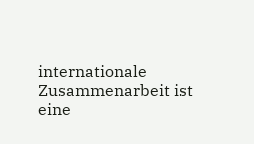internationale Zusammenarbeit ist eine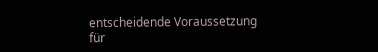entscheidende Voraussetzung für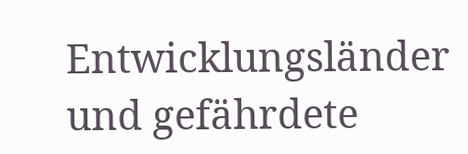Entwicklungsländer und gefährdete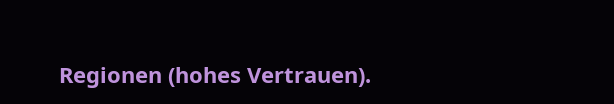Regionen (hohes Vertrauen).